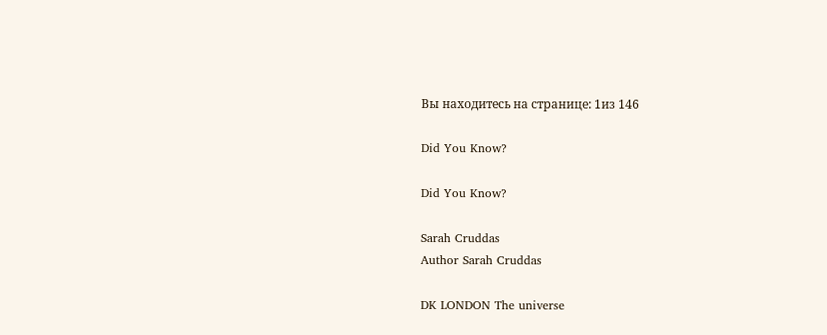Вы находитесь на странице: 1из 146

Did You Know?

Did You Know?

Sarah Cruddas
Author Sarah Cruddas

DK LONDON The universe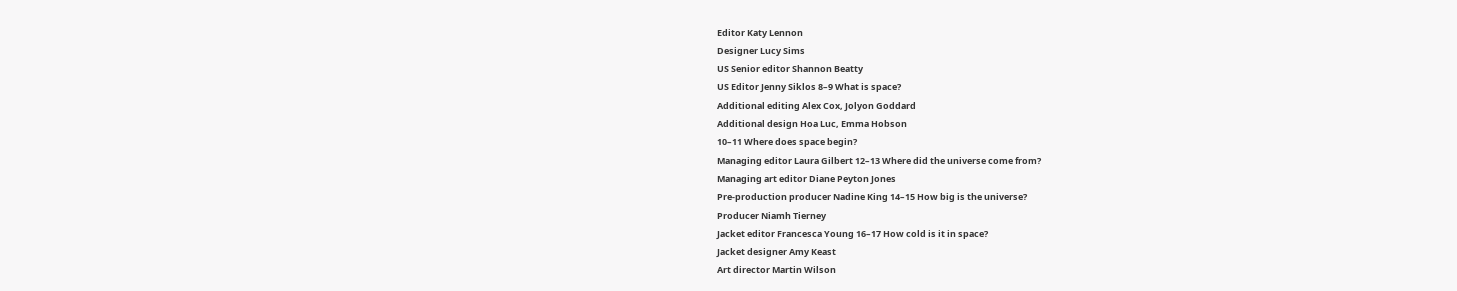Editor Katy Lennon
Designer Lucy Sims
US Senior editor Shannon Beatty
US Editor Jenny Siklos 8–9 What is space?
Additional editing Alex Cox, Jolyon Goddard
Additional design Hoa Luc, Emma Hobson
10–11 Where does space begin?
Managing editor Laura Gilbert 12–13 Where did the universe come from?
Managing art editor Diane Peyton Jones
Pre-production producer Nadine King 14–15 How big is the universe?
Producer Niamh Tierney
Jacket editor Francesca Young 16–17 How cold is it in space?
Jacket designer Amy Keast
Art director Martin Wilson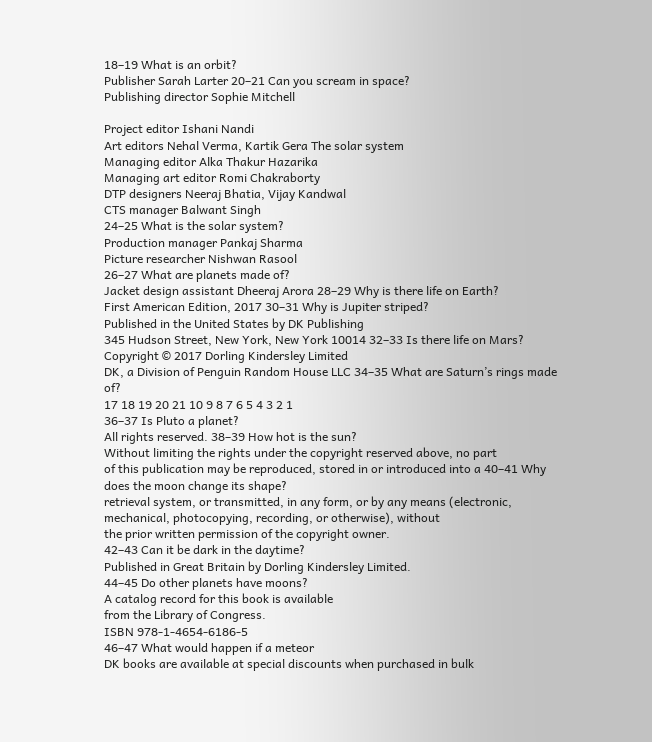18–19 What is an orbit?
Publisher Sarah Larter 20–21 Can you scream in space?
Publishing director Sophie Mitchell

Project editor Ishani Nandi
Art editors Nehal Verma, Kartik Gera The solar system
Managing editor Alka Thakur Hazarika
Managing art editor Romi Chakraborty
DTP designers Neeraj Bhatia, Vijay Kandwal
CTS manager Balwant Singh
24–25 What is the solar system?
Production manager Pankaj Sharma
Picture researcher Nishwan Rasool
26–27 What are planets made of?
Jacket design assistant Dheeraj Arora 28–29 Why is there life on Earth?
First American Edition, 2017 30–31 Why is Jupiter striped?
Published in the United States by DK Publishing
345 Hudson Street, New York, New York 10014 32–33 Is there life on Mars?
Copyright © 2017 Dorling Kindersley Limited
DK, a Division of Penguin Random House LLC 34–35 What are Saturn’s rings made of?
17 18 19 20 21 10 9 8 7 6 5 4 3 2 1
36–37 Is Pluto a planet?
All rights reserved. 38–39 How hot is the sun?
Without limiting the rights under the copyright reserved above, no part
of this publication may be reproduced, stored in or introduced into a 40–41 Why does the moon change its shape?
retrieval system, or transmitted, in any form, or by any means (electronic,
mechanical, photocopying, recording, or otherwise), without
the prior written permission of the copyright owner.
42–43 Can it be dark in the daytime?
Published in Great Britain by Dorling Kindersley Limited.
44–45 Do other planets have moons?
A catalog record for this book is available
from the Library of Congress.
ISBN 978-1-4654-6186-5
46–47 What would happen if a meteor
DK books are available at special discounts when purchased in bulk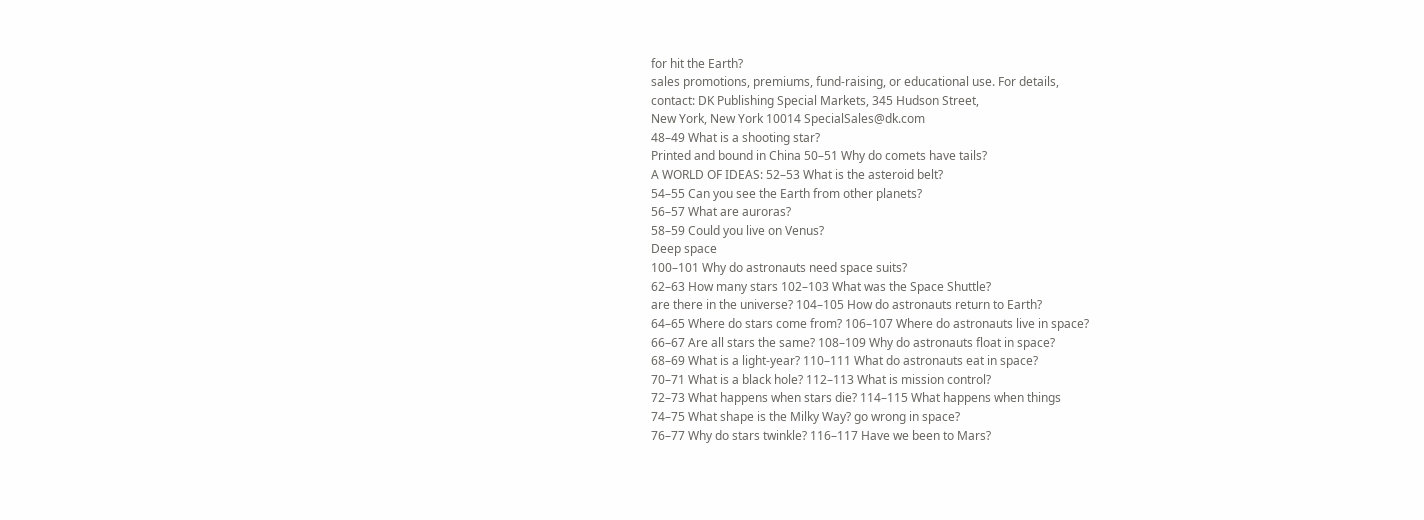for hit the Earth?
sales promotions, premiums, fund-raising, or educational use. For details,
contact: DK Publishing Special Markets, 345 Hudson Street,
New York, New York 10014 SpecialSales@dk.com
48–49 What is a shooting star?
Printed and bound in China 50–51 Why do comets have tails?
A WORLD OF IDEAS: 52–53 What is the asteroid belt?
54–55 Can you see the Earth from other planets?
56–57 What are auroras?
58–59 Could you live on Venus?
Deep space
100–101 Why do astronauts need space suits?
62–63 How many stars 102–103 What was the Space Shuttle?
are there in the universe? 104–105 How do astronauts return to Earth?
64–65 Where do stars come from? 106–107 Where do astronauts live in space?
66–67 Are all stars the same? 108–109 Why do astronauts float in space?
68–69 What is a light-year? 110–111 What do astronauts eat in space?
70–71 What is a black hole? 112–113 What is mission control?
72–73 What happens when stars die? 114–115 What happens when things
74–75 What shape is the Milky Way? go wrong in space?
76–77 Why do stars twinkle? 116–117 Have we been to Mars?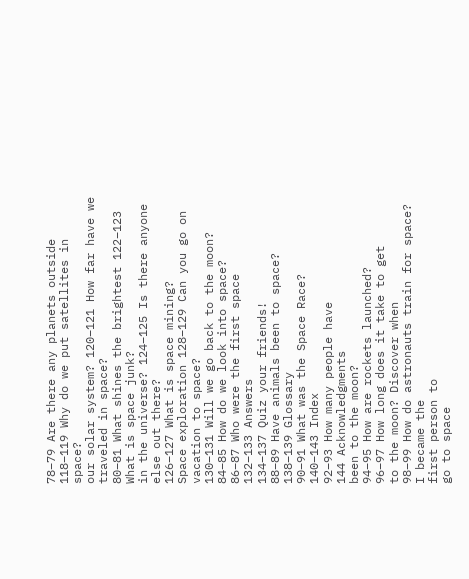78–79 Are there any planets outside 118–119 Why do we put satellites in space?
our solar system? 120–121 How far have we traveled in space?
80–81 What shines the brightest 122–123 What is space junk?
in the universe? 124–125 Is there anyone else out there?
126–127 What is space mining?
Space exploration 128–129 Can you go on vacation to space?
130–131 Will we go back to the moon?
84–85 How do we look into space?
86–87 Who were the first space
132–133 Answers
134–137 Quiz your friends!
88–89 Have animals been to space?
138–139 Glossary
90–91 What was the Space Race?
140–143 Index
92–93 How many people have
144 Acknowledgments
been to the moon?
94–95 How are rockets launched?
96–97 How long does it take to get
to the moon? Discover when
98–99 How do astronauts train for space? I became the
first person to
go to space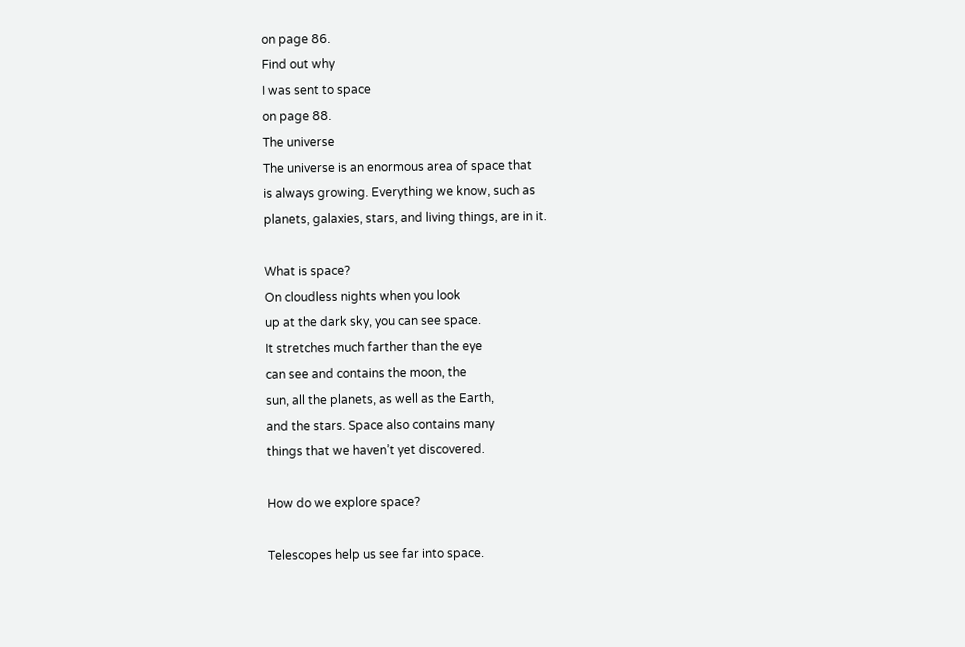on page 86.
Find out why
I was sent to space
on page 88.
The universe
The universe is an enormous area of space that
is always growing. Everything we know, such as
planets, galaxies, stars, and living things, are in it.

What is space?
On cloudless nights when you look
up at the dark sky, you can see space.
It stretches much farther than the eye
can see and contains the moon, the
sun, all the planets, as well as the Earth,
and the stars. Space also contains many
things that we haven’t yet discovered.

How do we explore space?

Telescopes help us see far into space.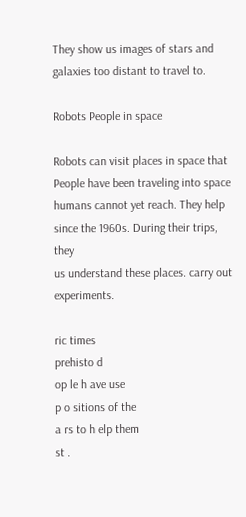They show us images of stars and
galaxies too distant to travel to.

Robots People in space

Robots can visit places in space that People have been traveling into space
humans cannot yet reach. They help since the 1960s. During their trips, they
us understand these places. carry out experiments.

ric times
prehisto d
op le h ave use
p o sitions of the
a rs to h elp them
st .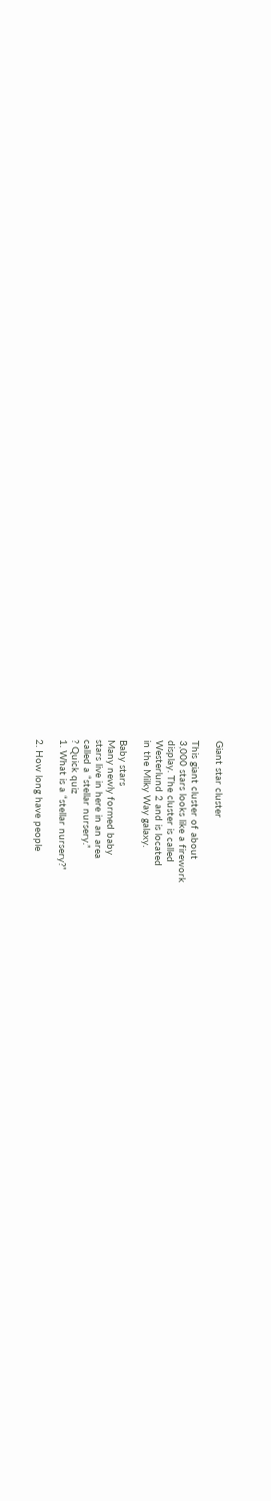Giant star cluster

This giant cluster of about
3,000 stars looks like a firework
display. The cluster is called
Westerlund 2 and is located
in the Milky Way galaxy.

Baby stars
Many newly formed baby
stars live in here in an area
called a “stellar nursery.”
? Quick quiz
1. What is a “stellar nursery?”

2. How long have people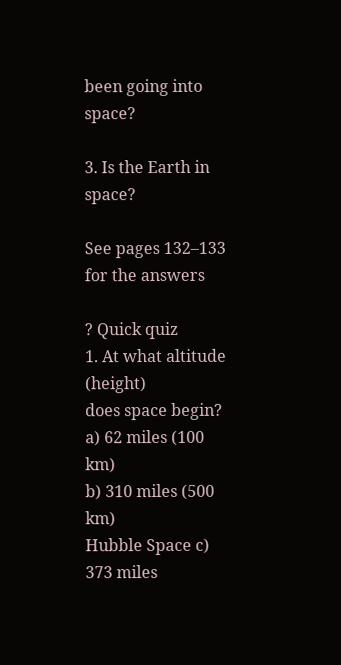been going into space?

3. Is the Earth in space?

See pages 132–133 for the answers

? Quick quiz
1. At what altitude (height)
does space begin?
a) 62 miles (100 km)
b) 310 miles (500 km)
Hubble Space c) 373 miles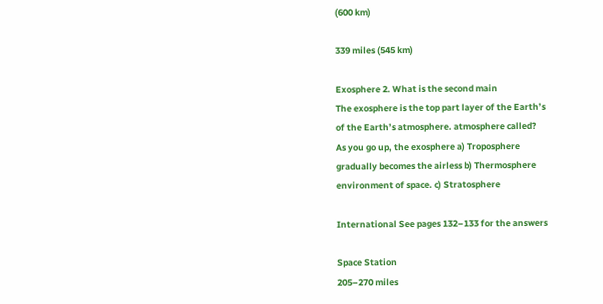(600 km)

339 miles (545 km)

Exosphere 2. What is the second main
The exosphere is the top part layer of the Earth’s
of the Earth’s atmosphere. atmosphere called?
As you go up, the exosphere a) Troposphere
gradually becomes the airless b) Thermosphere
environment of space. c) Stratosphere

International See pages 132–133 for the answers

Space Station
205–270 miles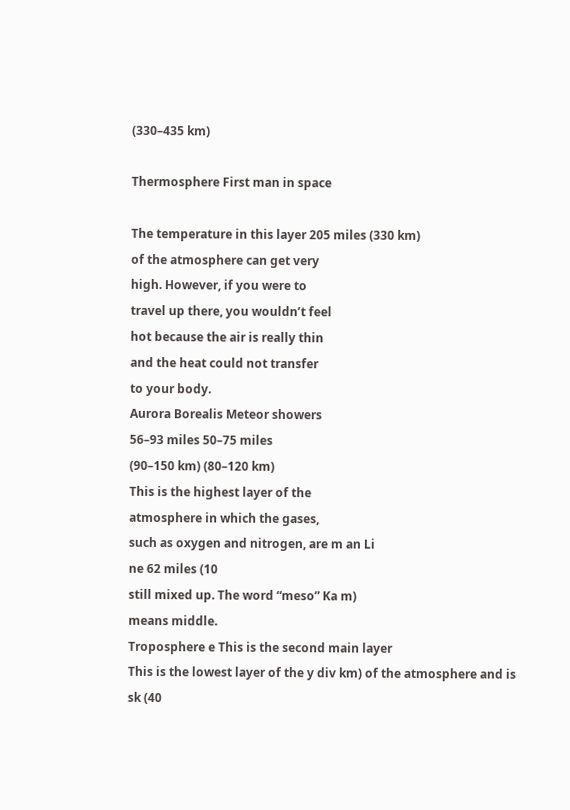(330–435 km)

Thermosphere First man in space

The temperature in this layer 205 miles (330 km)
of the atmosphere can get very
high. However, if you were to
travel up there, you wouldn’t feel
hot because the air is really thin
and the heat could not transfer
to your body.
Aurora Borealis Meteor showers
56–93 miles 50–75 miles
(90–150 km) (80–120 km)
This is the highest layer of the
atmosphere in which the gases,
such as oxygen and nitrogen, are m an Li
ne 62 miles (10
still mixed up. The word “meso” Ka m)
means middle.
Troposphere e This is the second main layer
This is the lowest layer of the y div km) of the atmosphere and is
sk (40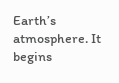Earth’s atmosphere. It begins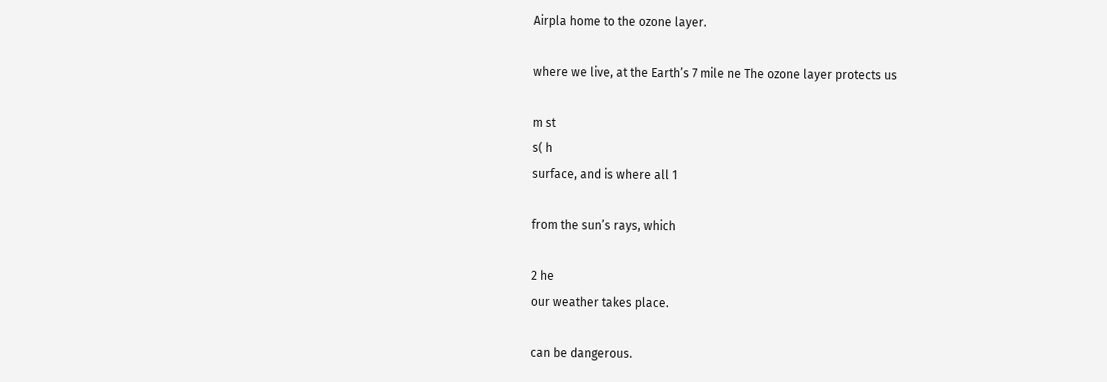Airpla home to the ozone layer.

where we live, at the Earth’s 7 mile ne The ozone layer protects us

m st
s( h
surface, and is where all 1

from the sun’s rays, which

2 he
our weather takes place.

can be dangerous.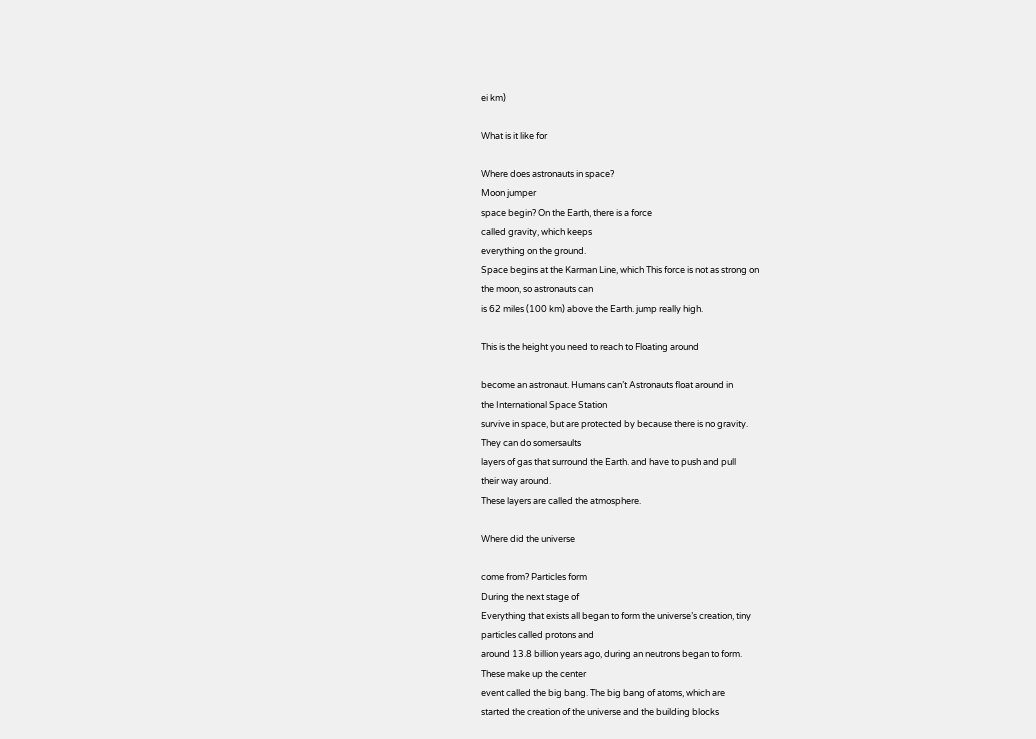ei km)

What is it like for

Where does astronauts in space?
Moon jumper
space begin? On the Earth, there is a force
called gravity, which keeps
everything on the ground.
Space begins at the Karman Line, which This force is not as strong on
the moon, so astronauts can
is 62 miles (100 km) above the Earth. jump really high.

This is the height you need to reach to Floating around

become an astronaut. Humans can’t Astronauts float around in
the International Space Station
survive in space, but are protected by because there is no gravity.
They can do somersaults
layers of gas that surround the Earth. and have to push and pull
their way around.
These layers are called the atmosphere.

Where did the universe

come from? Particles form
During the next stage of
Everything that exists all began to form the universe’s creation, tiny
particles called protons and
around 13.8 billion years ago, during an neutrons began to form.
These make up the center
event called the big bang. The big bang of atoms, which are
started the creation of the universe and the building blocks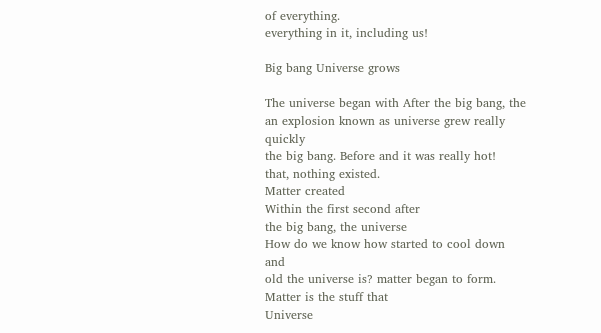of everything.
everything in it, including us!

Big bang Universe grows

The universe began with After the big bang, the
an explosion known as universe grew really quickly
the big bang. Before and it was really hot!
that, nothing existed.
Matter created
Within the first second after
the big bang, the universe
How do we know how started to cool down and
old the universe is? matter began to form.
Matter is the stuff that
Universe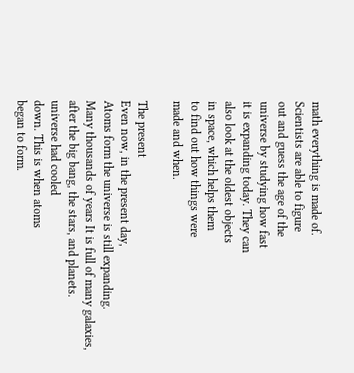math everything is made of.
Scientists are able to figure
out and guess the age of the
universe by studying how fast
it is expanding today. They can
also look at the oldest objects
in space, which helps them
to find out how things were
made and when.

The present
Even now, in the present day,
Atoms form the universe is still expanding.
Many thousands of years It is full of many galaxies,
after the big bang, the stars, and planets.
universe had cooled
down. This is when atoms
began to form.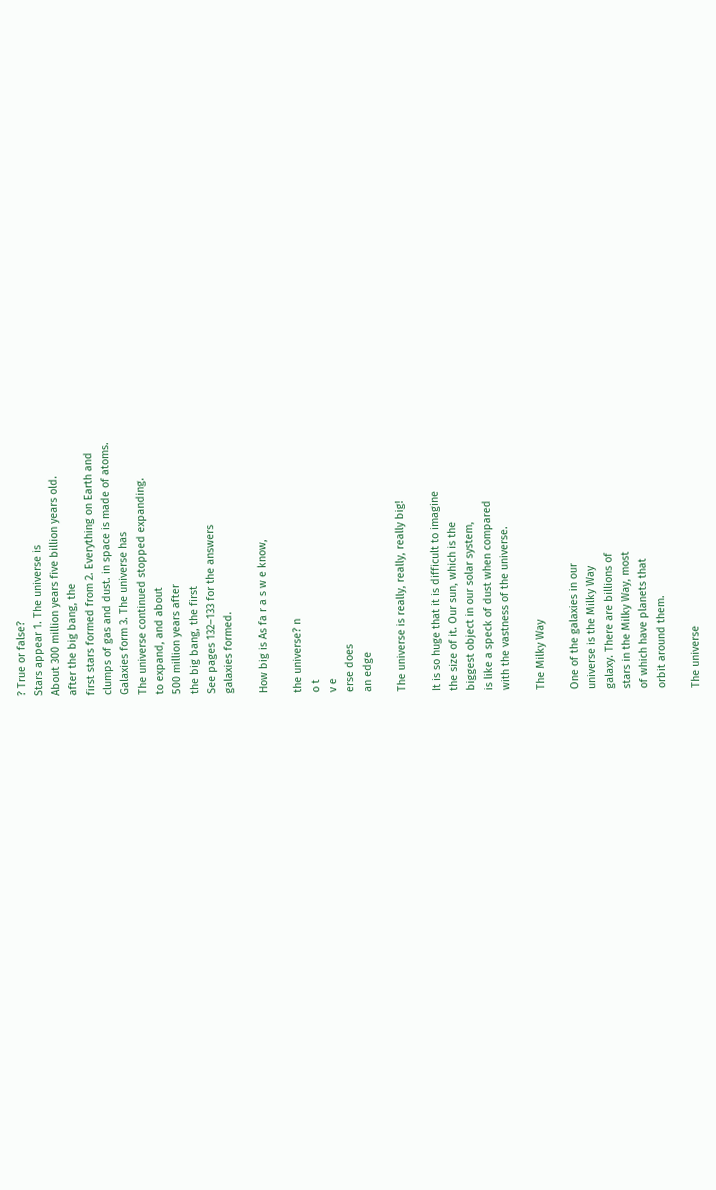? True or false?
Stars appear 1. The universe is
About 300 million years five billion years old.
after the big bang, the
first stars formed from 2. Everything on Earth and
clumps of gas and dust. in space is made of atoms.
Galaxies form 3. The universe has
The universe continued stopped expanding.
to expand, and about
500 million years after
the big bang, the first
See pages 132–133 for the answers
galaxies formed.

How big is As fa r a s w e know,

the universe? n
o t
v e
erse does
an edge

The universe is really, really, really big!

It is so huge that it is difficult to imagine
the size of it. Our sun, which is the
biggest object in our solar system,
is like a speck of dust when compared
with the vastness of the universe.

The Milky Way

One of the galaxies in our
universe is the Milky Way
galaxy. There are billions of
stars in the Milky Way, most
of which have planets that
orbit around them.

The universe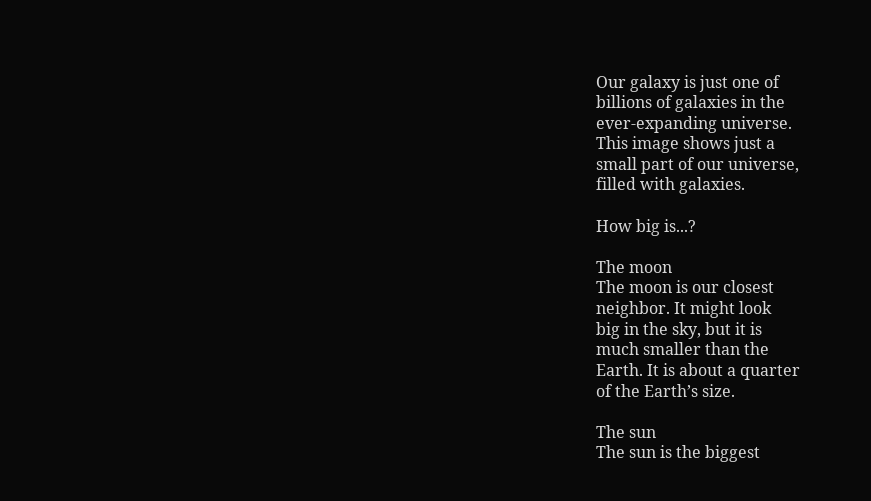Our galaxy is just one of
billions of galaxies in the
ever-expanding universe.
This image shows just a
small part of our universe,
filled with galaxies.

How big is...?

The moon
The moon is our closest
neighbor. It might look
big in the sky, but it is
much smaller than the
Earth. It is about a quarter
of the Earth’s size.

The sun
The sun is the biggest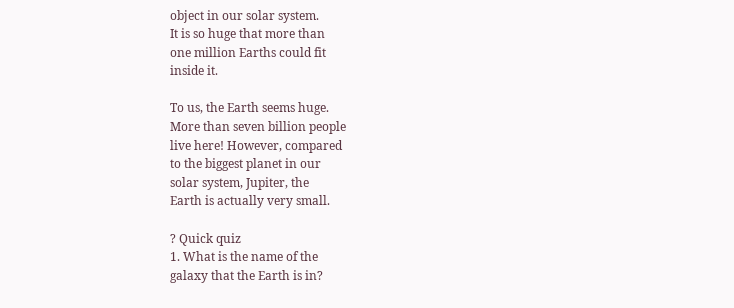object in our solar system.
It is so huge that more than
one million Earths could fit
inside it.

To us, the Earth seems huge.
More than seven billion people
live here! However, compared
to the biggest planet in our
solar system, Jupiter, the
Earth is actually very small.

? Quick quiz
1. What is the name of the
galaxy that the Earth is in?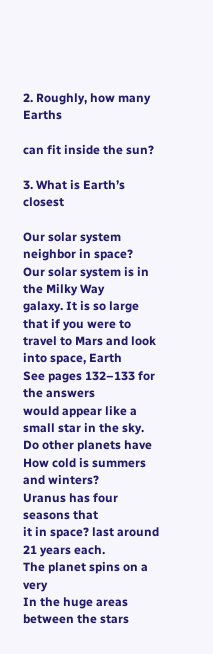2. Roughly, how many Earths

can fit inside the sun?

3. What is Earth’s closest

Our solar system neighbor in space?
Our solar system is in the Milky Way
galaxy. It is so large that if you were to
travel to Mars and look into space, Earth
See pages 132–133 for the answers
would appear like a small star in the sky.
Do other planets have
How cold is summers and winters?
Uranus has four seasons that
it in space? last around 21 years each.
The planet spins on a very
In the huge areas between the stars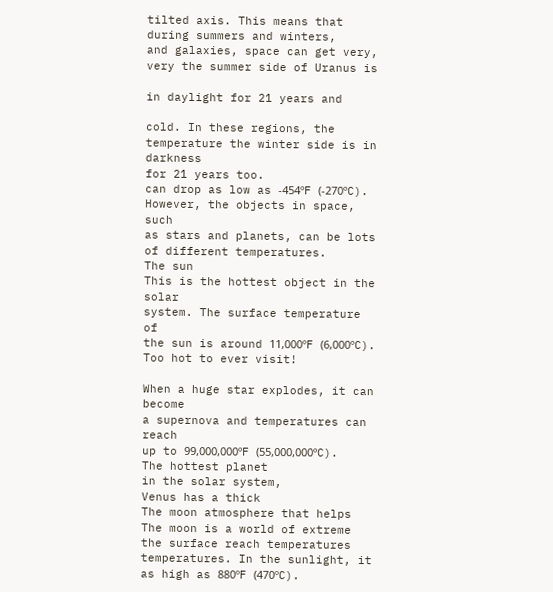tilted axis. This means that
during summers and winters,
and galaxies, space can get very, very the summer side of Uranus is

in daylight for 21 years and

cold. In these regions, the temperature the winter side is in darkness
for 21 years too.
can drop as low as -454ºF (-270ºC).
However, the objects in space, such
as stars and planets, can be lots
of different temperatures.
The sun
This is the hottest object in the solar
system. The surface temperature of
the sun is around 11,000ºF (6,000ºC).
Too hot to ever visit!

When a huge star explodes, it can become
a supernova and temperatures can reach
up to 99,000,000ºF (55,000,000ºC).
The hottest planet
in the solar system,
Venus has a thick
The moon atmosphere that helps
The moon is a world of extreme the surface reach temperatures
temperatures. In the sunlight, it as high as 880ºF (470ºC).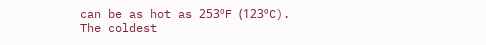can be as hot as 253ºF (123ºC).
The coldest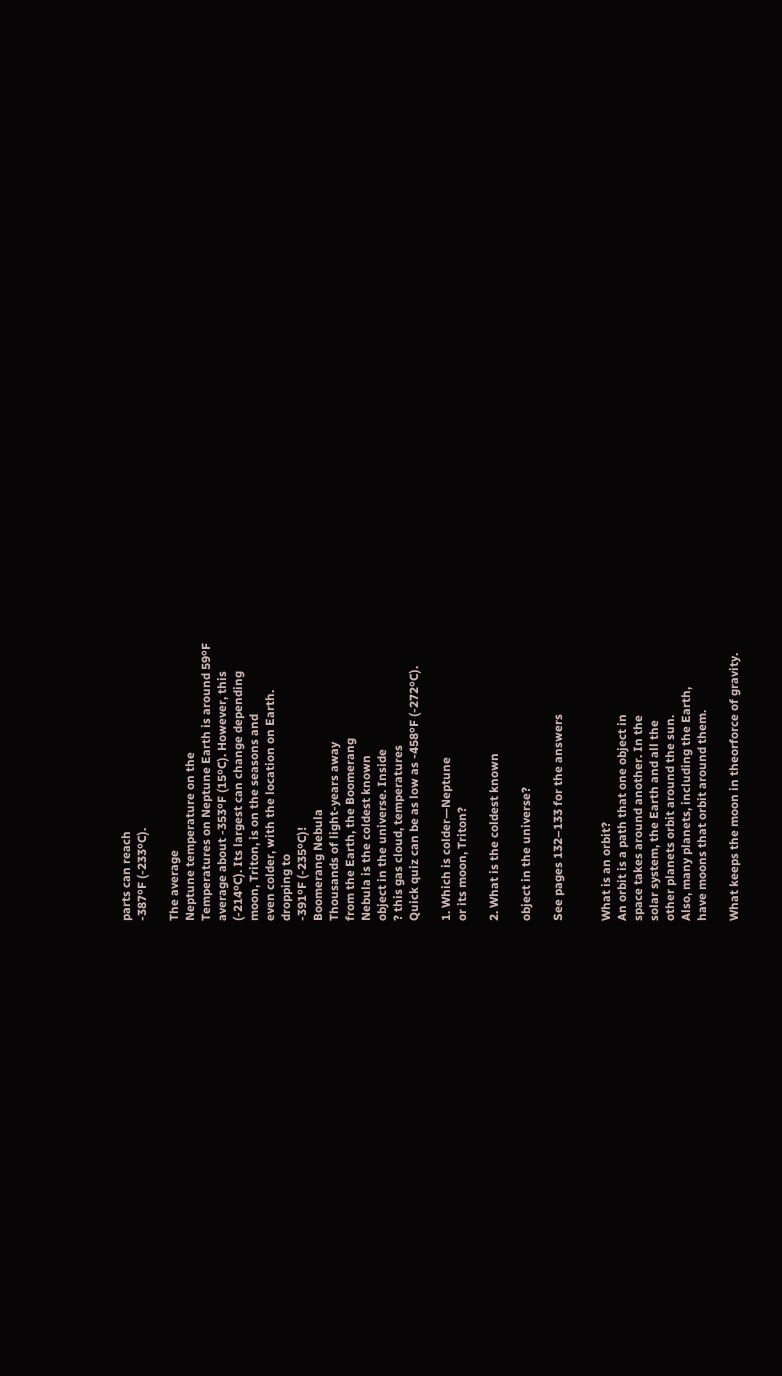parts can reach
-387ºF (-233ºC).

The average
Neptune temperature on the
Temperatures on Neptune Earth is around 59ºF
average about -353ºF (15ºC). However, this
(-214ºC). Its largest can change depending
moon, Triton, is on the seasons and
even colder, with the location on Earth.
dropping to
-391ºF (-235ºC)!
Boomerang Nebula
Thousands of light-years away
from the Earth, the Boomerang
Nebula is the coldest known
object in the universe. Inside
? this gas cloud, temperatures
Quick quiz can be as low as -458ºF (-272ºC).

1. Which is colder—Neptune
or its moon, Triton?

2. What is the coldest known

object in the universe?

See pages 132–133 for the answers


What is an orbit?
An orbit is a path that one object in
space takes around another. In the
solar system, the Earth and all the
other planets orbit around the sun.
Also, many planets, including the Earth,
have moons that orbit around them.

What keeps the moon in theorforce of gravity.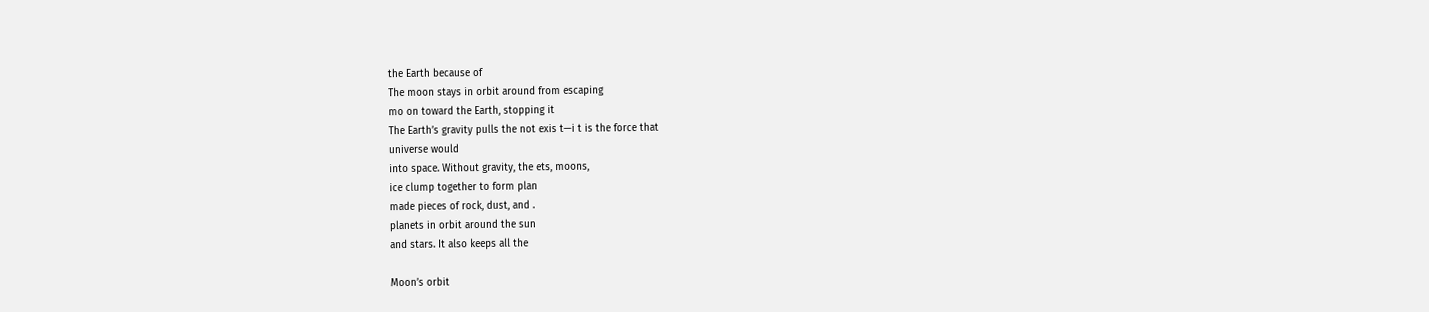the Earth because of
The moon stays in orbit around from escaping
mo on toward the Earth, stopping it
The Earth’s gravity pulls the not exis t—i t is the force that
universe would
into space. Without gravity, the ets, moons,
ice clump together to form plan
made pieces of rock, dust, and .
planets in orbit around the sun
and stars. It also keeps all the

Moon’s orbit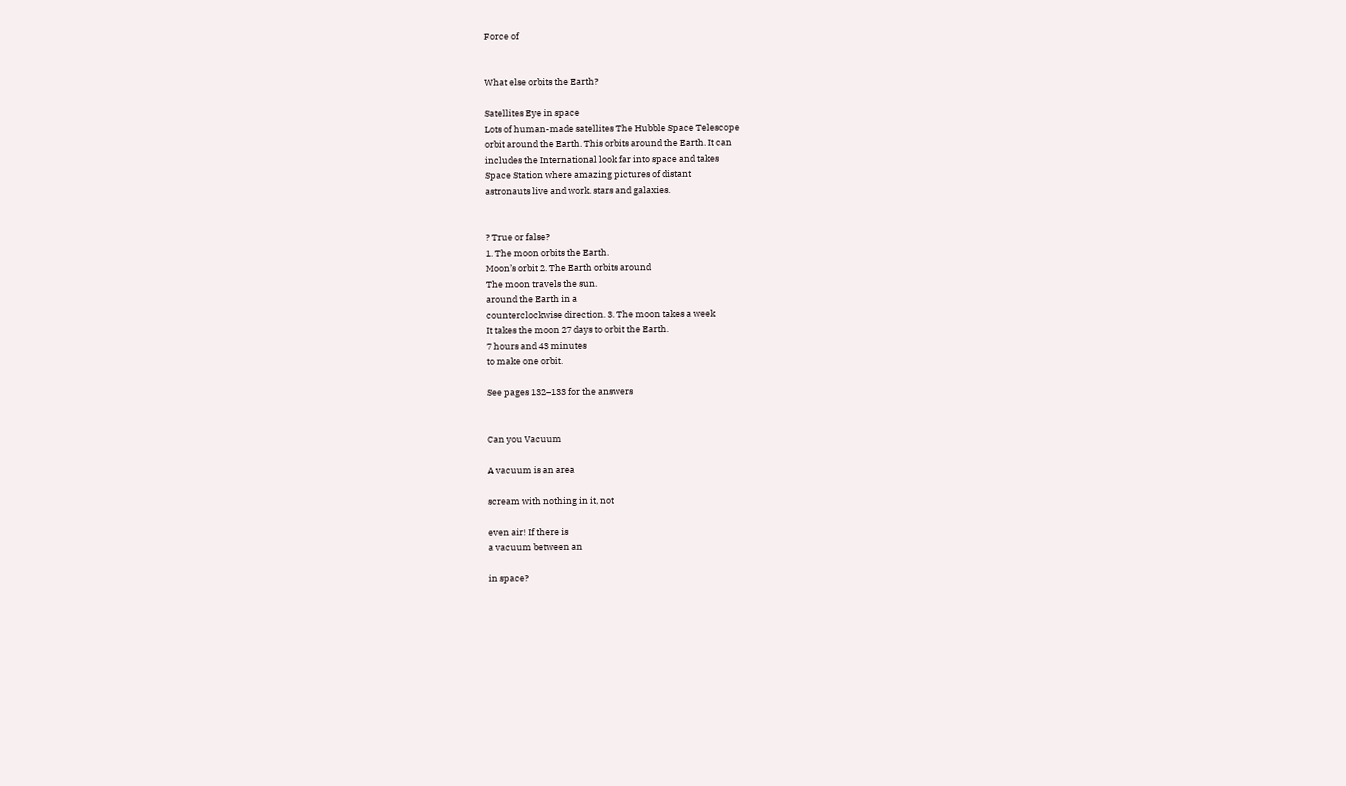Force of


What else orbits the Earth?

Satellites Eye in space
Lots of human-made satellites The Hubble Space Telescope
orbit around the Earth. This orbits around the Earth. It can
includes the International look far into space and takes
Space Station where amazing pictures of distant
astronauts live and work. stars and galaxies.


? True or false?
1. The moon orbits the Earth.
Moon’s orbit 2. The Earth orbits around
The moon travels the sun.
around the Earth in a
counterclockwise direction. 3. The moon takes a week
It takes the moon 27 days to orbit the Earth.
7 hours and 43 minutes
to make one orbit.

See pages 132–133 for the answers


Can you Vacuum

A vacuum is an area

scream with nothing in it, not

even air! If there is
a vacuum between an

in space?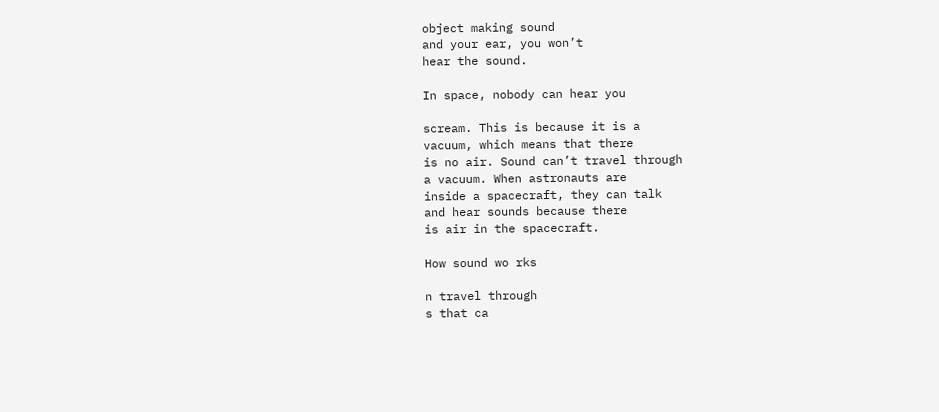object making sound
and your ear, you won’t
hear the sound.

In space, nobody can hear you

scream. This is because it is a
vacuum, which means that there
is no air. Sound can’t travel through
a vacuum. When astronauts are
inside a spacecraft, they can talk
and hear sounds because there
is air in the spacecraft.

How sound wo rks

n travel through
s that ca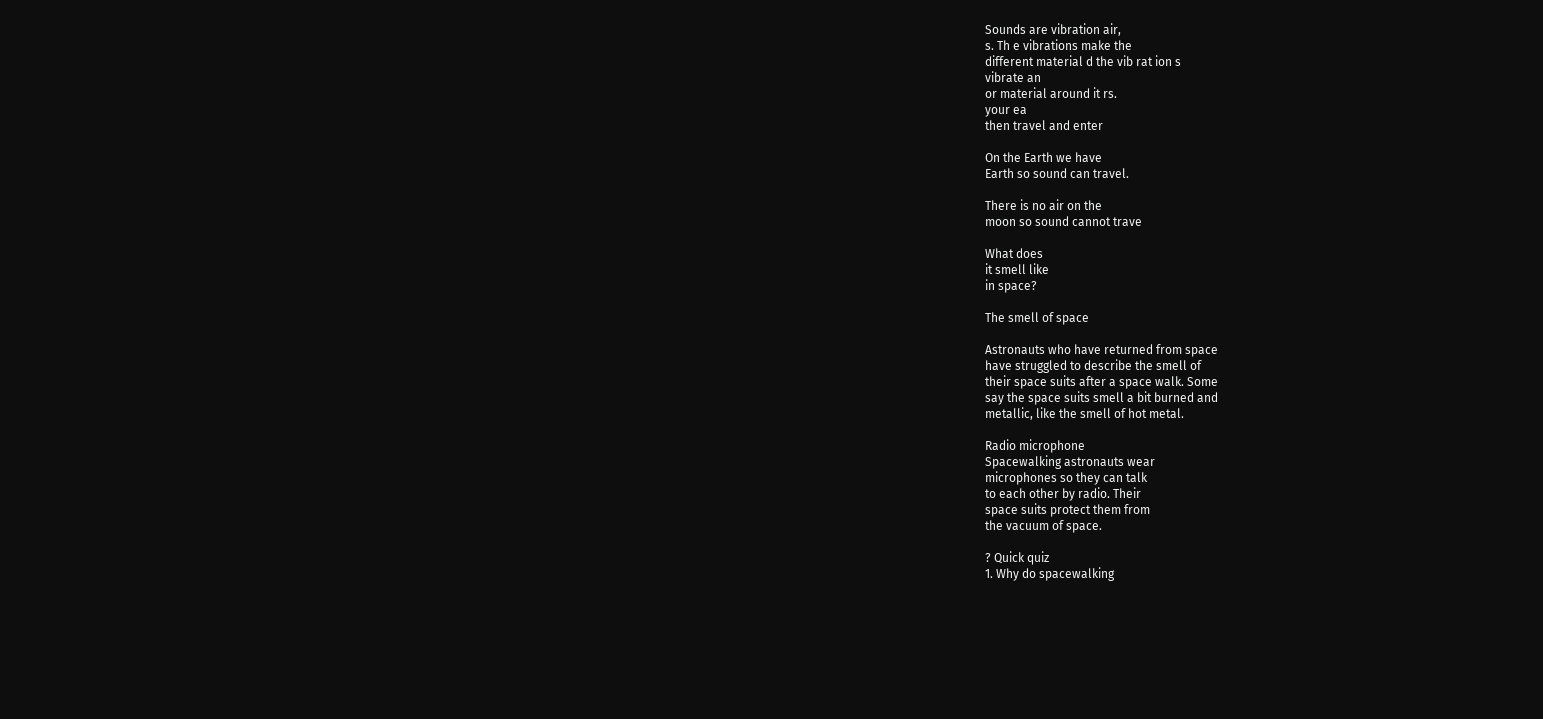Sounds are vibration air,
s. Th e vibrations make the
different material d the vib rat ion s
vibrate an
or material around it rs.
your ea
then travel and enter

On the Earth we have
Earth so sound can travel.

There is no air on the
moon so sound cannot trave

What does
it smell like
in space?

The smell of space

Astronauts who have returned from space
have struggled to describe the smell of
their space suits after a space walk. Some
say the space suits smell a bit burned and
metallic, like the smell of hot metal.

Radio microphone
Spacewalking astronauts wear
microphones so they can talk
to each other by radio. Their
space suits protect them from
the vacuum of space.

? Quick quiz
1. Why do spacewalking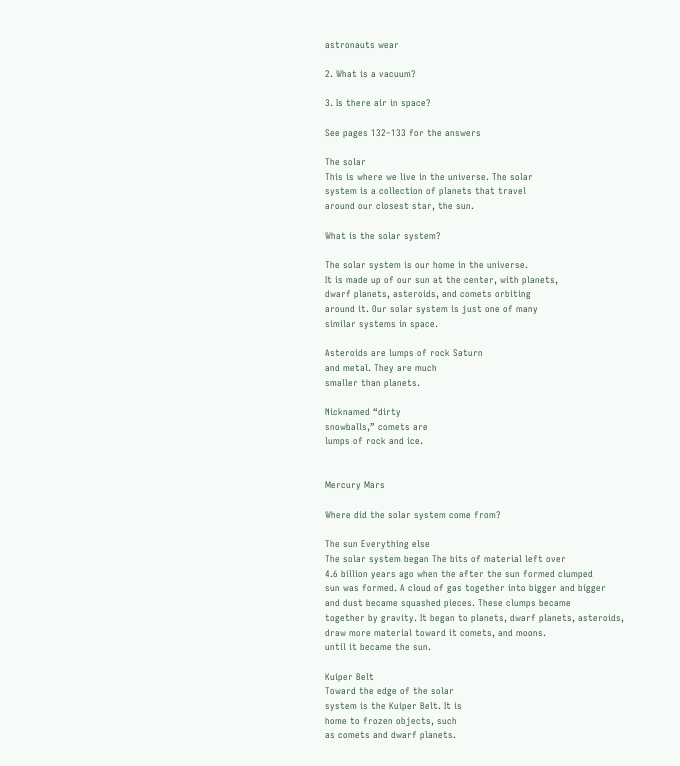astronauts wear

2. What is a vacuum?

3. Is there air in space?

See pages 132–133 for the answers

The solar
This is where we live in the universe. The solar
system is a collection of planets that travel
around our closest star, the sun.

What is the solar system?

The solar system is our home in the universe.
It is made up of our sun at the center, with planets,
dwarf planets, asteroids, and comets orbiting
around it. Our solar system is just one of many
similar systems in space.

Asteroids are lumps of rock Saturn
and metal. They are much
smaller than planets.

Nicknamed “dirty
snowballs,” comets are
lumps of rock and ice.


Mercury Mars

Where did the solar system come from?

The sun Everything else
The solar system began The bits of material left over
4.6 billion years ago when the after the sun formed clumped
sun was formed. A cloud of gas together into bigger and bigger
and dust became squashed pieces. These clumps became
together by gravity. It began to planets, dwarf planets, asteroids,
draw more material toward it comets, and moons.
until it became the sun.

Kuiper Belt
Toward the edge of the solar
system is the Kuiper Belt. It is
home to frozen objects, such
as comets and dwarf planets.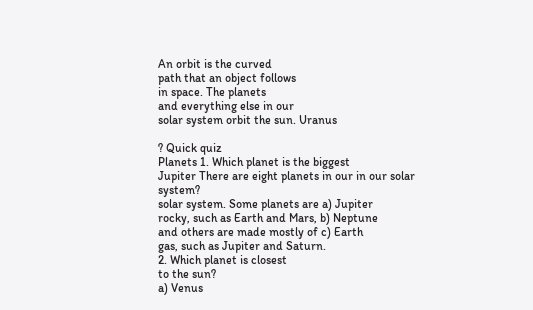An orbit is the curved
path that an object follows
in space. The planets
and everything else in our
solar system orbit the sun. Uranus

? Quick quiz
Planets 1. Which planet is the biggest
Jupiter There are eight planets in our in our solar system?
solar system. Some planets are a) Jupiter
rocky, such as Earth and Mars, b) Neptune
and others are made mostly of c) Earth
gas, such as Jupiter and Saturn.
2. Which planet is closest
to the sun?
a) Venus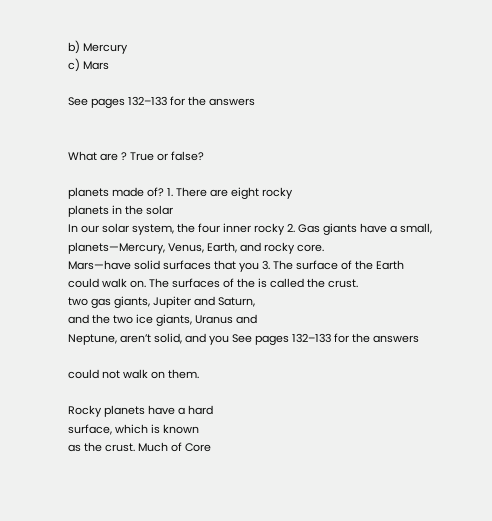b) Mercury
c) Mars

See pages 132–133 for the answers


What are ? True or false?

planets made of? 1. There are eight rocky
planets in the solar
In our solar system, the four inner rocky 2. Gas giants have a small,
planets—Mercury, Venus, Earth, and rocky core.
Mars—have solid surfaces that you 3. The surface of the Earth
could walk on. The surfaces of the is called the crust.
two gas giants, Jupiter and Saturn,
and the two ice giants, Uranus and
Neptune, aren’t solid, and you See pages 132–133 for the answers

could not walk on them.

Rocky planets have a hard
surface, which is known
as the crust. Much of Core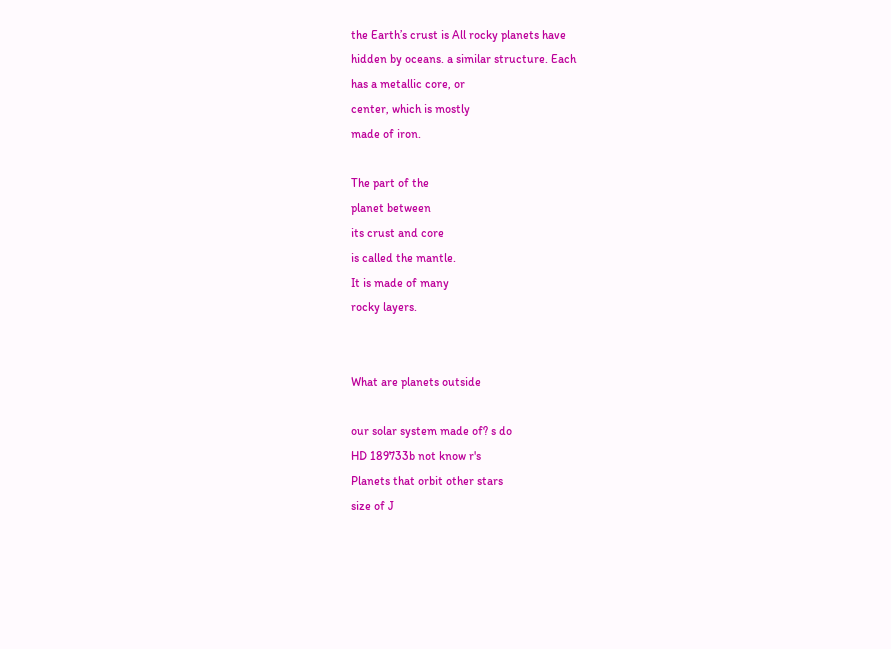the Earth’s crust is All rocky planets have
hidden by oceans. a similar structure. Each
has a metallic core, or
center, which is mostly
made of iron.

The part of the
planet between
its crust and core
is called the mantle.
It is made of many
rocky layers.


What are planets outside

our solar system made of? s do
HD 189733b not know r's
Planets that orbit other stars
size of J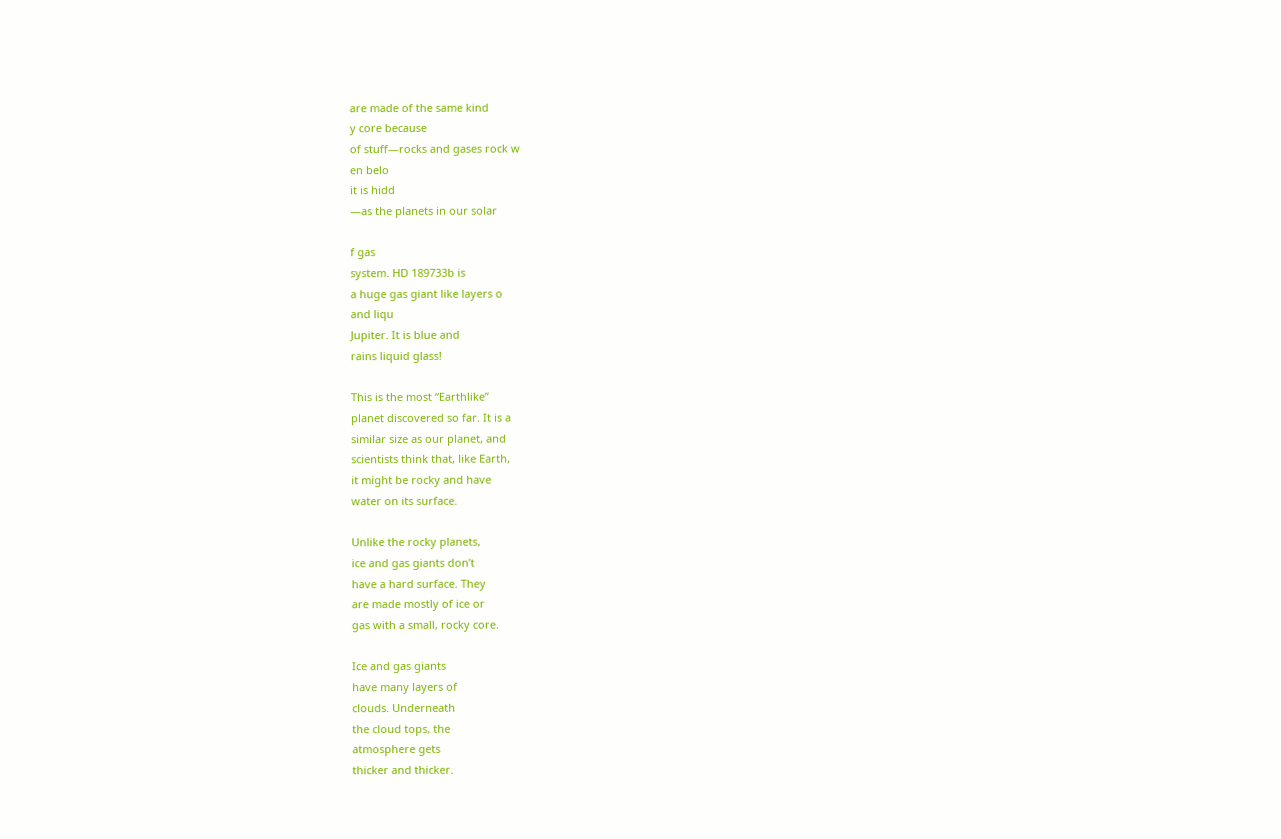are made of the same kind
y core because
of stuff—rocks and gases rock w
en belo
it is hidd
—as the planets in our solar

f gas
system. HD 189733b is
a huge gas giant like layers o
and liqu
Jupiter. It is blue and
rains liquid glass!

This is the most “Earthlike”
planet discovered so far. It is a
similar size as our planet, and
scientists think that, like Earth,
it might be rocky and have
water on its surface.

Unlike the rocky planets,
ice and gas giants don’t
have a hard surface. They
are made mostly of ice or
gas with a small, rocky core.

Ice and gas giants
have many layers of
clouds. Underneath
the cloud tops, the
atmosphere gets
thicker and thicker.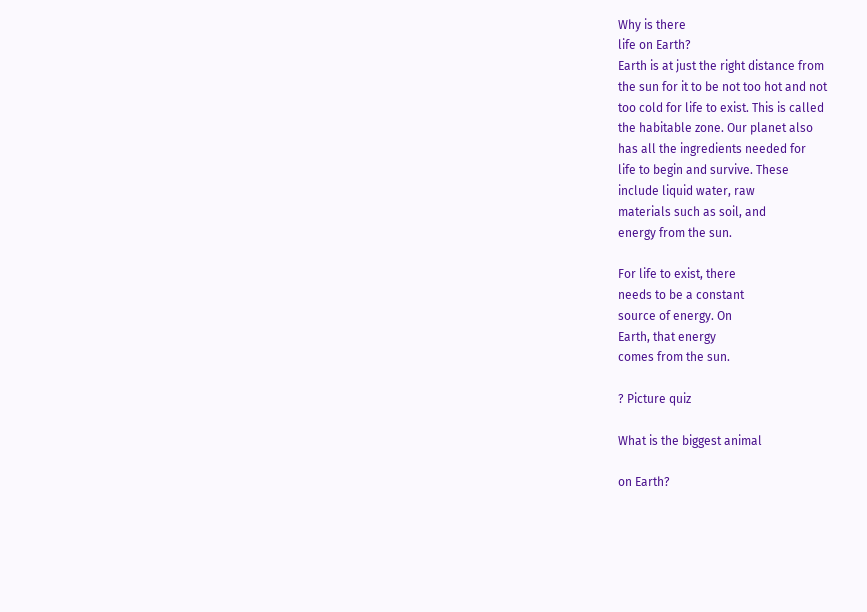Why is there
life on Earth?
Earth is at just the right distance from
the sun for it to be not too hot and not
too cold for life to exist. This is called
the habitable zone. Our planet also
has all the ingredients needed for
life to begin and survive. These
include liquid water, raw
materials such as soil, and
energy from the sun.

For life to exist, there
needs to be a constant
source of energy. On
Earth, that energy
comes from the sun.

? Picture quiz

What is the biggest animal

on Earth?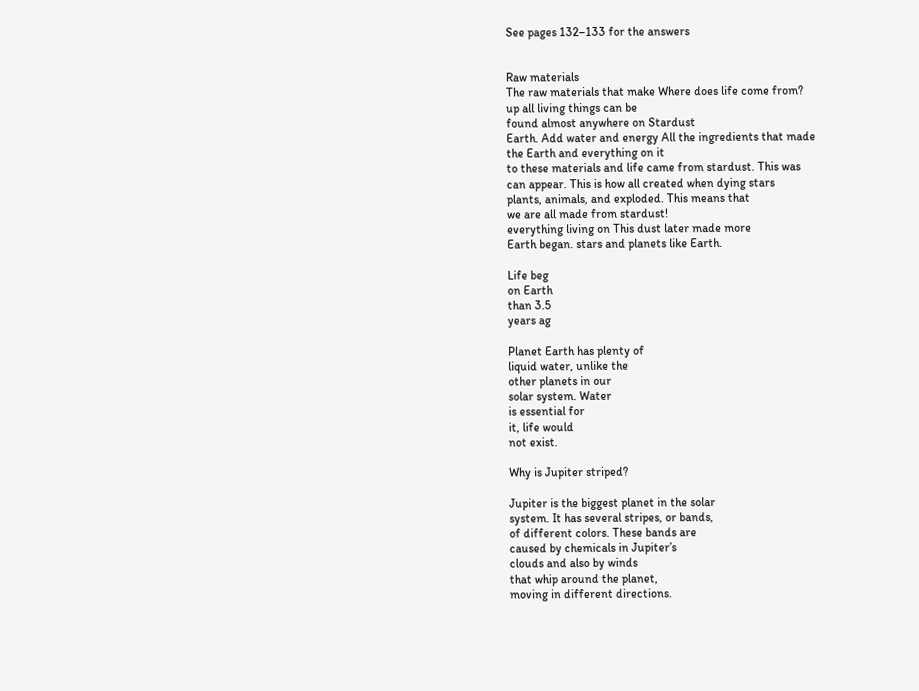See pages 132–133 for the answers


Raw materials
The raw materials that make Where does life come from?
up all living things can be
found almost anywhere on Stardust
Earth. Add water and energy All the ingredients that made
the Earth and everything on it
to these materials and life came from stardust. This was
can appear. This is how all created when dying stars
plants, animals, and exploded. This means that
we are all made from stardust!
everything living on This dust later made more
Earth began. stars and planets like Earth.

Life beg
on Earth
than 3.5
years ag

Planet Earth has plenty of
liquid water, unlike the
other planets in our
solar system. Water
is essential for
it, life would
not exist.

Why is Jupiter striped?

Jupiter is the biggest planet in the solar
system. It has several stripes, or bands,
of different colors. These bands are
caused by chemicals in Jupiter’s
clouds and also by winds
that whip around the planet,
moving in different directions.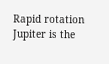Rapid rotation
Jupiter is the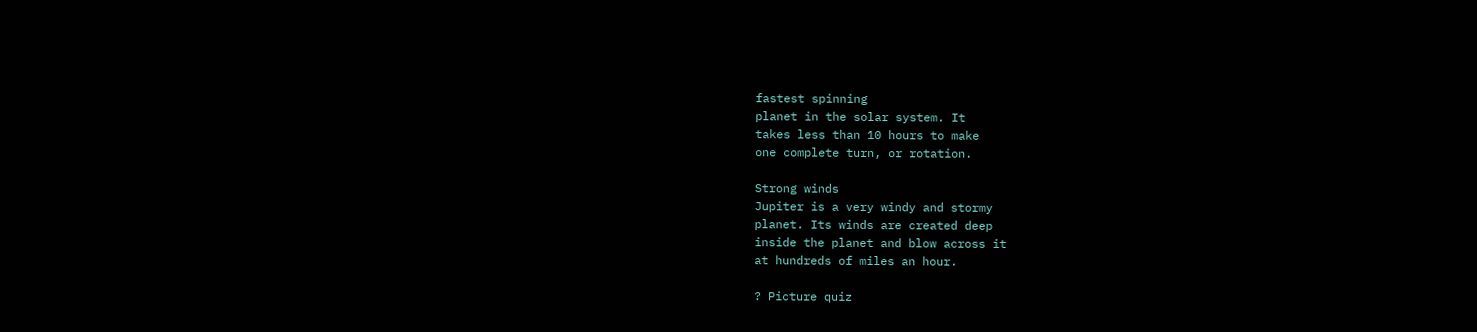fastest spinning
planet in the solar system. It
takes less than 10 hours to make
one complete turn, or rotation.

Strong winds
Jupiter is a very windy and stormy
planet. Its winds are created deep
inside the planet and blow across it
at hundreds of miles an hour.

? Picture quiz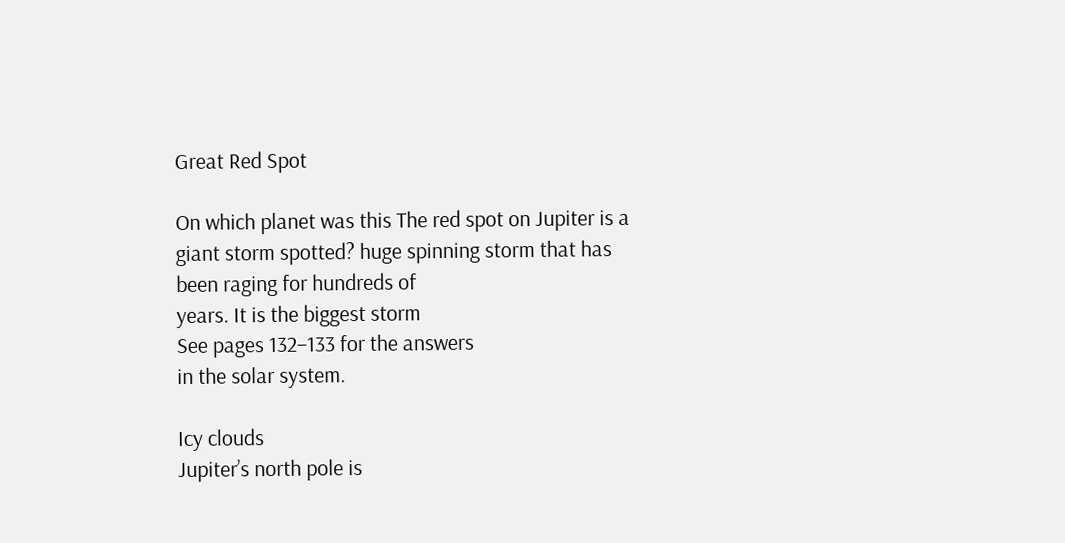Great Red Spot

On which planet was this The red spot on Jupiter is a
giant storm spotted? huge spinning storm that has
been raging for hundreds of
years. It is the biggest storm
See pages 132–133 for the answers
in the solar system.

Icy clouds
Jupiter’s north pole is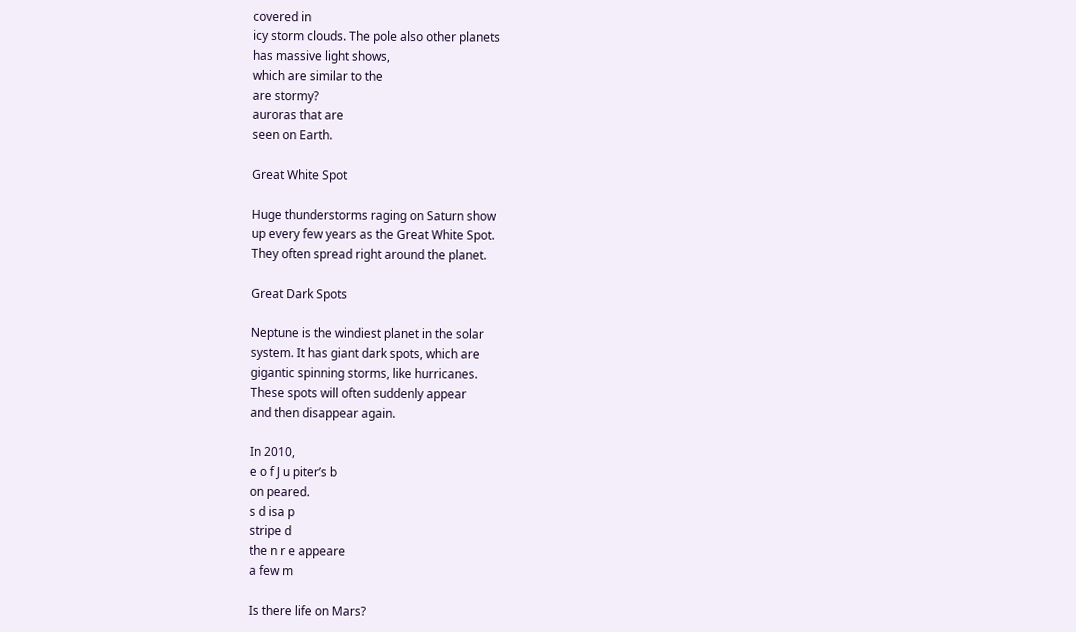covered in
icy storm clouds. The pole also other planets
has massive light shows,
which are similar to the
are stormy?
auroras that are
seen on Earth.

Great White Spot

Huge thunderstorms raging on Saturn show
up every few years as the Great White Spot.
They often spread right around the planet.

Great Dark Spots

Neptune is the windiest planet in the solar
system. It has giant dark spots, which are
gigantic spinning storms, like hurricanes.
These spots will often suddenly appear
and then disappear again.

In 2010,
e o f J u piter’s b
on peared.
s d isa p
stripe d
the n r e appeare
a few m

Is there life on Mars?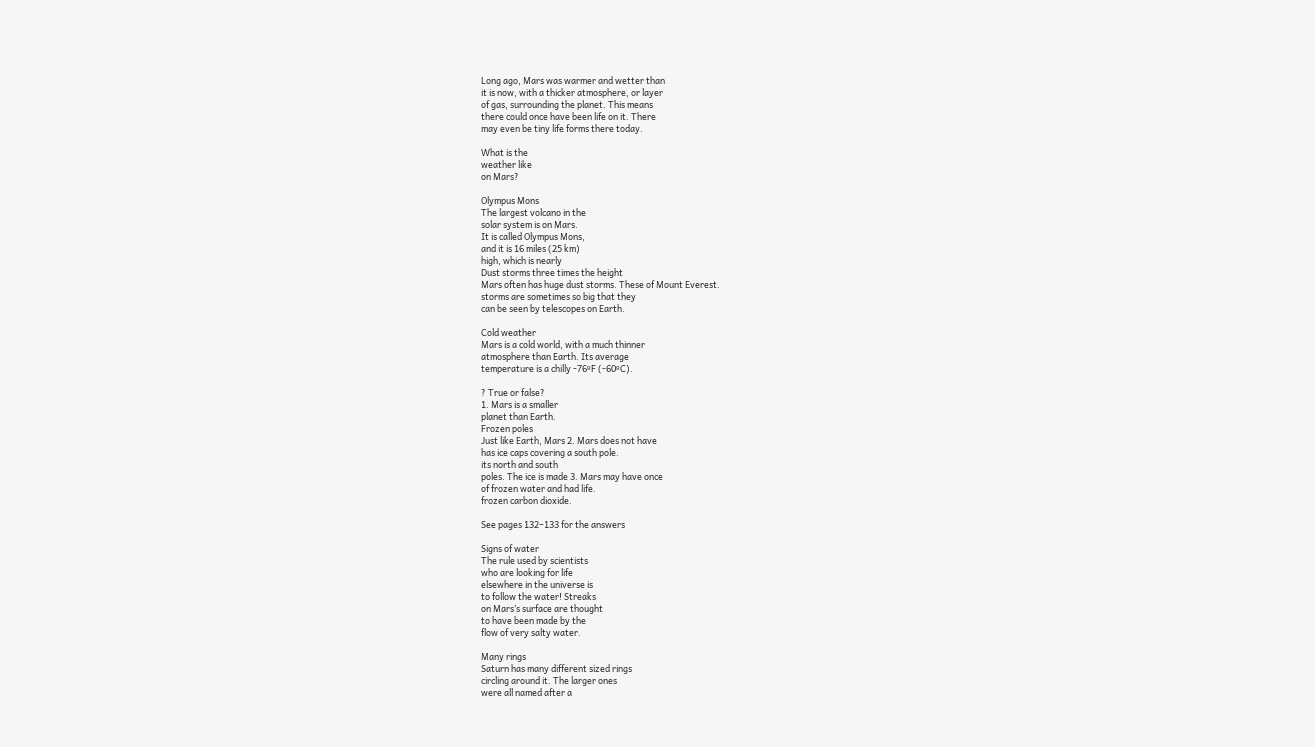Long ago, Mars was warmer and wetter than
it is now, with a thicker atmosphere, or layer
of gas, surrounding the planet. This means
there could once have been life on it. There
may even be tiny life forms there today.

What is the
weather like
on Mars?

Olympus Mons
The largest volcano in the
solar system is on Mars.
It is called Olympus Mons,
and it is 16 miles (25 km)
high, which is nearly
Dust storms three times the height
Mars often has huge dust storms. These of Mount Everest.
storms are sometimes so big that they
can be seen by telescopes on Earth.

Cold weather
Mars is a cold world, with a much thinner
atmosphere than Earth. Its average
temperature is a chilly -76ºF (-60ºC).

? True or false?
1. Mars is a smaller
planet than Earth.
Frozen poles
Just like Earth, Mars 2. Mars does not have
has ice caps covering a south pole.
its north and south
poles. The ice is made 3. Mars may have once
of frozen water and had life.
frozen carbon dioxide.

See pages 132–133 for the answers

Signs of water
The rule used by scientists
who are looking for life
elsewhere in the universe is
to follow the water! Streaks
on Mars’s surface are thought
to have been made by the
flow of very salty water.

Many rings
Saturn has many different sized rings
circling around it. The larger ones
were all named after a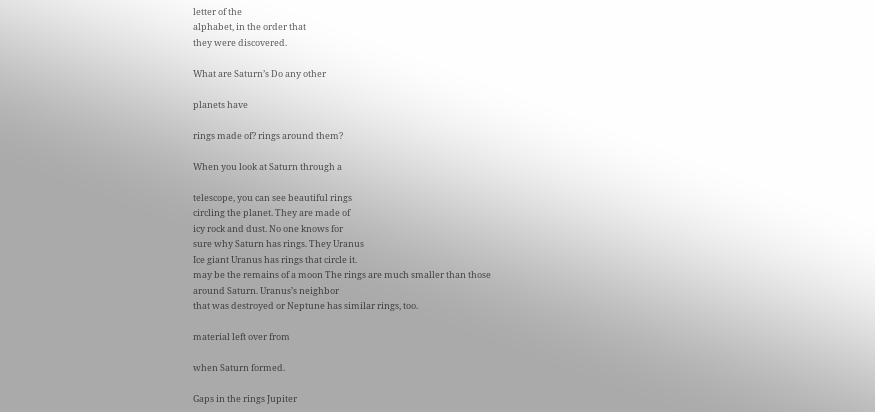letter of the
alphabet, in the order that
they were discovered.

What are Saturn’s Do any other

planets have

rings made of? rings around them?

When you look at Saturn through a

telescope, you can see beautiful rings
circling the planet. They are made of
icy rock and dust. No one knows for
sure why Saturn has rings. They Uranus
Ice giant Uranus has rings that circle it.
may be the remains of a moon The rings are much smaller than those
around Saturn. Uranus’s neighbor
that was destroyed or Neptune has similar rings, too.

material left over from

when Saturn formed.

Gaps in the rings Jupiter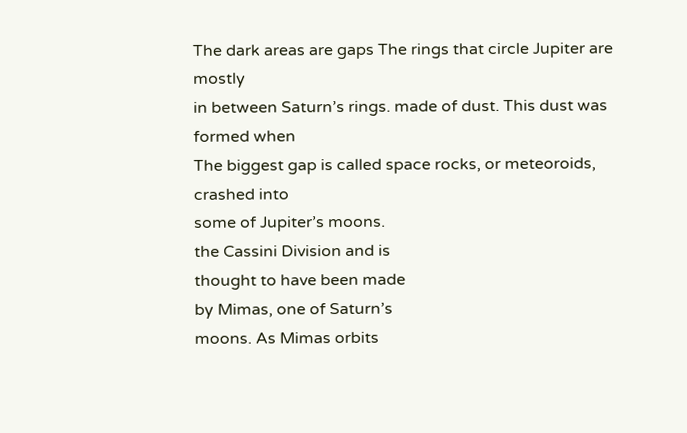The dark areas are gaps The rings that circle Jupiter are mostly
in between Saturn’s rings. made of dust. This dust was formed when
The biggest gap is called space rocks, or meteoroids, crashed into
some of Jupiter’s moons.
the Cassini Division and is
thought to have been made
by Mimas, one of Saturn’s
moons. As Mimas orbits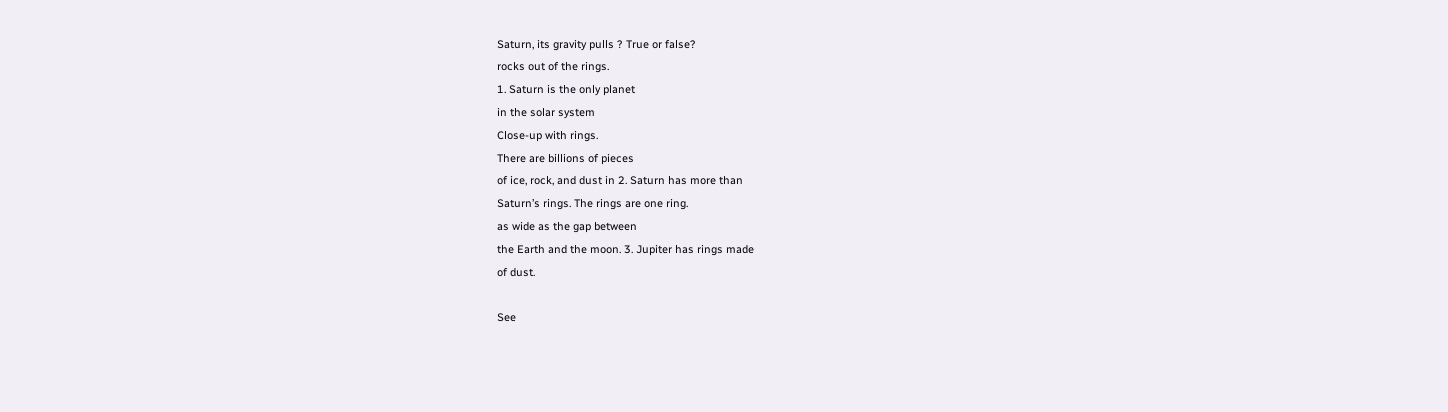Saturn, its gravity pulls ? True or false?
rocks out of the rings.
1. Saturn is the only planet
in the solar system
Close-up with rings.
There are billions of pieces
of ice, rock, and dust in 2. Saturn has more than
Saturn’s rings. The rings are one ring.
as wide as the gap between
the Earth and the moon. 3. Jupiter has rings made
of dust.

See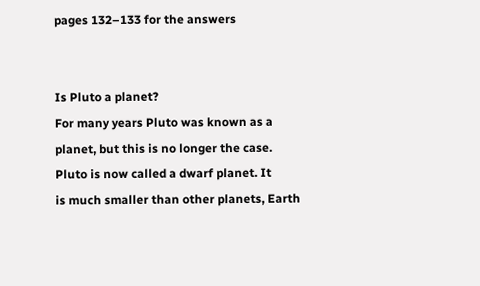pages 132–133 for the answers


Is Pluto a planet?
For many years Pluto was known as a
planet, but this is no longer the case.
Pluto is now called a dwarf planet. It
is much smaller than other planets, Earth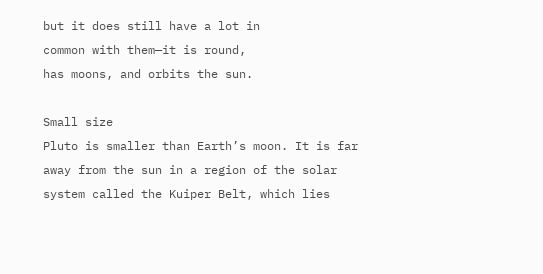but it does still have a lot in
common with them—it is round,
has moons, and orbits the sun.

Small size
Pluto is smaller than Earth’s moon. It is far
away from the sun in a region of the solar
system called the Kuiper Belt, which lies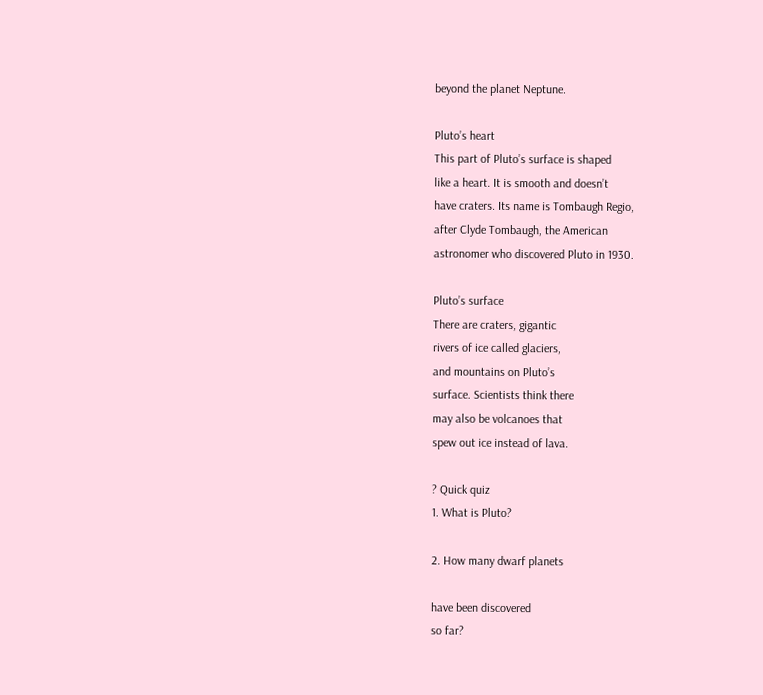beyond the planet Neptune.

Pluto’s heart
This part of Pluto’s surface is shaped
like a heart. It is smooth and doesn’t
have craters. Its name is Tombaugh Regio,
after Clyde Tombaugh, the American
astronomer who discovered Pluto in 1930.

Pluto’s surface
There are craters, gigantic
rivers of ice called glaciers,
and mountains on Pluto’s
surface. Scientists think there
may also be volcanoes that
spew out ice instead of lava.

? Quick quiz
1. What is Pluto?

2. How many dwarf planets

have been discovered
so far?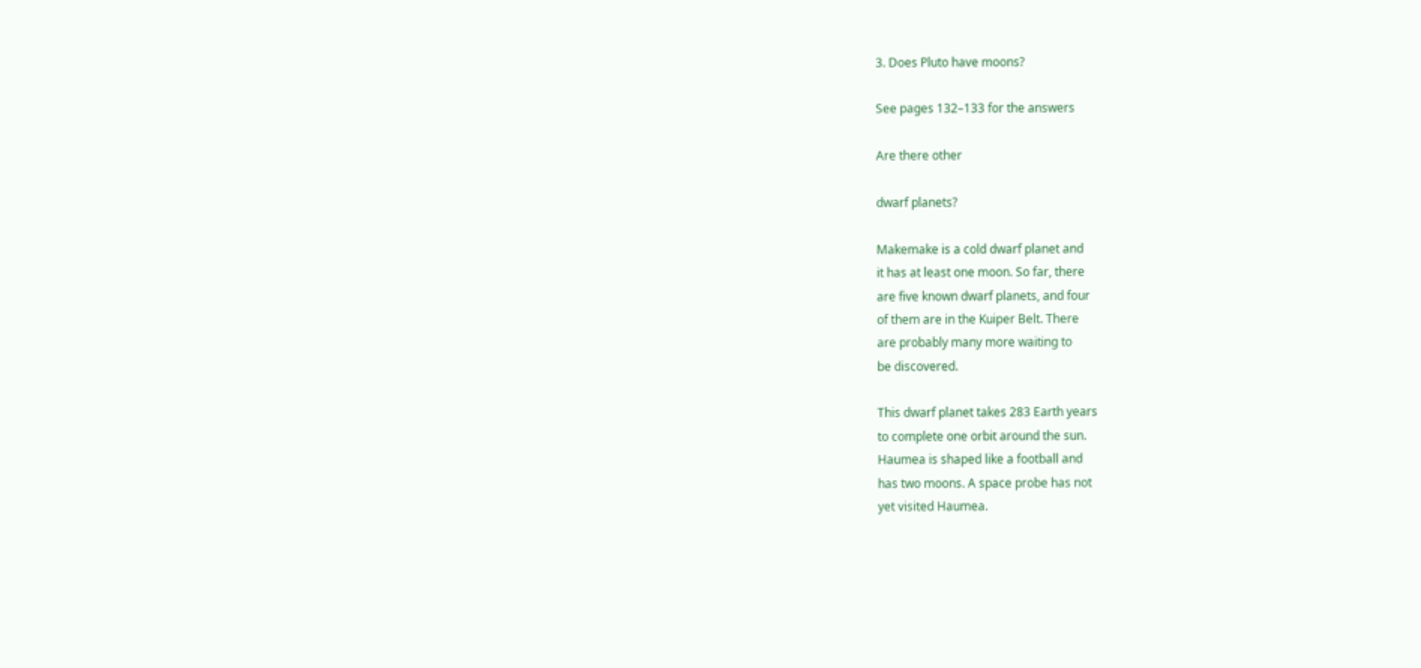3. Does Pluto have moons?

See pages 132–133 for the answers

Are there other

dwarf planets?

Makemake is a cold dwarf planet and
it has at least one moon. So far, there
are five known dwarf planets, and four
of them are in the Kuiper Belt. There
are probably many more waiting to
be discovered.

This dwarf planet takes 283 Earth years
to complete one orbit around the sun.
Haumea is shaped like a football and
has two moons. A space probe has not
yet visited Haumea.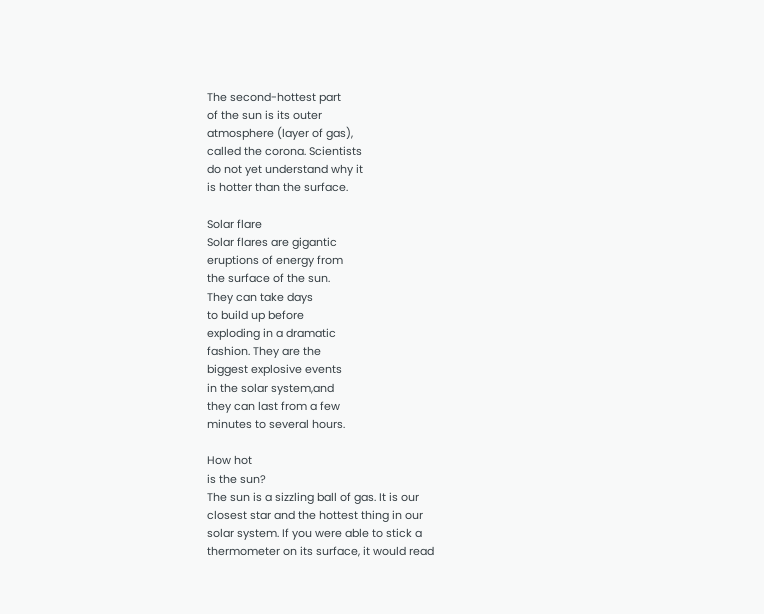The second-hottest part
of the sun is its outer
atmosphere (layer of gas),
called the corona. Scientists
do not yet understand why it
is hotter than the surface.

Solar flare
Solar flares are gigantic
eruptions of energy from
the surface of the sun.
They can take days
to build up before
exploding in a dramatic
fashion. They are the
biggest explosive events
in the solar system,and
they can last from a few
minutes to several hours.

How hot
is the sun?
The sun is a sizzling ball of gas. It is our
closest star and the hottest thing in our
solar system. If you were able to stick a
thermometer on its surface, it would read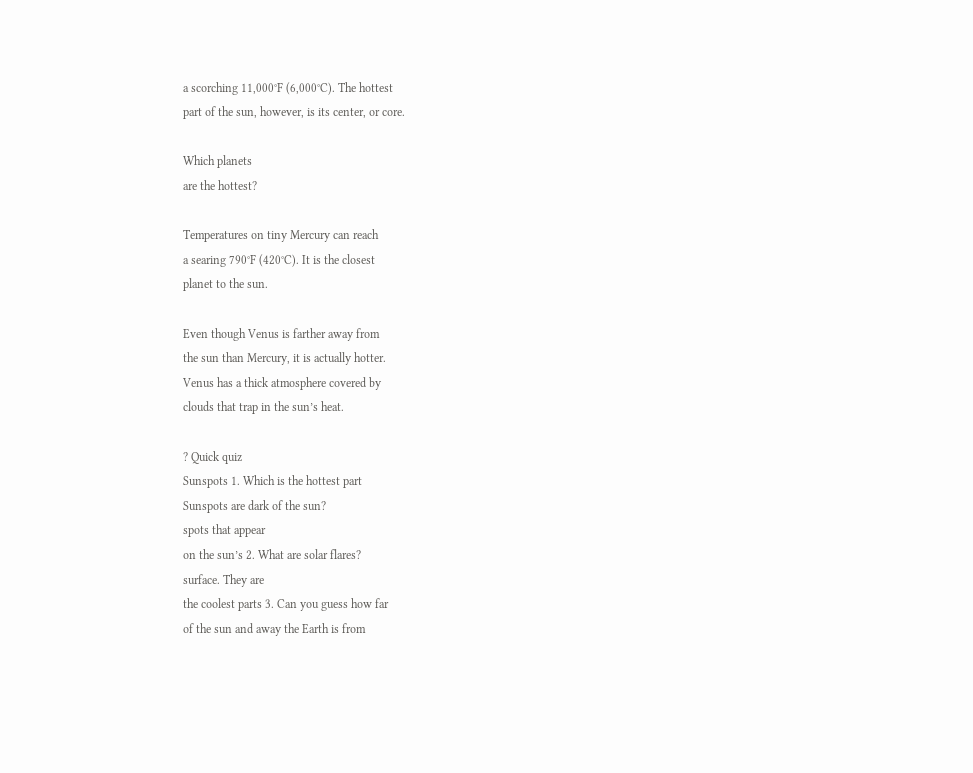a scorching 11,000°F (6,000°C). The hottest
part of the sun, however, is its center, or core.

Which planets
are the hottest?

Temperatures on tiny Mercury can reach
a searing 790°F (420°C). It is the closest
planet to the sun.

Even though Venus is farther away from
the sun than Mercury, it is actually hotter.
Venus has a thick atmosphere covered by
clouds that trap in the sun’s heat.

? Quick quiz
Sunspots 1. Which is the hottest part
Sunspots are dark of the sun?
spots that appear
on the sun’s 2. What are solar flares?
surface. They are
the coolest parts 3. Can you guess how far
of the sun and away the Earth is from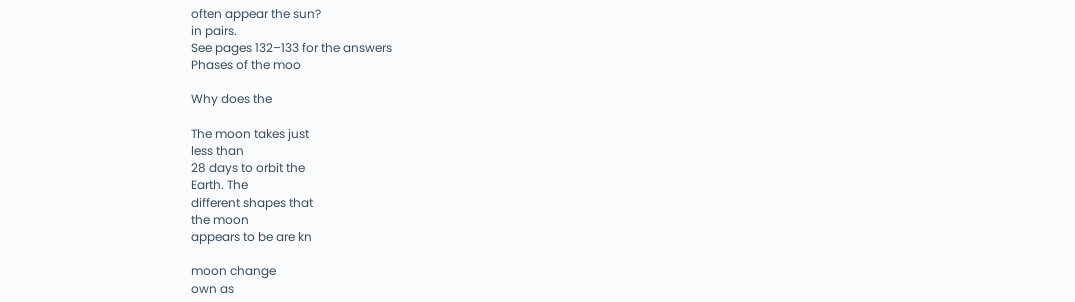often appear the sun?
in pairs.
See pages 132–133 for the answers
Phases of the moo

Why does the

The moon takes just
less than
28 days to orbit the
Earth. The
different shapes that
the moon
appears to be are kn

moon change
own as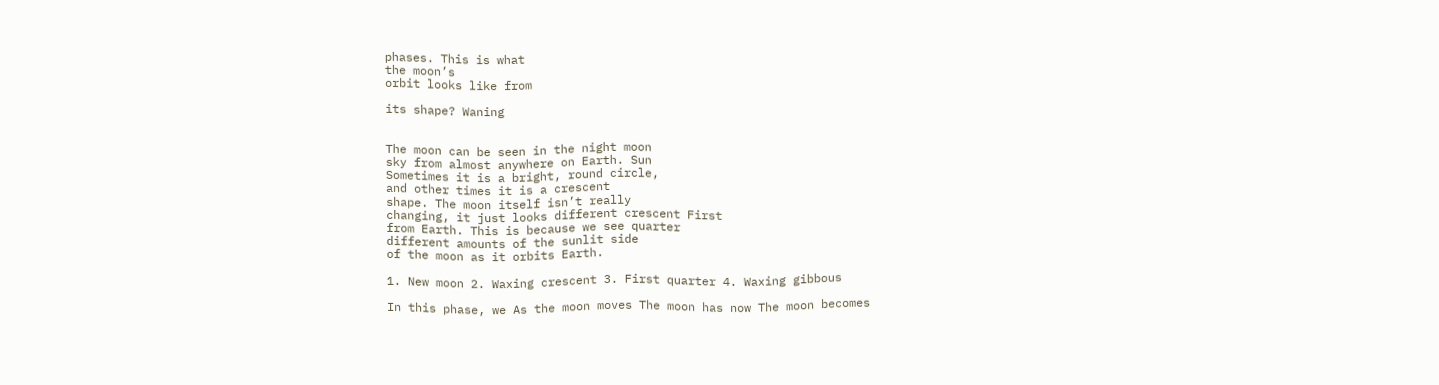phases. This is what
the moon’s
orbit looks like from

its shape? Waning


The moon can be seen in the night moon
sky from almost anywhere on Earth. Sun
Sometimes it is a bright, round circle,
and other times it is a crescent
shape. The moon itself isn’t really
changing, it just looks different crescent First
from Earth. This is because we see quarter
different amounts of the sunlit side
of the moon as it orbits Earth.

1. New moon 2. Waxing crescent 3. First quarter 4. Waxing gibbous

In this phase, we As the moon moves The moon has now The moon becomes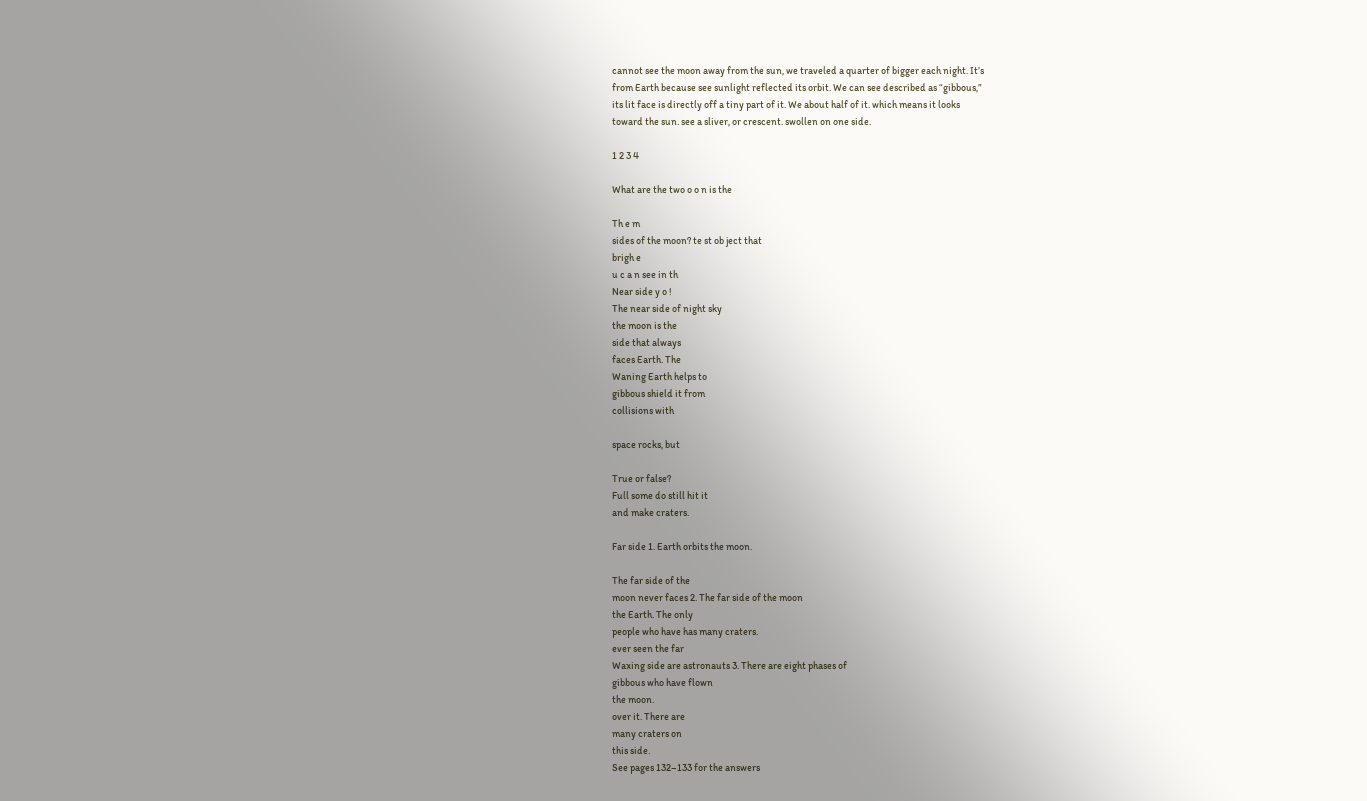cannot see the moon away from the sun, we traveled a quarter of bigger each night. It’s
from Earth because see sunlight reflected its orbit. We can see described as “gibbous,”
its lit face is directly off a tiny part of it. We about half of it. which means it looks
toward the sun. see a sliver, or crescent. swollen on one side.

1 2 3 4

What are the two o o n is the

Th e m
sides of the moon? te st ob ject that
brigh e
u c a n see in th
Near side y o !
The near side of night sky
the moon is the
side that always
faces Earth. The
Waning Earth helps to
gibbous shield it from
collisions with

space rocks, but

True or false?
Full some do still hit it
and make craters.

Far side 1. Earth orbits the moon.

The far side of the
moon never faces 2. The far side of the moon
the Earth. The only
people who have has many craters.
ever seen the far
Waxing side are astronauts 3. There are eight phases of
gibbous who have flown
the moon.
over it. There are
many craters on
this side.
See pages 132–133 for the answers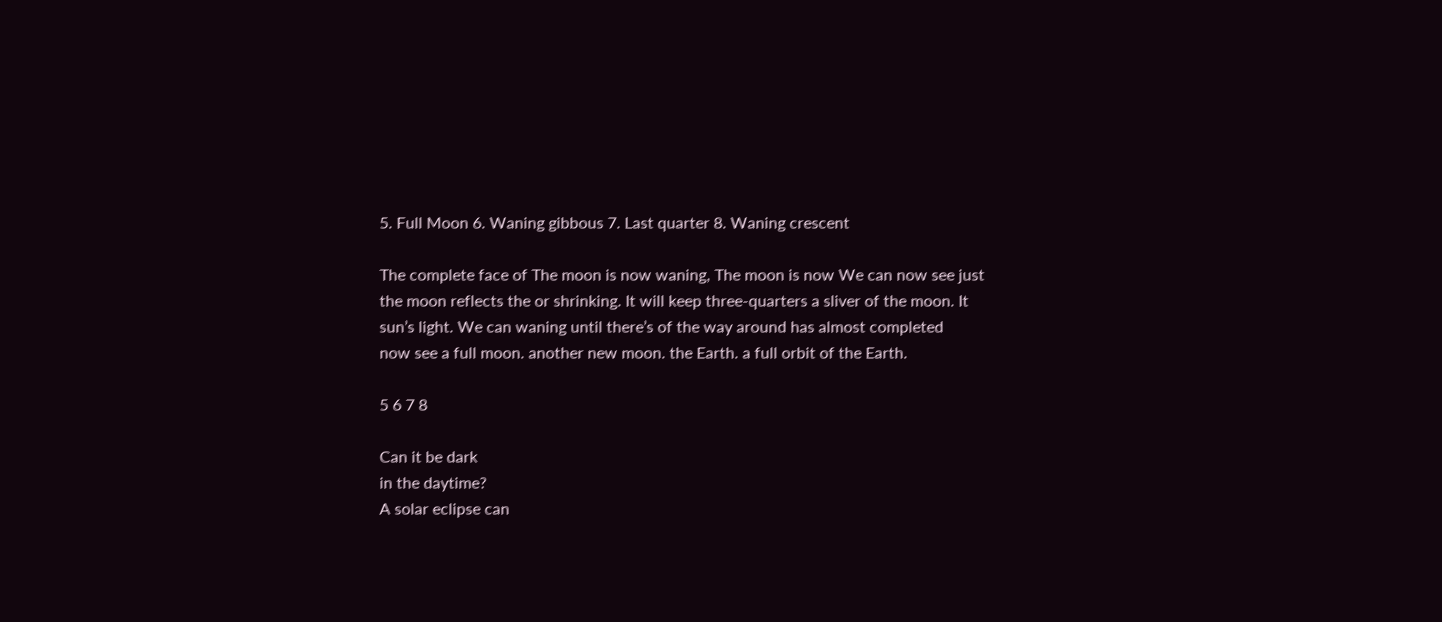5. Full Moon 6. Waning gibbous 7. Last quarter 8. Waning crescent

The complete face of The moon is now waning, The moon is now We can now see just
the moon reflects the or shrinking. It will keep three-quarters a sliver of the moon. It
sun’s light. We can waning until there’s of the way around has almost completed
now see a full moon. another new moon. the Earth. a full orbit of the Earth.

5 6 7 8

Can it be dark
in the daytime?
A solar eclipse can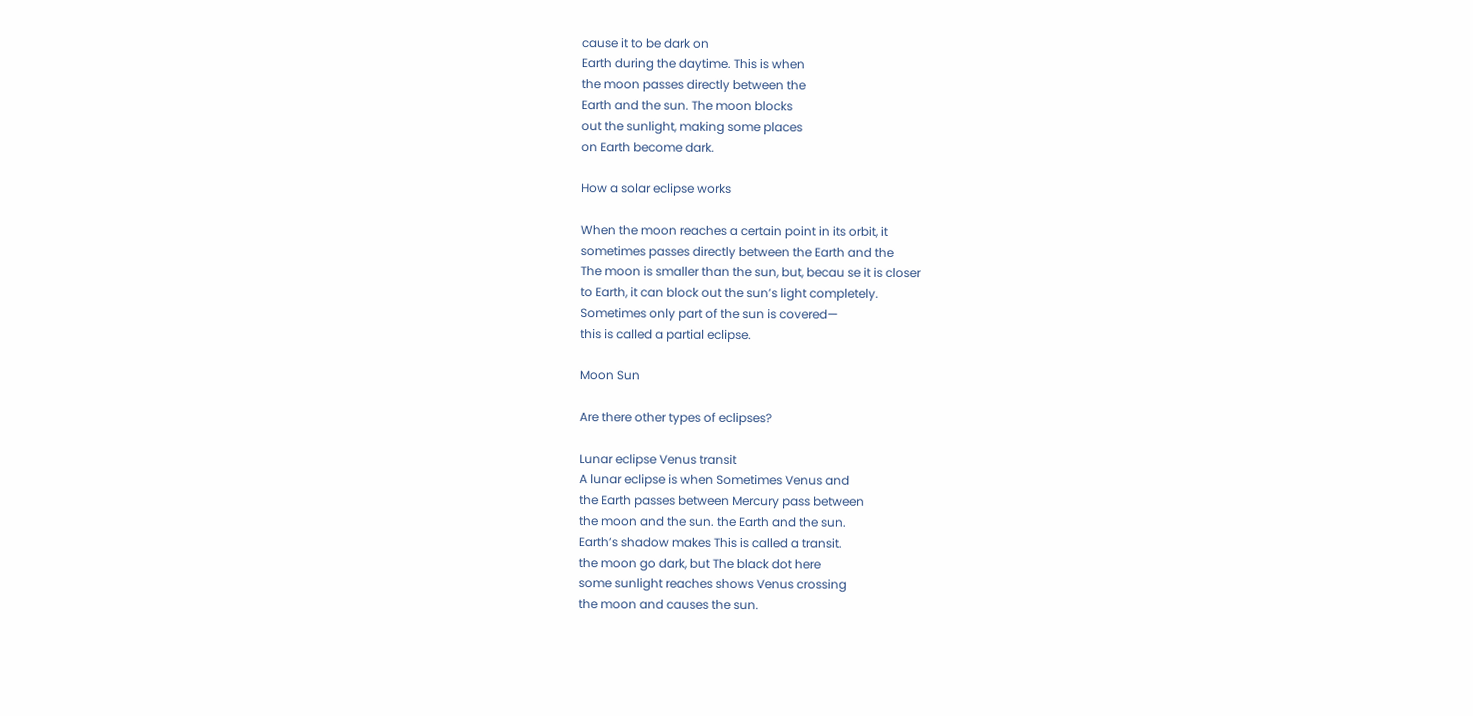cause it to be dark on
Earth during the daytime. This is when
the moon passes directly between the
Earth and the sun. The moon blocks
out the sunlight, making some places
on Earth become dark.

How a solar eclipse works

When the moon reaches a certain point in its orbit, it
sometimes passes directly between the Earth and the
The moon is smaller than the sun, but, becau se it is closer
to Earth, it can block out the sun’s light completely.
Sometimes only part of the sun is covered—
this is called a partial eclipse.

Moon Sun

Are there other types of eclipses?

Lunar eclipse Venus transit
A lunar eclipse is when Sometimes Venus and
the Earth passes between Mercury pass between
the moon and the sun. the Earth and the sun.
Earth’s shadow makes This is called a transit.
the moon go dark, but The black dot here
some sunlight reaches shows Venus crossing
the moon and causes the sun.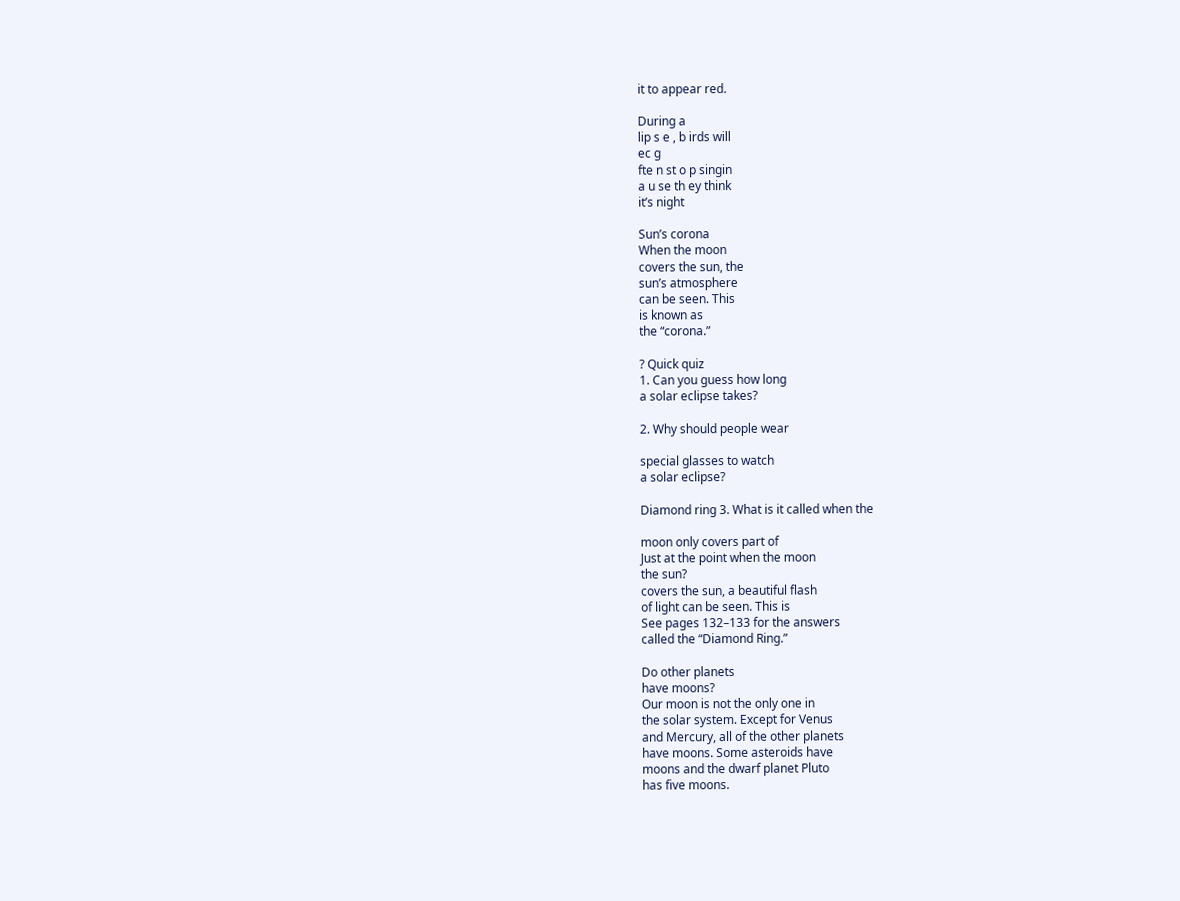it to appear red.

During a
lip s e , b irds will
ec g
fte n st o p singin
a u se th ey think
it’s night

Sun’s corona
When the moon
covers the sun, the
sun’s atmosphere
can be seen. This
is known as
the “corona.”

? Quick quiz
1. Can you guess how long
a solar eclipse takes?

2. Why should people wear

special glasses to watch
a solar eclipse?

Diamond ring 3. What is it called when the

moon only covers part of
Just at the point when the moon
the sun?
covers the sun, a beautiful flash
of light can be seen. This is
See pages 132–133 for the answers
called the “Diamond Ring.”

Do other planets
have moons?
Our moon is not the only one in
the solar system. Except for Venus
and Mercury, all of the other planets
have moons. Some asteroids have
moons and the dwarf planet Pluto
has five moons.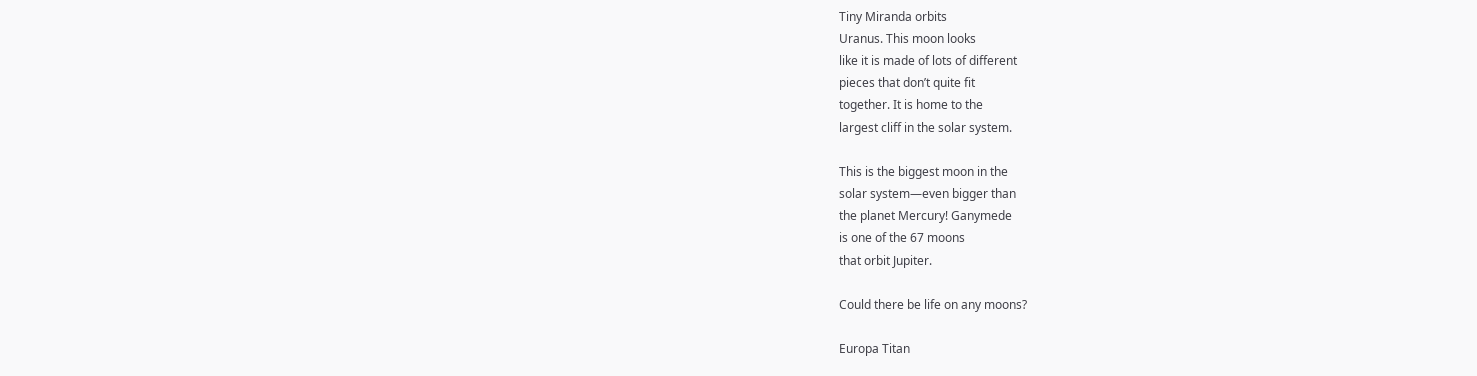Tiny Miranda orbits
Uranus. This moon looks
like it is made of lots of different
pieces that don’t quite fit
together. It is home to the
largest cliff in the solar system.

This is the biggest moon in the
solar system—even bigger than
the planet Mercury! Ganymede
is one of the 67 moons
that orbit Jupiter.

Could there be life on any moons?

Europa Titan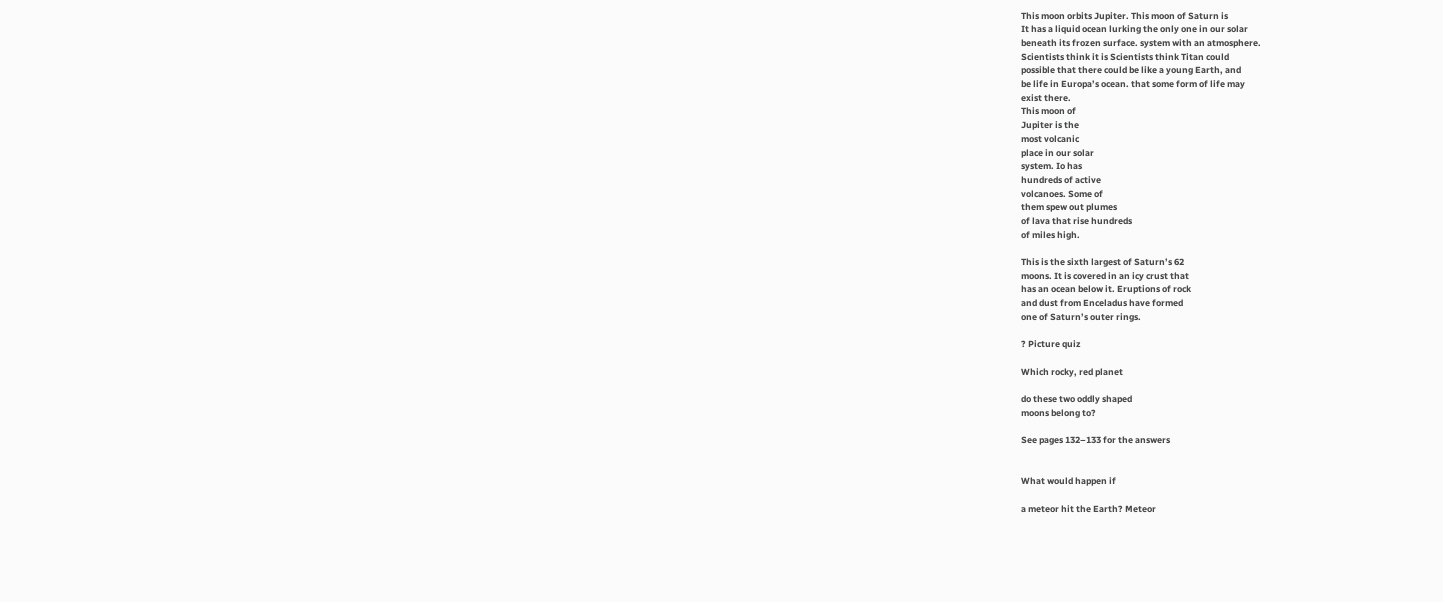This moon orbits Jupiter. This moon of Saturn is
It has a liquid ocean lurking the only one in our solar
beneath its frozen surface. system with an atmosphere.
Scientists think it is Scientists think Titan could
possible that there could be like a young Earth, and
be life in Europa’s ocean. that some form of life may
exist there.
This moon of
Jupiter is the
most volcanic
place in our solar
system. Io has
hundreds of active
volcanoes. Some of
them spew out plumes
of lava that rise hundreds
of miles high.

This is the sixth largest of Saturn’s 62
moons. It is covered in an icy crust that
has an ocean below it. Eruptions of rock
and dust from Enceladus have formed
one of Saturn’s outer rings.

? Picture quiz

Which rocky, red planet

do these two oddly shaped
moons belong to?

See pages 132–133 for the answers


What would happen if

a meteor hit the Earth? Meteor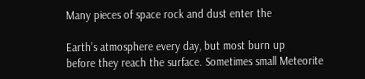Many pieces of space rock and dust enter the

Earth’s atmosphere every day, but most burn up
before they reach the surface. Sometimes small Meteorite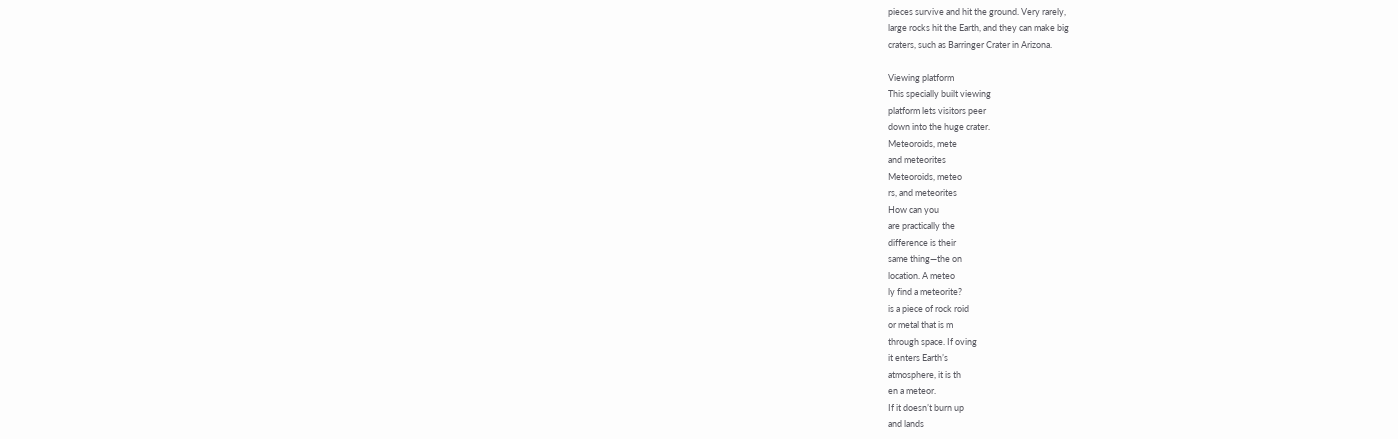pieces survive and hit the ground. Very rarely,
large rocks hit the Earth, and they can make big
craters, such as Barringer Crater in Arizona.

Viewing platform
This specially built viewing
platform lets visitors peer
down into the huge crater.
Meteoroids, mete
and meteorites
Meteoroids, meteo
rs, and meteorites
How can you
are practically the
difference is their
same thing—the on
location. A meteo
ly find a meteorite?
is a piece of rock roid
or metal that is m
through space. If oving
it enters Earth’s
atmosphere, it is th
en a meteor.
If it doesn’t burn up
and lands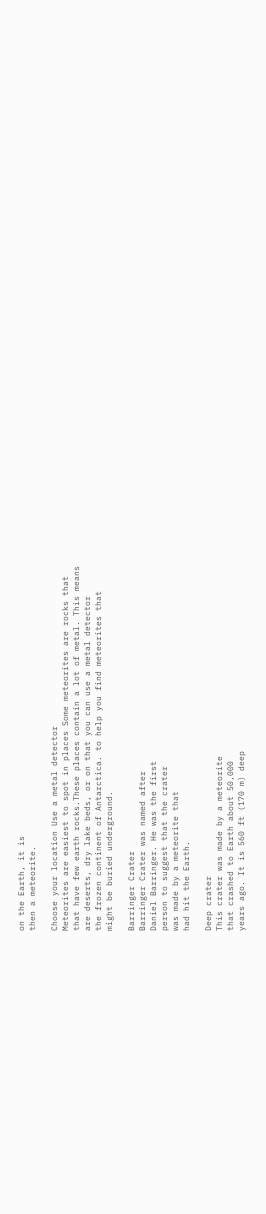on the Earth, it is
then a meteorite.

Choose your location Use a metal detector
Meteorites are easiest to spot in places Some meteorites are rocks that
that have few earth rocks.These places contain a lot of metal. This means
are deserts, dry lake beds, or on that you can use a metal detector
the frozen continent of Antarctica. to help you find meteorites that
might be buried underground.

Barringer Crater
Barringer Crater was named after
Daniel Barringer. He was the first
person to suggest that the crater
was made by a meteorite that
had hit the Earth.

Deep crater
This crater was made by a meteorite
that crashed to Earth about 50,000
years ago. It is 560 ft (170 m) deep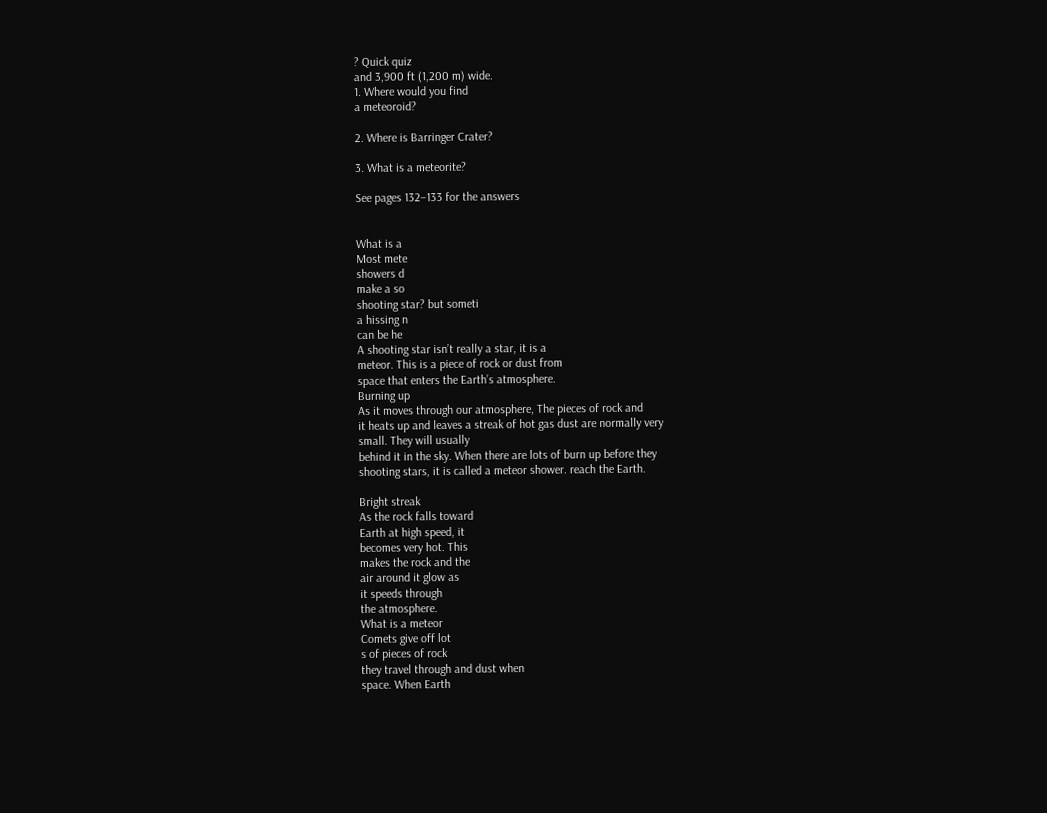? Quick quiz
and 3,900 ft (1,200 m) wide.
1. Where would you find
a meteoroid?

2. Where is Barringer Crater?

3. What is a meteorite?

See pages 132–133 for the answers


What is a
Most mete
showers d
make a so
shooting star? but someti
a hissing n
can be he
A shooting star isn’t really a star, it is a
meteor. This is a piece of rock or dust from
space that enters the Earth’s atmosphere.
Burning up
As it moves through our atmosphere, The pieces of rock and
it heats up and leaves a streak of hot gas dust are normally very
small. They will usually
behind it in the sky. When there are lots of burn up before they
shooting stars, it is called a meteor shower. reach the Earth.

Bright streak
As the rock falls toward
Earth at high speed, it
becomes very hot. This
makes the rock and the
air around it glow as
it speeds through
the atmosphere.
What is a meteor
Comets give off lot
s of pieces of rock
they travel through and dust when
space. When Earth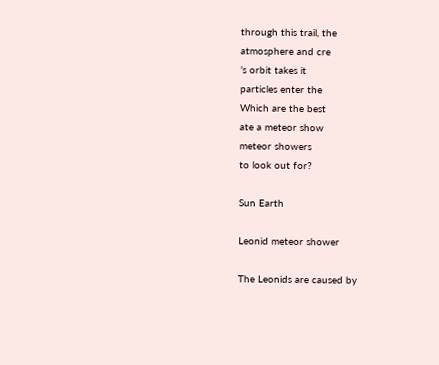through this trail, the
atmosphere and cre
’s orbit takes it
particles enter the
Which are the best
ate a meteor show
meteor showers
to look out for?

Sun Earth

Leonid meteor shower

The Leonids are caused by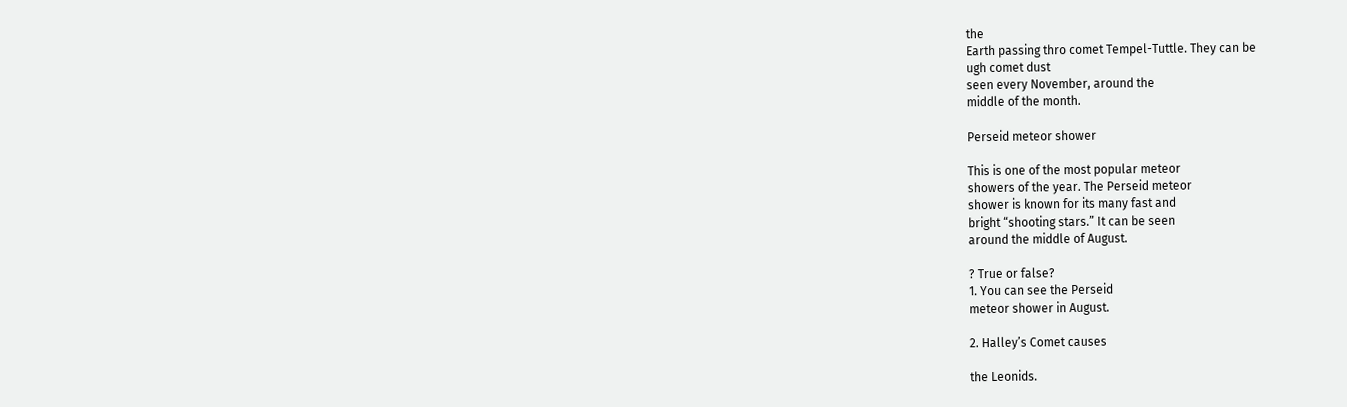the
Earth passing thro comet Tempel-Tuttle. They can be
ugh comet dust
seen every November, around the
middle of the month.

Perseid meteor shower

This is one of the most popular meteor
showers of the year. The Perseid meteor
shower is known for its many fast and
bright “shooting stars.” It can be seen
around the middle of August.

? True or false?
1. You can see the Perseid
meteor shower in August.

2. Halley’s Comet causes

the Leonids.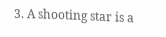3. A shooting star is a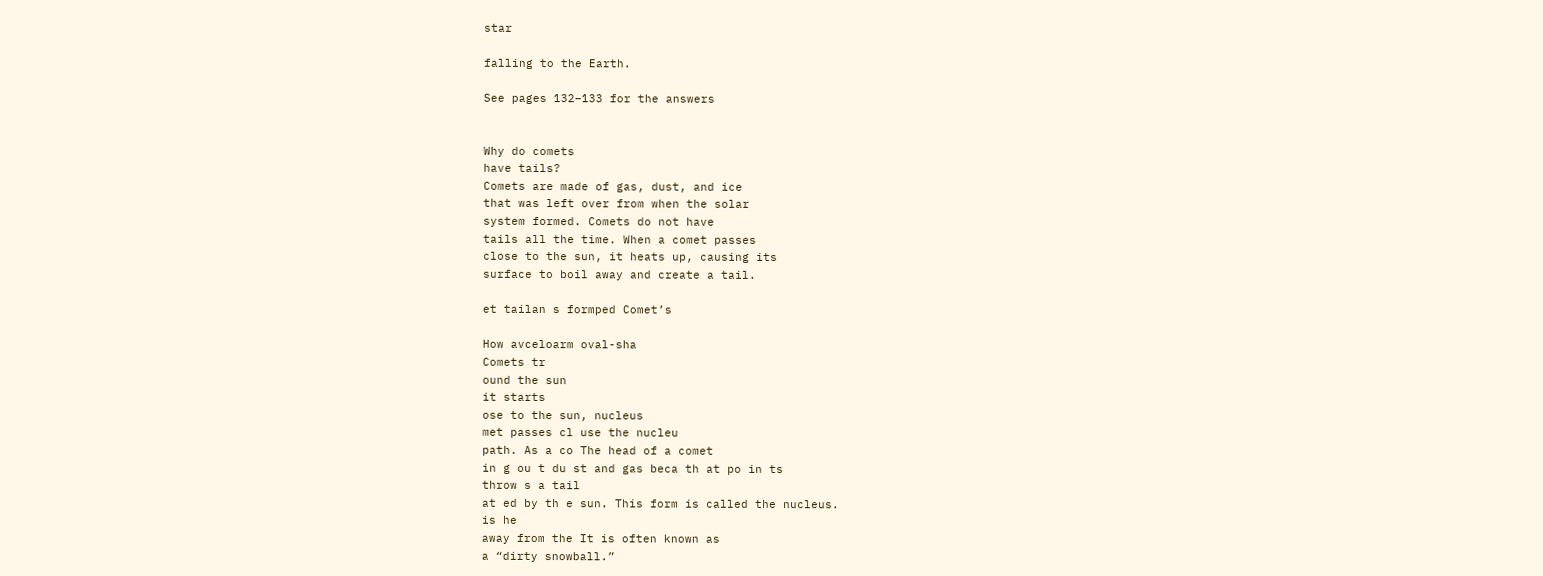star

falling to the Earth.

See pages 132–133 for the answers


Why do comets
have tails?
Comets are made of gas, dust, and ice
that was left over from when the solar
system formed. Comets do not have
tails all the time. When a comet passes
close to the sun, it heats up, causing its
surface to boil away and create a tail.

et tailan s formped Comet’s

How avceloarm oval-sha
Comets tr
ound the sun
it starts
ose to the sun, nucleus
met passes cl use the nucleu
path. As a co The head of a comet
in g ou t du st and gas beca th at po in ts
throw s a tail
at ed by th e sun. This form is called the nucleus.
is he
away from the It is often known as
a “dirty snowball.”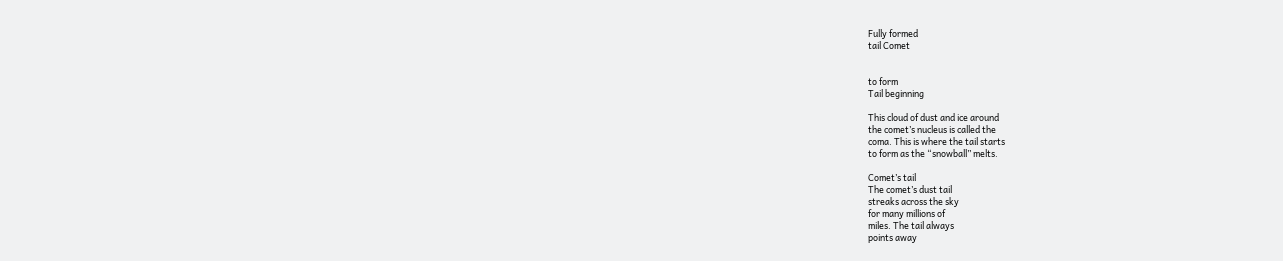Fully formed
tail Comet


to form
Tail beginning

This cloud of dust and ice around
the comet’s nucleus is called the
coma. This is where the tail starts
to form as the “snowball” melts.

Comet’s tail
The comet’s dust tail
streaks across the sky
for many millions of
miles. The tail always
points away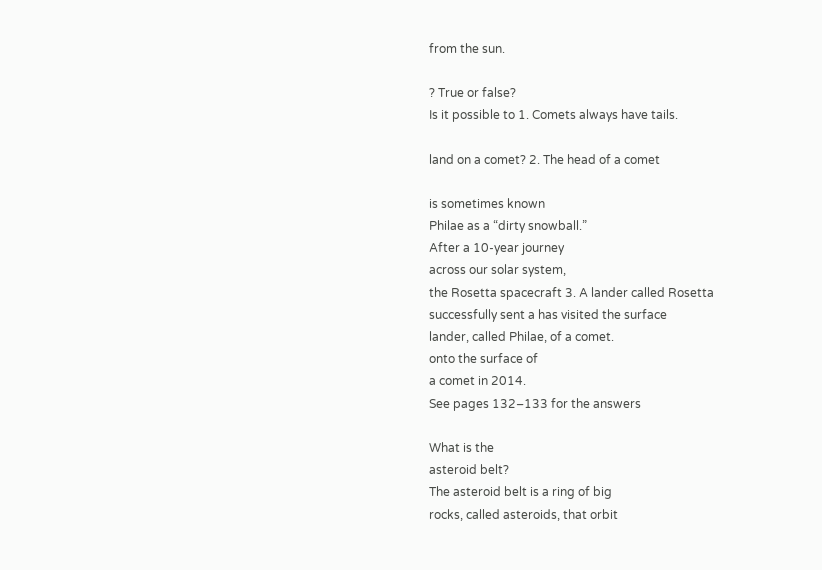from the sun.

? True or false?
Is it possible to 1. Comets always have tails.

land on a comet? 2. The head of a comet

is sometimes known
Philae as a “dirty snowball.”
After a 10-year journey
across our solar system,
the Rosetta spacecraft 3. A lander called Rosetta
successfully sent a has visited the surface
lander, called Philae, of a comet.
onto the surface of
a comet in 2014.
See pages 132–133 for the answers

What is the
asteroid belt?
The asteroid belt is a ring of big
rocks, called asteroids, that orbit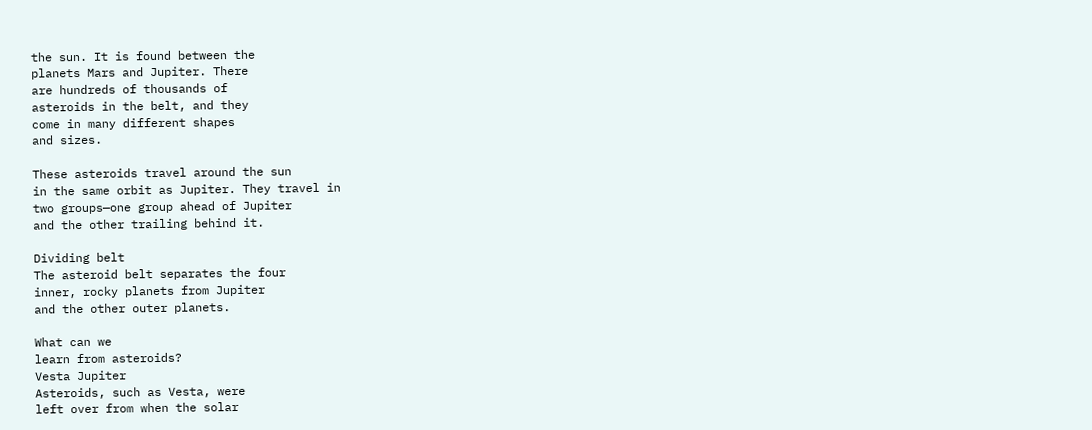the sun. It is found between the
planets Mars and Jupiter. There
are hundreds of thousands of
asteroids in the belt, and they
come in many different shapes
and sizes.

These asteroids travel around the sun
in the same orbit as Jupiter. They travel in
two groups—one group ahead of Jupiter
and the other trailing behind it.

Dividing belt
The asteroid belt separates the four
inner, rocky planets from Jupiter
and the other outer planets.

What can we
learn from asteroids?
Vesta Jupiter
Asteroids, such as Vesta, were
left over from when the solar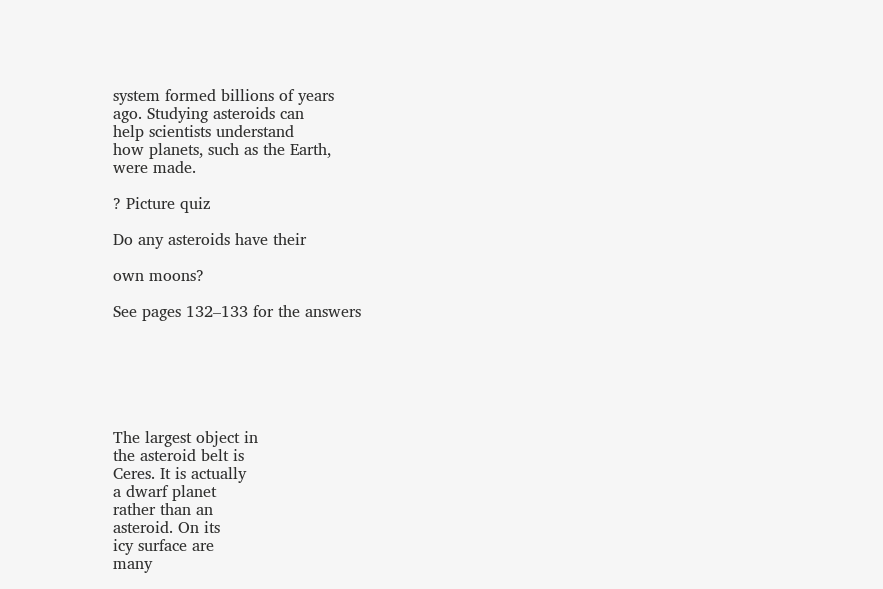system formed billions of years
ago. Studying asteroids can
help scientists understand
how planets, such as the Earth,
were made.

? Picture quiz

Do any asteroids have their

own moons?

See pages 132–133 for the answers






The largest object in
the asteroid belt is
Ceres. It is actually
a dwarf planet
rather than an
asteroid. On its
icy surface are
many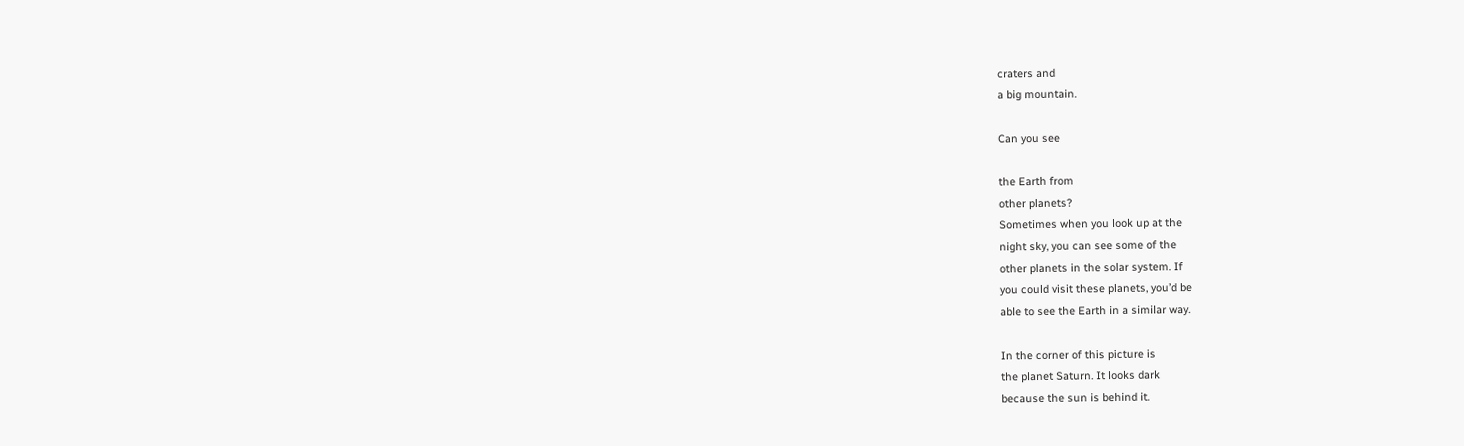craters and
a big mountain.

Can you see

the Earth from
other planets?
Sometimes when you look up at the
night sky, you can see some of the
other planets in the solar system. If
you could visit these planets, you’d be
able to see the Earth in a similar way.

In the corner of this picture is
the planet Saturn. It looks dark
because the sun is behind it.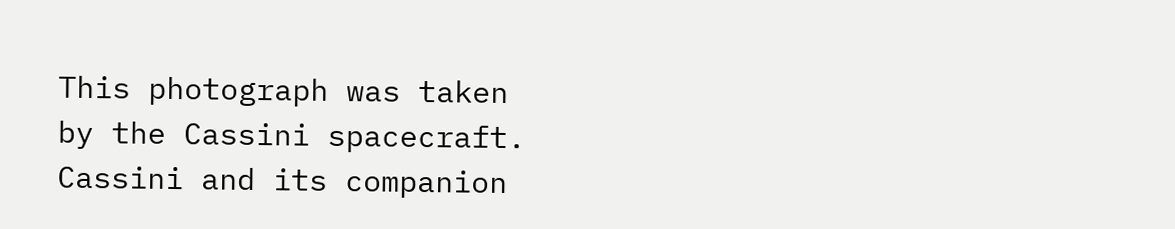This photograph was taken
by the Cassini spacecraft.
Cassini and its companion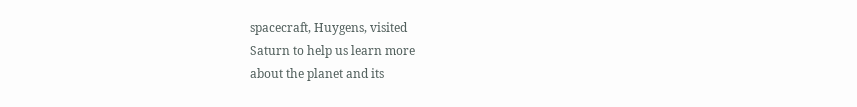spacecraft, Huygens, visited
Saturn to help us learn more
about the planet and its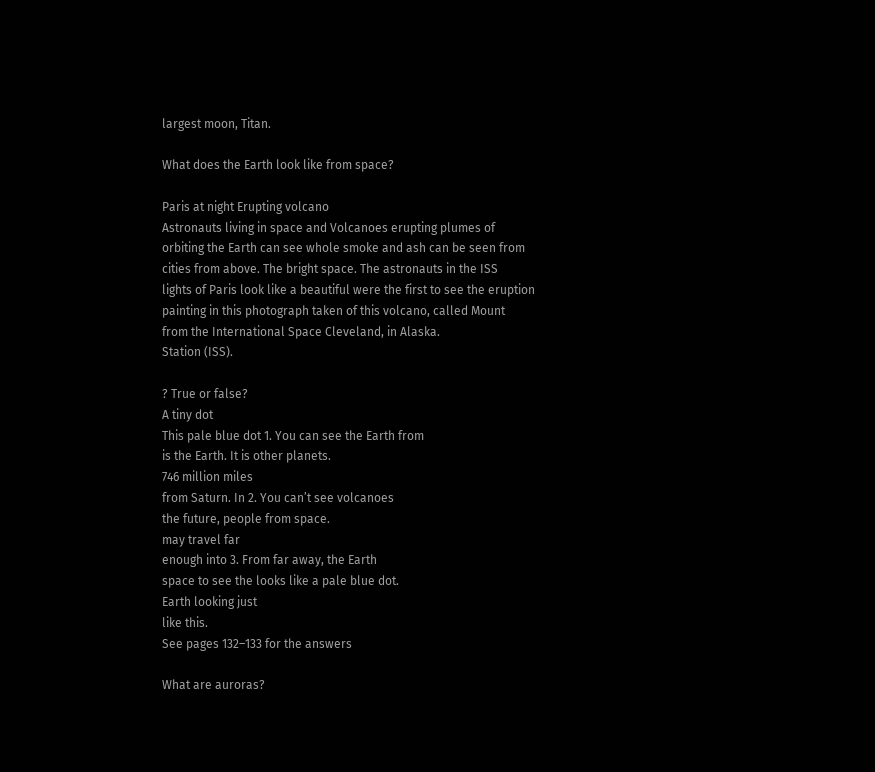largest moon, Titan.

What does the Earth look like from space?

Paris at night Erupting volcano
Astronauts living in space and Volcanoes erupting plumes of
orbiting the Earth can see whole smoke and ash can be seen from
cities from above. The bright space. The astronauts in the ISS
lights of Paris look like a beautiful were the first to see the eruption
painting in this photograph taken of this volcano, called Mount
from the International Space Cleveland, in Alaska.
Station (ISS).

? True or false?
A tiny dot
This pale blue dot 1. You can see the Earth from
is the Earth. It is other planets.
746 million miles
from Saturn. In 2. You can’t see volcanoes
the future, people from space.
may travel far
enough into 3. From far away, the Earth
space to see the looks like a pale blue dot.
Earth looking just
like this.
See pages 132–133 for the answers

What are auroras?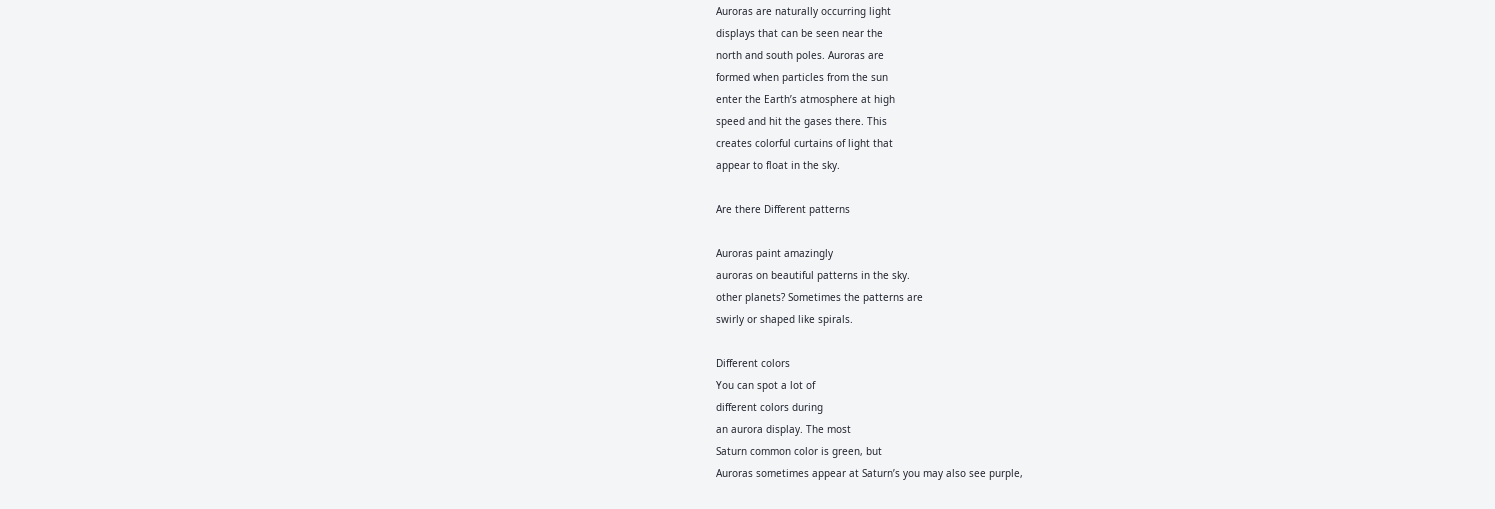Auroras are naturally occurring light
displays that can be seen near the
north and south poles. Auroras are
formed when particles from the sun
enter the Earth’s atmosphere at high
speed and hit the gases there. This
creates colorful curtains of light that
appear to float in the sky.

Are there Different patterns

Auroras paint amazingly
auroras on beautiful patterns in the sky.
other planets? Sometimes the patterns are
swirly or shaped like spirals.

Different colors
You can spot a lot of
different colors during
an aurora display. The most
Saturn common color is green, but
Auroras sometimes appear at Saturn’s you may also see purple,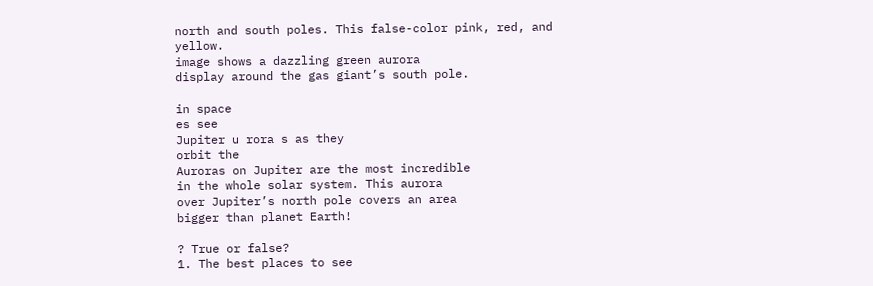north and south poles. This false-color pink, red, and yellow.
image shows a dazzling green aurora
display around the gas giant’s south pole.

in space
es see
Jupiter u rora s as they
orbit the
Auroras on Jupiter are the most incredible
in the whole solar system. This aurora
over Jupiter’s north pole covers an area
bigger than planet Earth!

? True or false?
1. The best places to see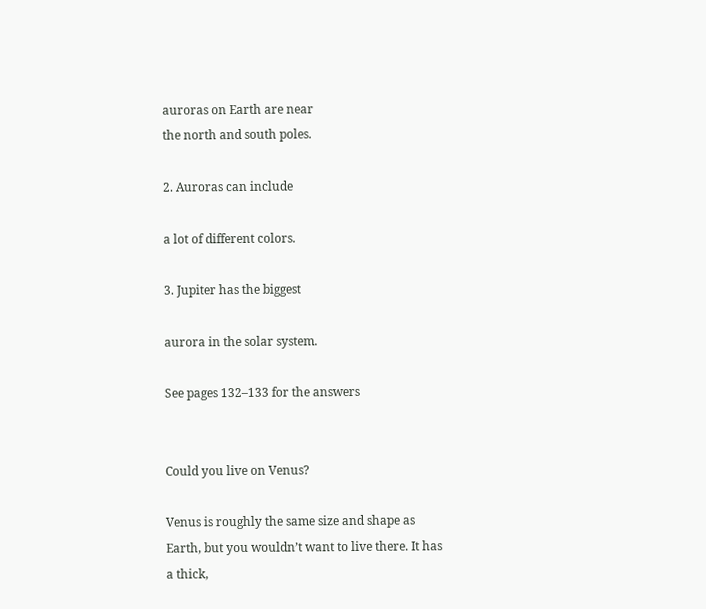auroras on Earth are near
the north and south poles.

2. Auroras can include

a lot of different colors.

3. Jupiter has the biggest

aurora in the solar system.

See pages 132–133 for the answers


Could you live on Venus?

Venus is roughly the same size and shape as
Earth, but you wouldn’t want to live there. It has
a thick,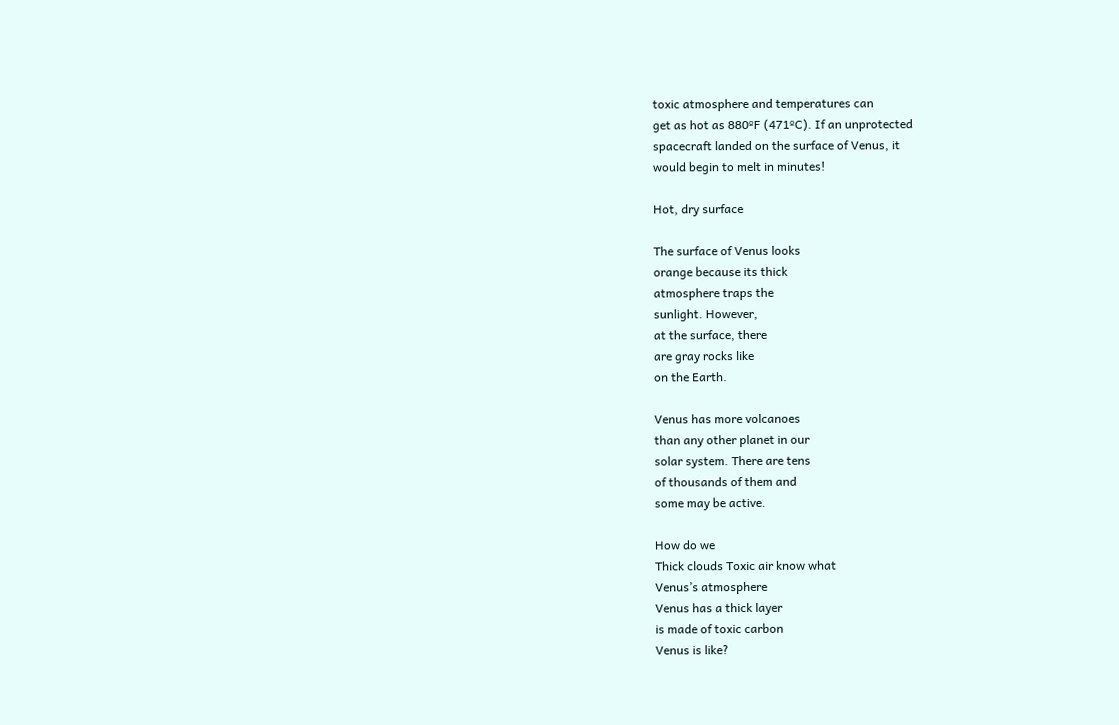toxic atmosphere and temperatures can
get as hot as 880ºF (471ºC). If an unprotected
spacecraft landed on the surface of Venus, it
would begin to melt in minutes!

Hot, dry surface

The surface of Venus looks
orange because its thick
atmosphere traps the
sunlight. However,
at the surface, there
are gray rocks like
on the Earth.

Venus has more volcanoes
than any other planet in our
solar system. There are tens
of thousands of them and
some may be active.

How do we
Thick clouds Toxic air know what
Venus’s atmosphere
Venus has a thick layer
is made of toxic carbon
Venus is like?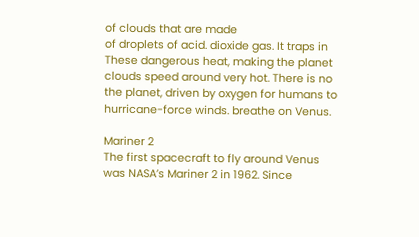of clouds that are made
of droplets of acid. dioxide gas. It traps in
These dangerous heat, making the planet
clouds speed around very hot. There is no
the planet, driven by oxygen for humans to
hurricane-force winds. breathe on Venus.

Mariner 2
The first spacecraft to fly around Venus
was NASA’s Mariner 2 in 1962. Since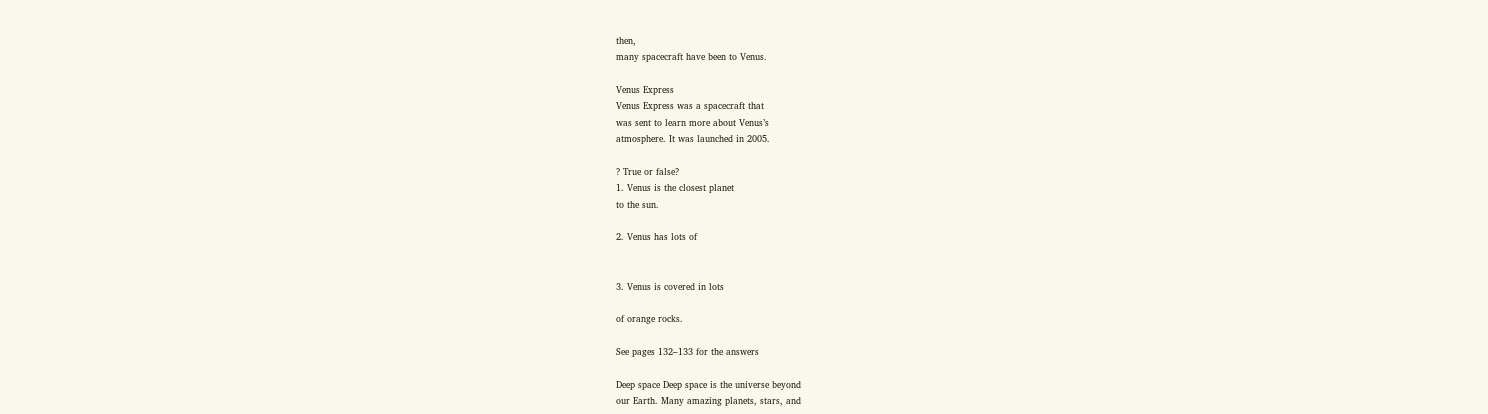then,
many spacecraft have been to Venus.

Venus Express
Venus Express was a spacecraft that
was sent to learn more about Venus’s
atmosphere. It was launched in 2005.

? True or false?
1. Venus is the closest planet
to the sun.

2. Venus has lots of


3. Venus is covered in lots

of orange rocks.

See pages 132–133 for the answers

Deep space Deep space is the universe beyond
our Earth. Many amazing planets, stars, and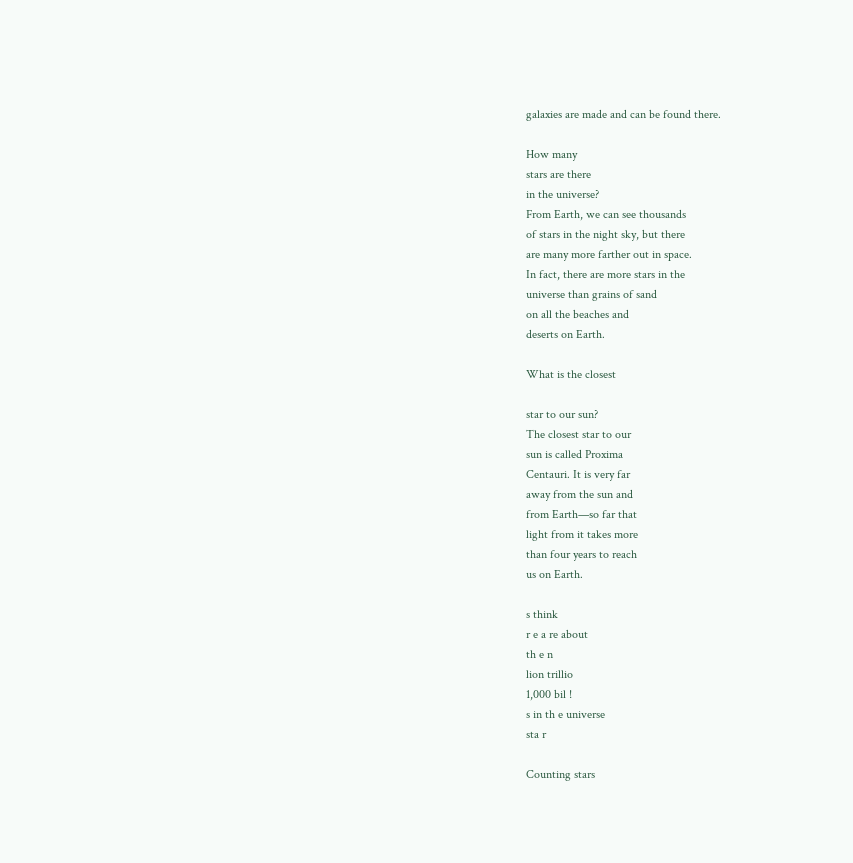galaxies are made and can be found there.

How many
stars are there
in the universe?
From Earth, we can see thousands
of stars in the night sky, but there
are many more farther out in space.
In fact, there are more stars in the
universe than grains of sand
on all the beaches and
deserts on Earth.

What is the closest

star to our sun?
The closest star to our
sun is called Proxima
Centauri. It is very far
away from the sun and
from Earth—so far that
light from it takes more
than four years to reach
us on Earth.

s think
r e a re about
th e n
lion trillio
1,000 bil !
s in th e universe
sta r

Counting stars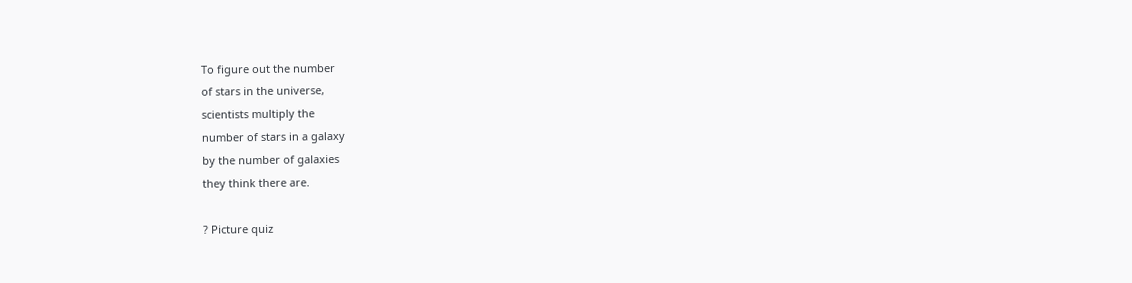To figure out the number
of stars in the universe,
scientists multiply the
number of stars in a galaxy
by the number of galaxies
they think there are.

? Picture quiz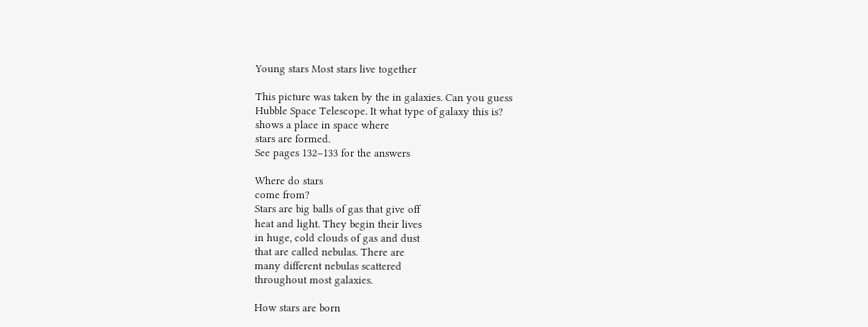Young stars Most stars live together

This picture was taken by the in galaxies. Can you guess
Hubble Space Telescope. It what type of galaxy this is?
shows a place in space where
stars are formed.
See pages 132–133 for the answers

Where do stars
come from?
Stars are big balls of gas that give off
heat and light. They begin their lives
in huge, cold clouds of gas and dust
that are called nebulas. There are
many different nebulas scattered
throughout most galaxies.

How stars are born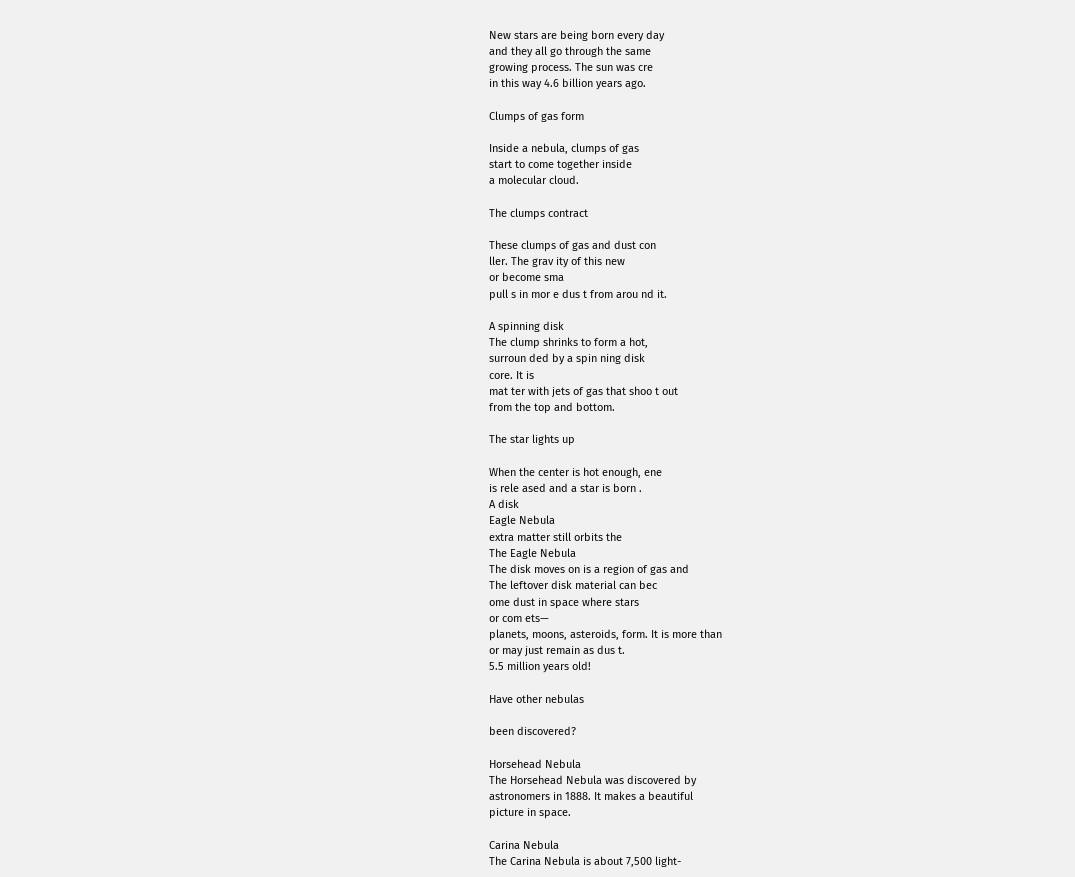New stars are being born every day
and they all go through the same
growing process. The sun was cre
in this way 4.6 billion years ago.

Clumps of gas form

Inside a nebula, clumps of gas
start to come together inside
a molecular cloud.

The clumps contract

These clumps of gas and dust con
ller. The grav ity of this new
or become sma
pull s in mor e dus t from arou nd it.

A spinning disk
The clump shrinks to form a hot,
surroun ded by a spin ning disk
core. It is
mat ter with jets of gas that shoo t out
from the top and bottom.

The star lights up

When the center is hot enough, ene
is rele ased and a star is born .
A disk
Eagle Nebula
extra matter still orbits the
The Eagle Nebula
The disk moves on is a region of gas and
The leftover disk material can bec
ome dust in space where stars
or com ets—
planets, moons, asteroids, form. It is more than
or may just remain as dus t.
5.5 million years old!

Have other nebulas

been discovered?

Horsehead Nebula
The Horsehead Nebula was discovered by
astronomers in 1888. It makes a beautiful
picture in space.

Carina Nebula
The Carina Nebula is about 7,500 light-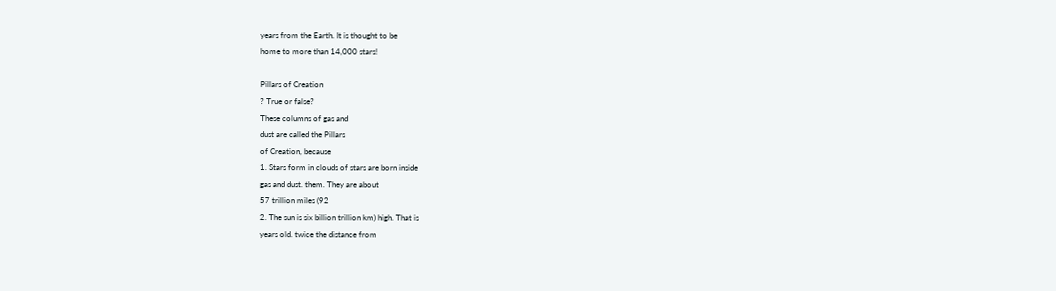years from the Earth. It is thought to be
home to more than 14,000 stars!

Pillars of Creation
? True or false?
These columns of gas and
dust are called the Pillars
of Creation, because
1. Stars form in clouds of stars are born inside
gas and dust. them. They are about
57 trillion miles (92
2. The sun is six billion trillion km) high. That is
years old. twice the distance from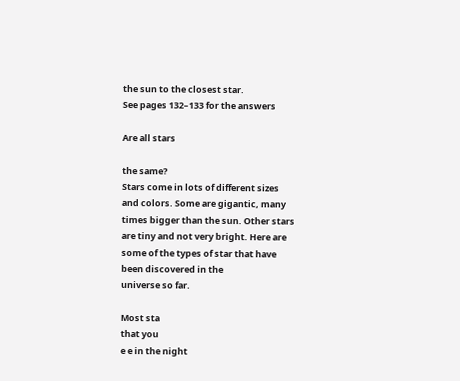the sun to the closest star.
See pages 132–133 for the answers

Are all stars

the same?
Stars come in lots of different sizes
and colors. Some are gigantic, many
times bigger than the sun. Other stars
are tiny and not very bright. Here are
some of the types of star that have
been discovered in the
universe so far.

Most sta
that you
e e in the night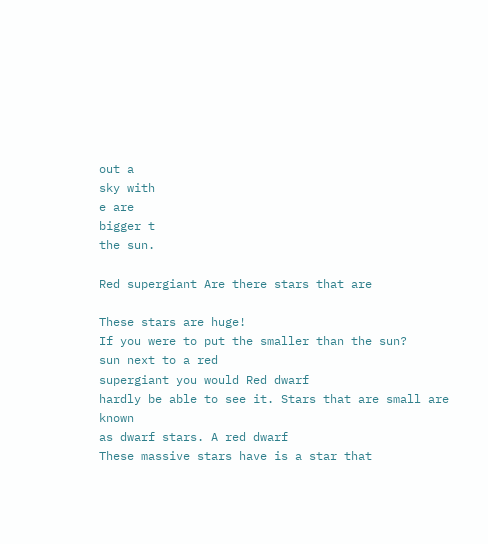out a
sky with
e are
bigger t
the sun.

Red supergiant Are there stars that are

These stars are huge!
If you were to put the smaller than the sun?
sun next to a red
supergiant you would Red dwarf
hardly be able to see it. Stars that are small are known
as dwarf stars. A red dwarf
These massive stars have is a star that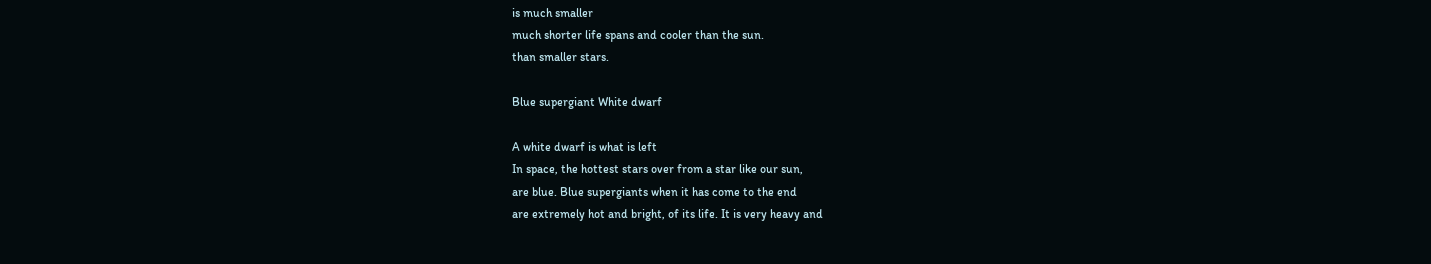is much smaller
much shorter life spans and cooler than the sun.
than smaller stars.

Blue supergiant White dwarf

A white dwarf is what is left
In space, the hottest stars over from a star like our sun,
are blue. Blue supergiants when it has come to the end
are extremely hot and bright, of its life. It is very heavy and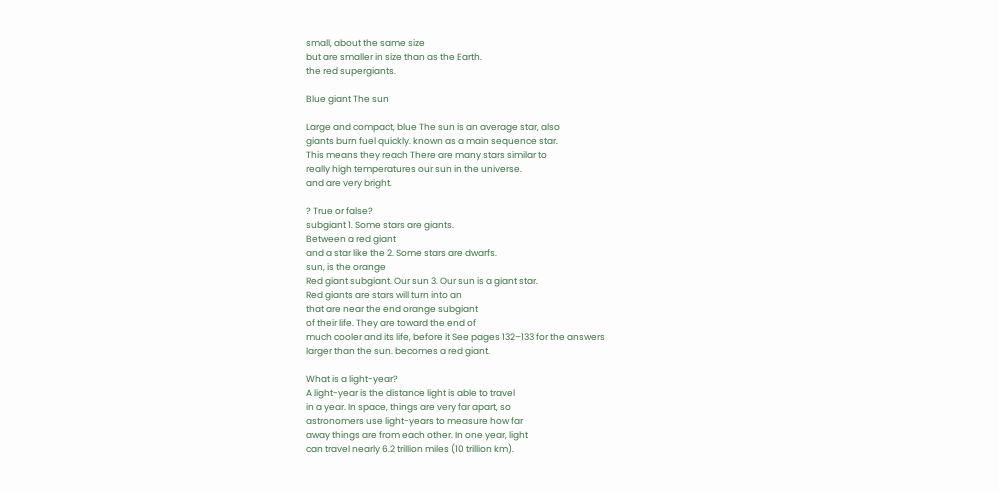small, about the same size
but are smaller in size than as the Earth.
the red supergiants.

Blue giant The sun

Large and compact, blue The sun is an average star, also
giants burn fuel quickly. known as a main sequence star.
This means they reach There are many stars similar to
really high temperatures our sun in the universe.
and are very bright.

? True or false?
subgiant 1. Some stars are giants.
Between a red giant
and a star like the 2. Some stars are dwarfs.
sun, is the orange
Red giant subgiant. Our sun 3. Our sun is a giant star.
Red giants are stars will turn into an
that are near the end orange subgiant
of their life. They are toward the end of
much cooler and its life, before it See pages 132–133 for the answers
larger than the sun. becomes a red giant.

What is a light-year?
A light-year is the distance light is able to travel
in a year. In space, things are very far apart, so
astronomers use light-years to measure how far
away things are from each other. In one year, light
can travel nearly 6.2 trillion miles (10 trillion km).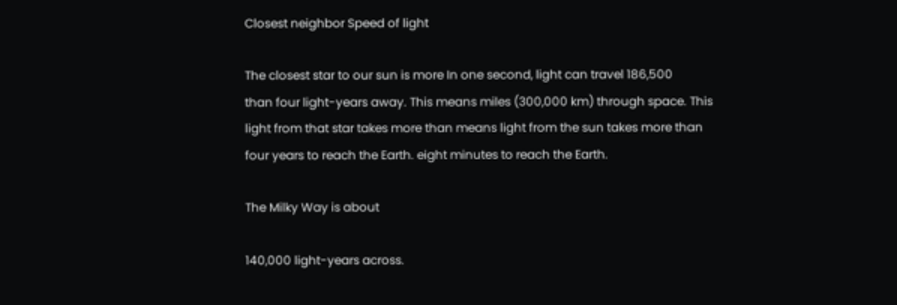Closest neighbor Speed of light

The closest star to our sun is more In one second, light can travel 186,500
than four light-years away. This means miles (300,000 km) through space. This
light from that star takes more than means light from the sun takes more than
four years to reach the Earth. eight minutes to reach the Earth.

The Milky Way is about

140,000 light-years across.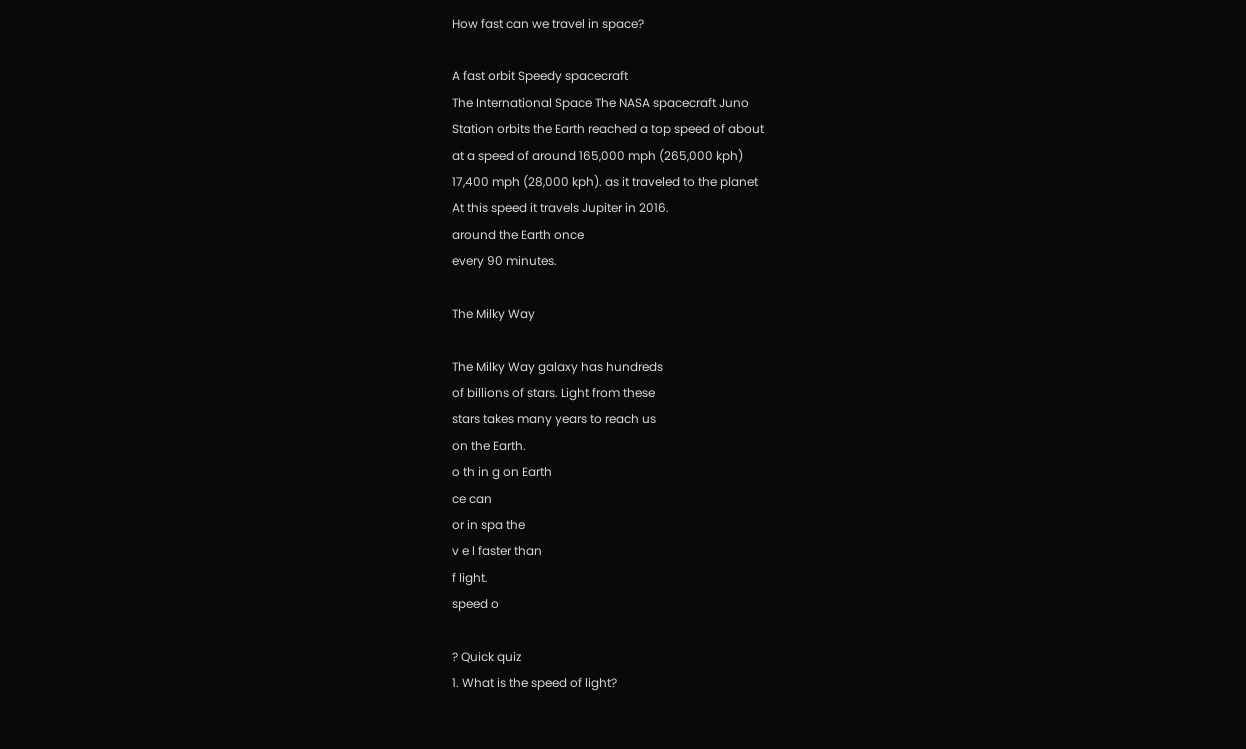How fast can we travel in space?

A fast orbit Speedy spacecraft
The International Space The NASA spacecraft Juno
Station orbits the Earth reached a top speed of about
at a speed of around 165,000 mph (265,000 kph)
17,400 mph (28,000 kph). as it traveled to the planet
At this speed it travels Jupiter in 2016.
around the Earth once
every 90 minutes.

The Milky Way

The Milky Way galaxy has hundreds
of billions of stars. Light from these
stars takes many years to reach us
on the Earth.
o th in g on Earth
ce can
or in spa the
v e l faster than
f light.
speed o

? Quick quiz
1. What is the speed of light?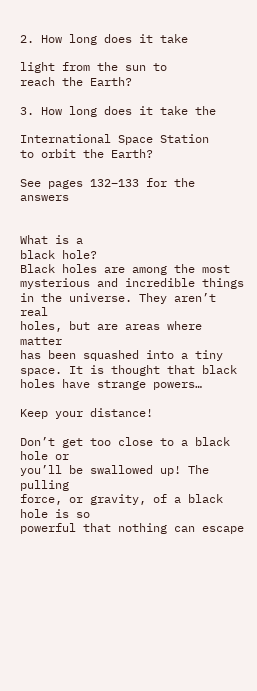2. How long does it take

light from the sun to
reach the Earth?

3. How long does it take the

International Space Station
to orbit the Earth?

See pages 132–133 for the answers


What is a
black hole?
Black holes are among the most
mysterious and incredible things
in the universe. They aren’t real
holes, but are areas where matter
has been squashed into a tiny
space. It is thought that black
holes have strange powers…

Keep your distance!

Don’t get too close to a black hole or
you’ll be swallowed up! The pulling
force, or gravity, of a black hole is so
powerful that nothing can escape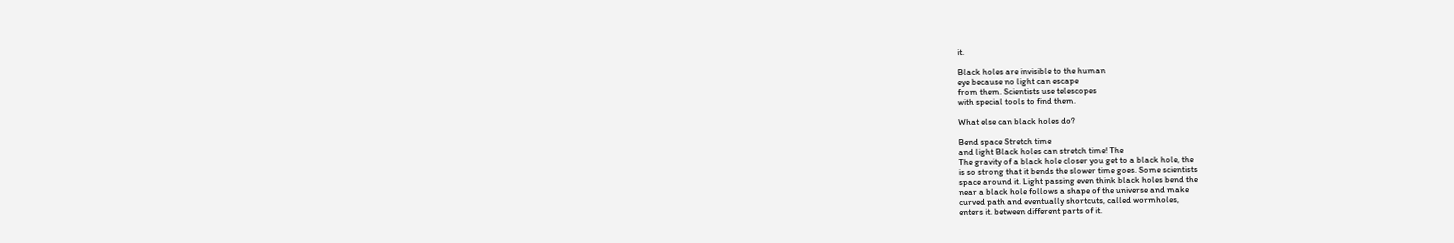it.

Black holes are invisible to the human
eye because no light can escape
from them. Scientists use telescopes
with special tools to find them.

What else can black holes do?

Bend space Stretch time
and light Black holes can stretch time! The
The gravity of a black hole closer you get to a black hole, the
is so strong that it bends the slower time goes. Some scientists
space around it. Light passing even think black holes bend the
near a black hole follows a shape of the universe and make
curved path and eventually shortcuts, called wormholes,
enters it. between different parts of it.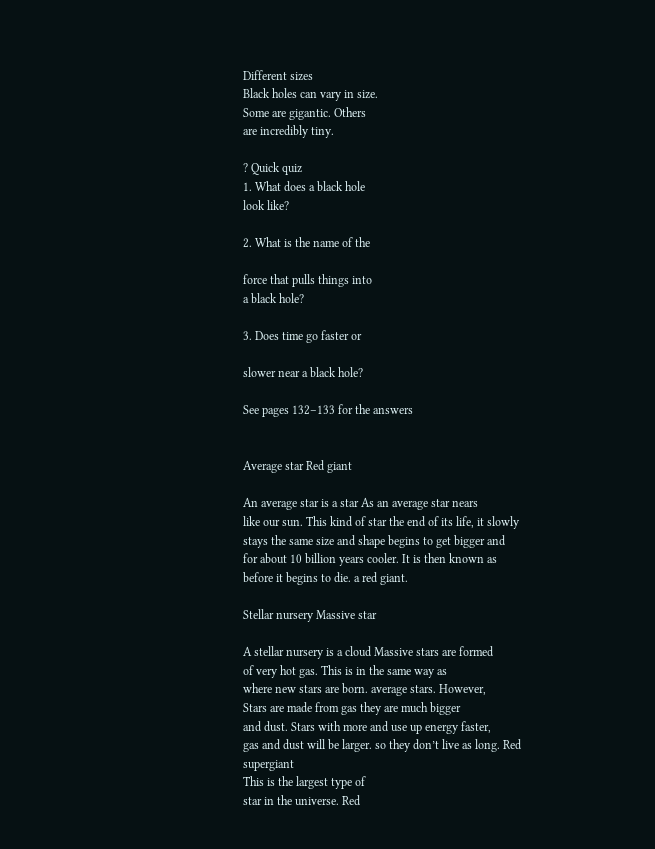Different sizes
Black holes can vary in size.
Some are gigantic. Others
are incredibly tiny.

? Quick quiz
1. What does a black hole
look like?

2. What is the name of the

force that pulls things into
a black hole?

3. Does time go faster or

slower near a black hole?

See pages 132–133 for the answers


Average star Red giant

An average star is a star As an average star nears
like our sun. This kind of star the end of its life, it slowly
stays the same size and shape begins to get bigger and
for about 10 billion years cooler. It is then known as
before it begins to die. a red giant.

Stellar nursery Massive star

A stellar nursery is a cloud Massive stars are formed
of very hot gas. This is in the same way as
where new stars are born. average stars. However,
Stars are made from gas they are much bigger
and dust. Stars with more and use up energy faster,
gas and dust will be larger. so they don’t live as long. Red supergiant
This is the largest type of
star in the universe. Red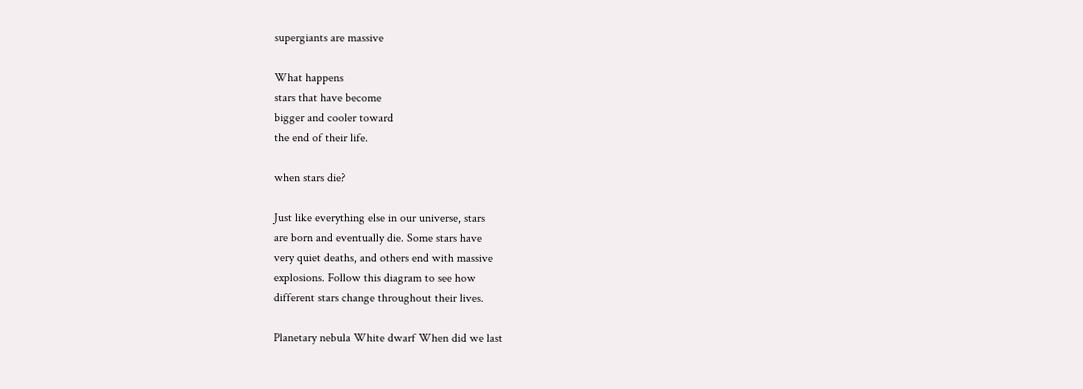supergiants are massive

What happens
stars that have become
bigger and cooler toward
the end of their life.

when stars die?

Just like everything else in our universe, stars
are born and eventually die. Some stars have
very quiet deaths, and others end with massive
explosions. Follow this diagram to see how
different stars change throughout their lives.

Planetary nebula White dwarf When did we last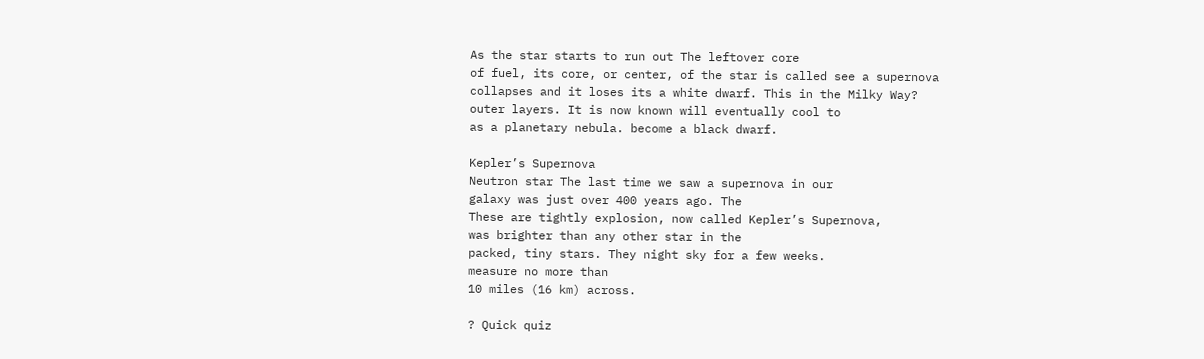As the star starts to run out The leftover core
of fuel, its core, or center, of the star is called see a supernova
collapses and it loses its a white dwarf. This in the Milky Way?
outer layers. It is now known will eventually cool to
as a planetary nebula. become a black dwarf.

Kepler’s Supernova
Neutron star The last time we saw a supernova in our
galaxy was just over 400 years ago. The
These are tightly explosion, now called Kepler’s Supernova,
was brighter than any other star in the
packed, tiny stars. They night sky for a few weeks.
measure no more than
10 miles (16 km) across.

? Quick quiz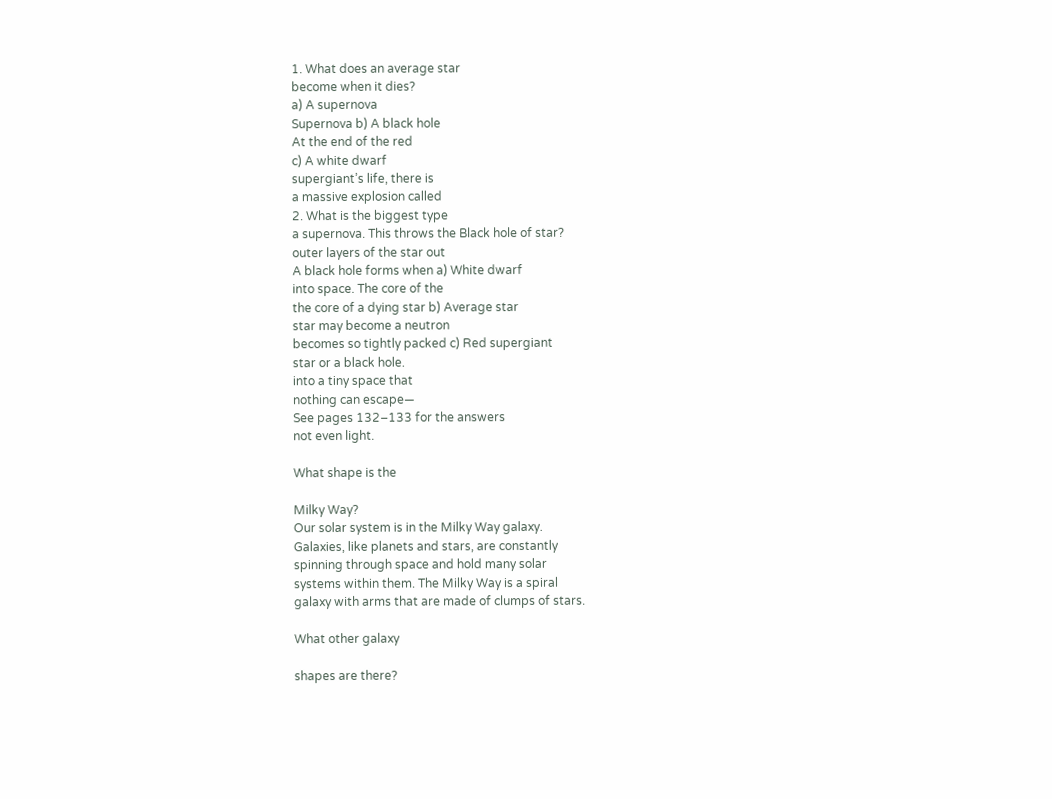1. What does an average star
become when it dies?
a) A supernova
Supernova b) A black hole
At the end of the red
c) A white dwarf
supergiant’s life, there is
a massive explosion called
2. What is the biggest type
a supernova. This throws the Black hole of star?
outer layers of the star out
A black hole forms when a) White dwarf
into space. The core of the
the core of a dying star b) Average star
star may become a neutron
becomes so tightly packed c) Red supergiant
star or a black hole.
into a tiny space that
nothing can escape—
See pages 132–133 for the answers
not even light.

What shape is the

Milky Way?
Our solar system is in the Milky Way galaxy.
Galaxies, like planets and stars, are constantly
spinning through space and hold many solar
systems within them. The Milky Way is a spiral
galaxy with arms that are made of clumps of stars.

What other galaxy

shapes are there?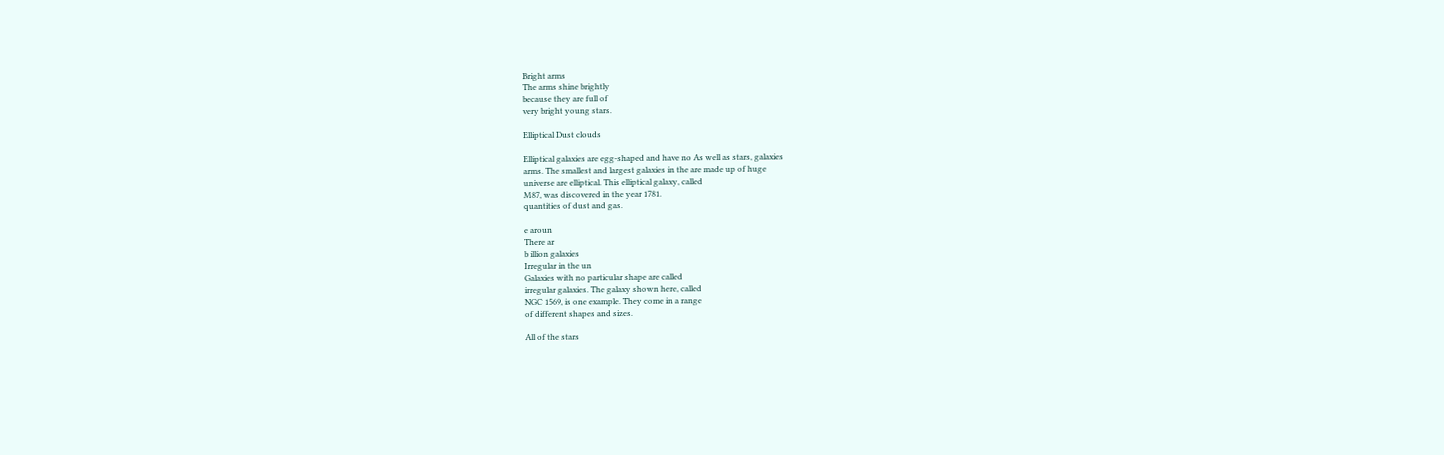Bright arms
The arms shine brightly
because they are full of
very bright young stars.

Elliptical Dust clouds

Elliptical galaxies are egg-shaped and have no As well as stars, galaxies
arms. The smallest and largest galaxies in the are made up of huge
universe are elliptical. This elliptical galaxy, called
M87, was discovered in the year 1781.
quantities of dust and gas.

e aroun
There ar
b illion galaxies
Irregular in the un
Galaxies with no particular shape are called
irregular galaxies. The galaxy shown here, called
NGC 1569, is one example. They come in a range
of different shapes and sizes.

All of the stars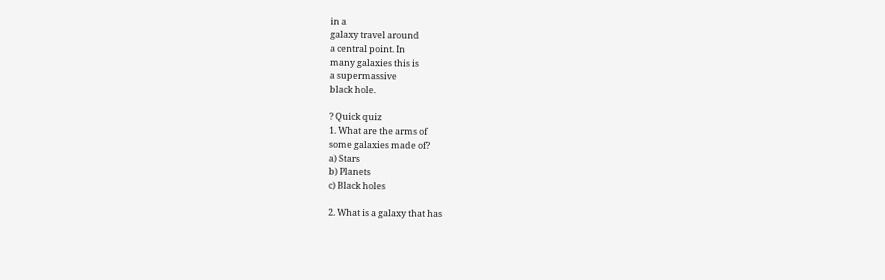in a
galaxy travel around
a central point. In
many galaxies this is
a supermassive
black hole.

? Quick quiz
1. What are the arms of
some galaxies made of?
a) Stars
b) Planets
c) Black holes

2. What is a galaxy that has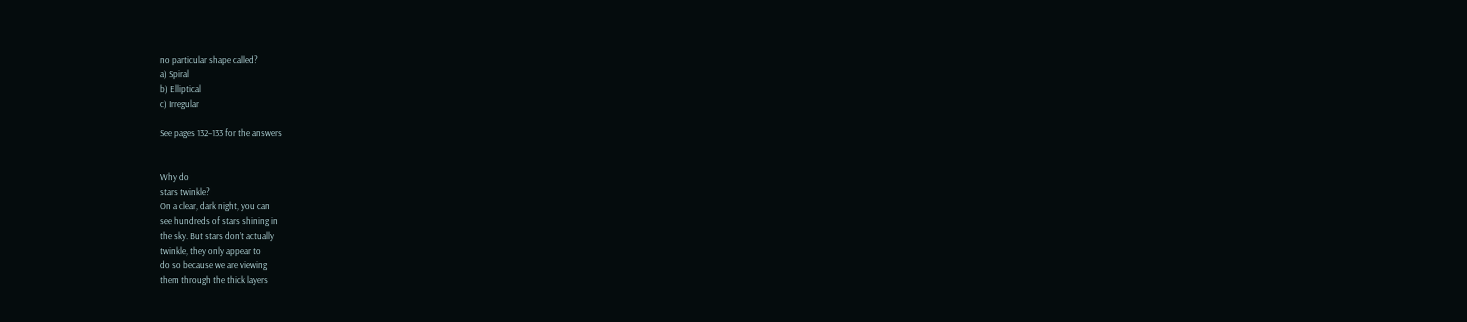no particular shape called?
a) Spiral
b) Elliptical
c) Irregular

See pages 132–133 for the answers


Why do
stars twinkle?
On a clear, dark night, you can
see hundreds of stars shining in
the sky. But stars don’t actually
twinkle, they only appear to
do so because we are viewing
them through the thick layers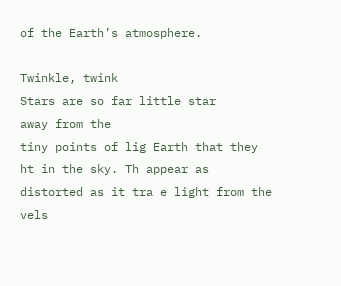of the Earth’s atmosphere.

Twinkle, twink
Stars are so far little star
away from the
tiny points of lig Earth that they
ht in the sky. Th appear as
distorted as it tra e light from the
vels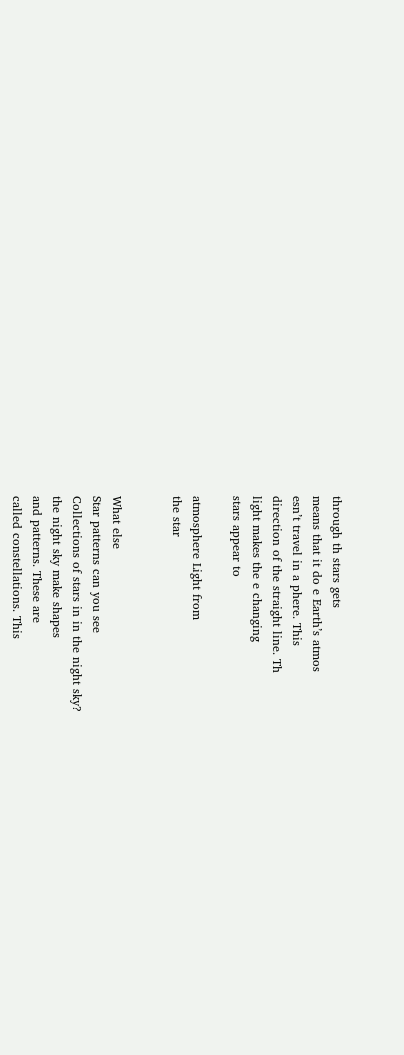through th stars gets
means that it do e Earth’s atmos
esn’t travel in a phere. This
direction of the straight line. Th
light makes the e changing
stars appear to

atmosphere Light from
the star


What else
Star patterns can you see
Collections of stars in in the night sky?
the night sky make shapes
and patterns. These are
called constellations. This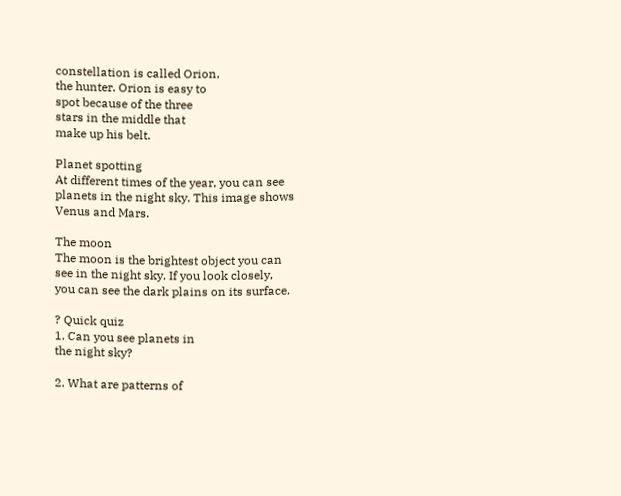constellation is called Orion,
the hunter. Orion is easy to
spot because of the three
stars in the middle that
make up his belt.

Planet spotting
At different times of the year, you can see
planets in the night sky. This image shows
Venus and Mars.

The moon
The moon is the brightest object you can
see in the night sky. If you look closely,
you can see the dark plains on its surface.

? Quick quiz
1. Can you see planets in
the night sky?

2. What are patterns of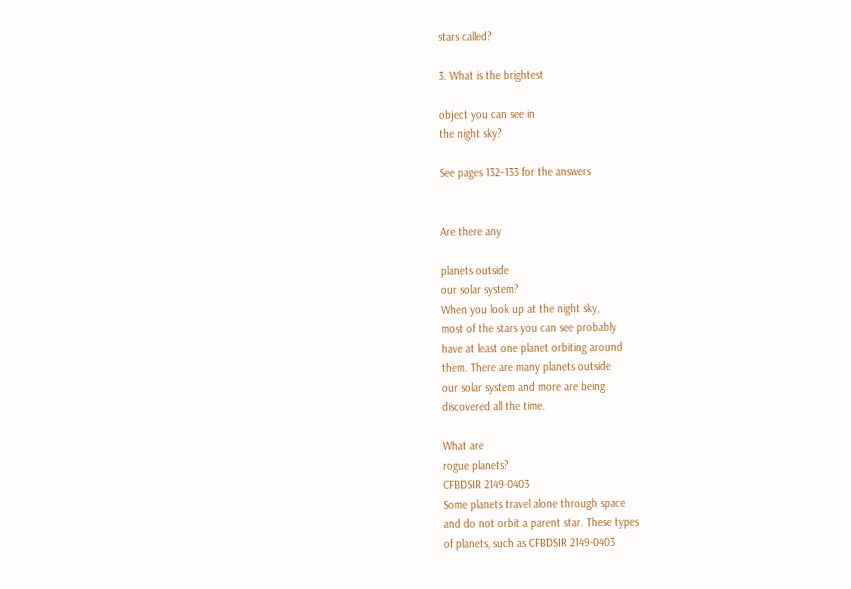stars called?

3. What is the brightest

object you can see in
the night sky?

See pages 132–133 for the answers


Are there any

planets outside
our solar system?
When you look up at the night sky,
most of the stars you can see probably
have at least one planet orbiting around
them. There are many planets outside
our solar system and more are being
discovered all the time.

What are
rogue planets?
CFBDSIR 2149-0403
Some planets travel alone through space
and do not orbit a parent star. These types
of planets, such as CFBDSIR 2149-0403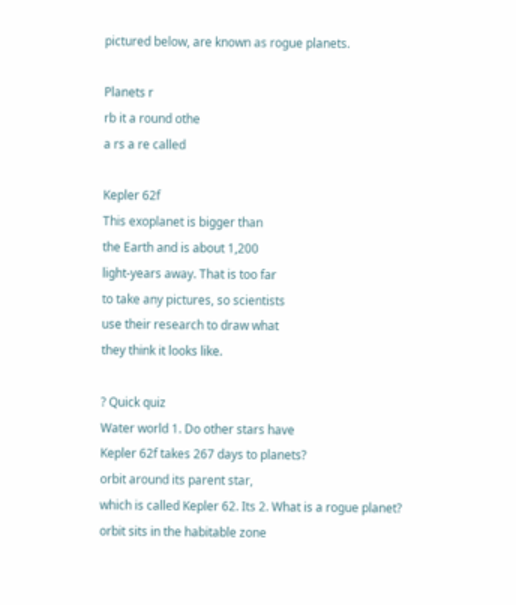pictured below, are known as rogue planets.

Planets r
rb it a round othe
a rs a re called

Kepler 62f
This exoplanet is bigger than
the Earth and is about 1,200
light-years away. That is too far
to take any pictures, so scientists
use their research to draw what
they think it looks like.

? Quick quiz
Water world 1. Do other stars have
Kepler 62f takes 267 days to planets?
orbit around its parent star,
which is called Kepler 62. Its 2. What is a rogue planet?
orbit sits in the habitable zone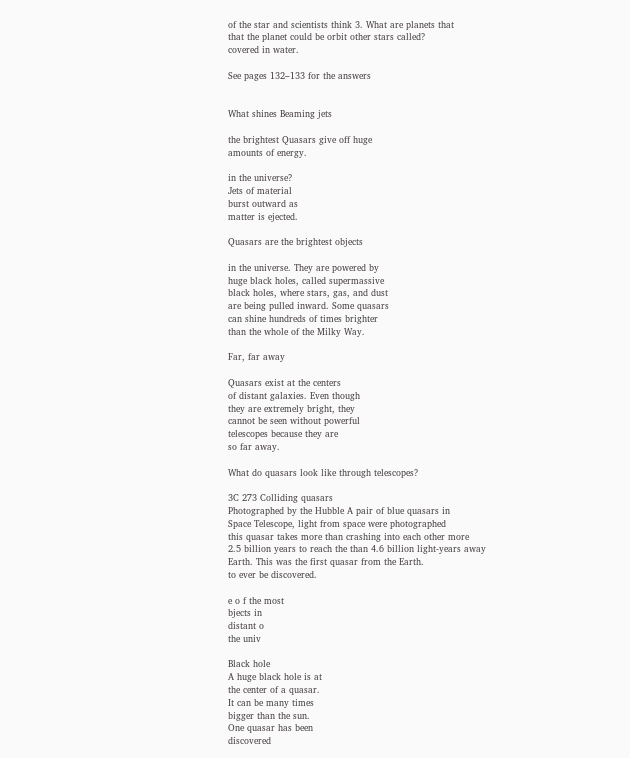of the star and scientists think 3. What are planets that
that the planet could be orbit other stars called?
covered in water.

See pages 132–133 for the answers


What shines Beaming jets

the brightest Quasars give off huge
amounts of energy.

in the universe?
Jets of material
burst outward as
matter is ejected.

Quasars are the brightest objects

in the universe. They are powered by
huge black holes, called supermassive
black holes, where stars, gas, and dust
are being pulled inward. Some quasars
can shine hundreds of times brighter
than the whole of the Milky Way.

Far, far away

Quasars exist at the centers
of distant galaxies. Even though
they are extremely bright, they
cannot be seen without powerful
telescopes because they are
so far away.

What do quasars look like through telescopes?

3C 273 Colliding quasars
Photographed by the Hubble A pair of blue quasars in
Space Telescope, light from space were photographed
this quasar takes more than crashing into each other more
2.5 billion years to reach the than 4.6 billion light-years away
Earth. This was the first quasar from the Earth.
to ever be discovered.

e o f the most
bjects in
distant o
the univ

Black hole
A huge black hole is at
the center of a quasar.
It can be many times
bigger than the sun.
One quasar has been
discovered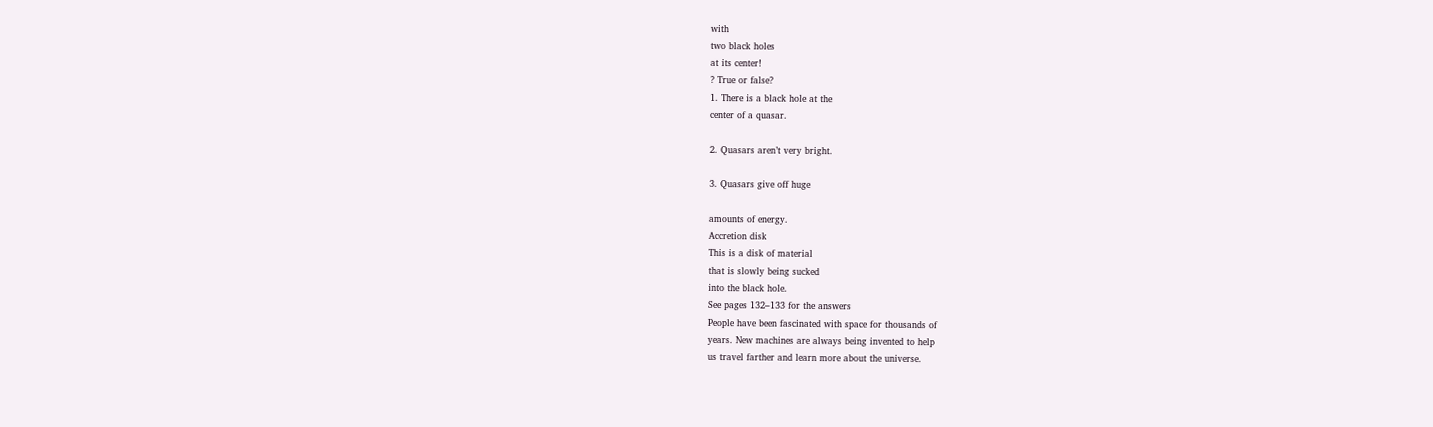with
two black holes
at its center!
? True or false?
1. There is a black hole at the
center of a quasar.

2. Quasars aren’t very bright.

3. Quasars give off huge

amounts of energy.
Accretion disk
This is a disk of material
that is slowly being sucked
into the black hole.
See pages 132–133 for the answers
People have been fascinated with space for thousands of
years. New machines are always being invented to help
us travel farther and learn more about the universe.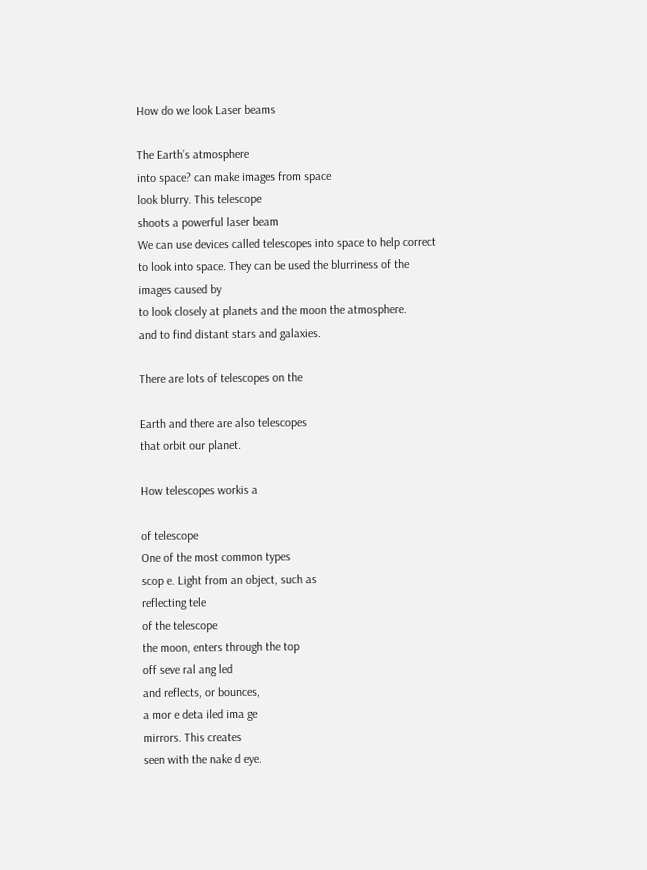How do we look Laser beams

The Earth’s atmosphere
into space? can make images from space
look blurry. This telescope
shoots a powerful laser beam
We can use devices called telescopes into space to help correct
to look into space. They can be used the blurriness of the
images caused by
to look closely at planets and the moon the atmosphere.
and to find distant stars and galaxies.

There are lots of telescopes on the

Earth and there are also telescopes
that orbit our planet.

How telescopes workis a

of telescope
One of the most common types
scop e. Light from an object, such as
reflecting tele
of the telescope
the moon, enters through the top
off seve ral ang led
and reflects, or bounces,
a mor e deta iled ima ge
mirrors. This creates
seen with the nake d eye.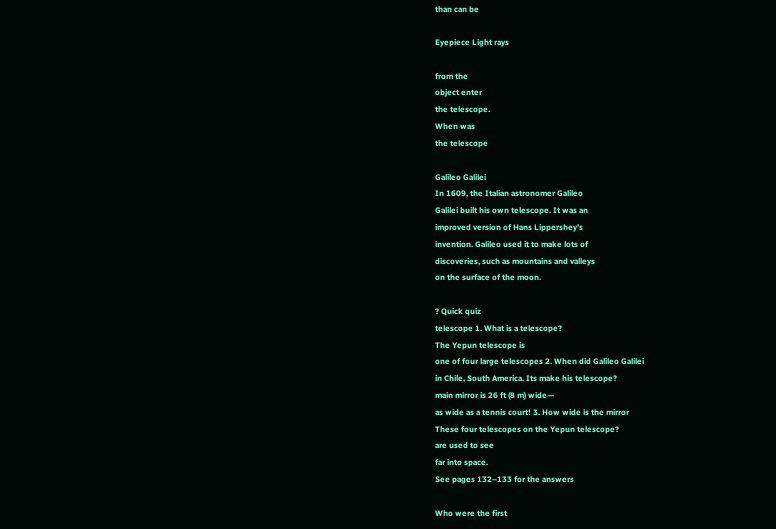than can be

Eyepiece Light rays

from the
object enter
the telescope.
When was
the telescope

Galileo Galilei
In 1609, the Italian astronomer Galileo
Galilei built his own telescope. It was an
improved version of Hans Lippershey’s
invention. Galileo used it to make lots of
discoveries, such as mountains and valleys
on the surface of the moon.

? Quick quiz
telescope 1. What is a telescope?
The Yepun telescope is
one of four large telescopes 2. When did Galileo Galilei
in Chile, South America. Its make his telescope?
main mirror is 26 ft (8 m) wide—
as wide as a tennis court! 3. How wide is the mirror
These four telescopes on the Yepun telescope?
are used to see
far into space.
See pages 132–133 for the answers

Who were the first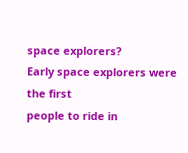space explorers?
Early space explorers were the first
people to ride in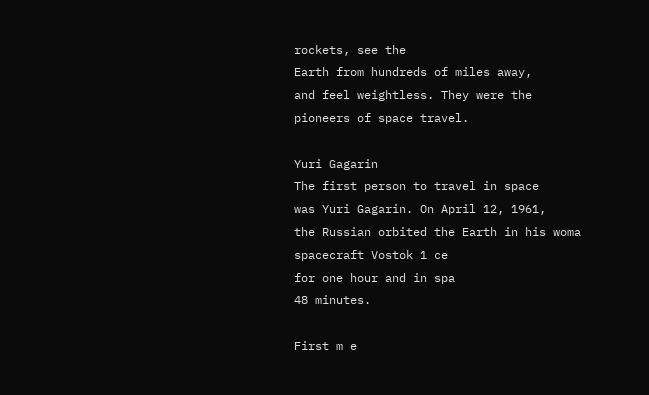rockets, see the
Earth from hundreds of miles away,
and feel weightless. They were the
pioneers of space travel.

Yuri Gagarin
The first person to travel in space
was Yuri Gagarin. On April 12, 1961,
the Russian orbited the Earth in his woma
spacecraft Vostok 1 ce
for one hour and in spa
48 minutes.

First m e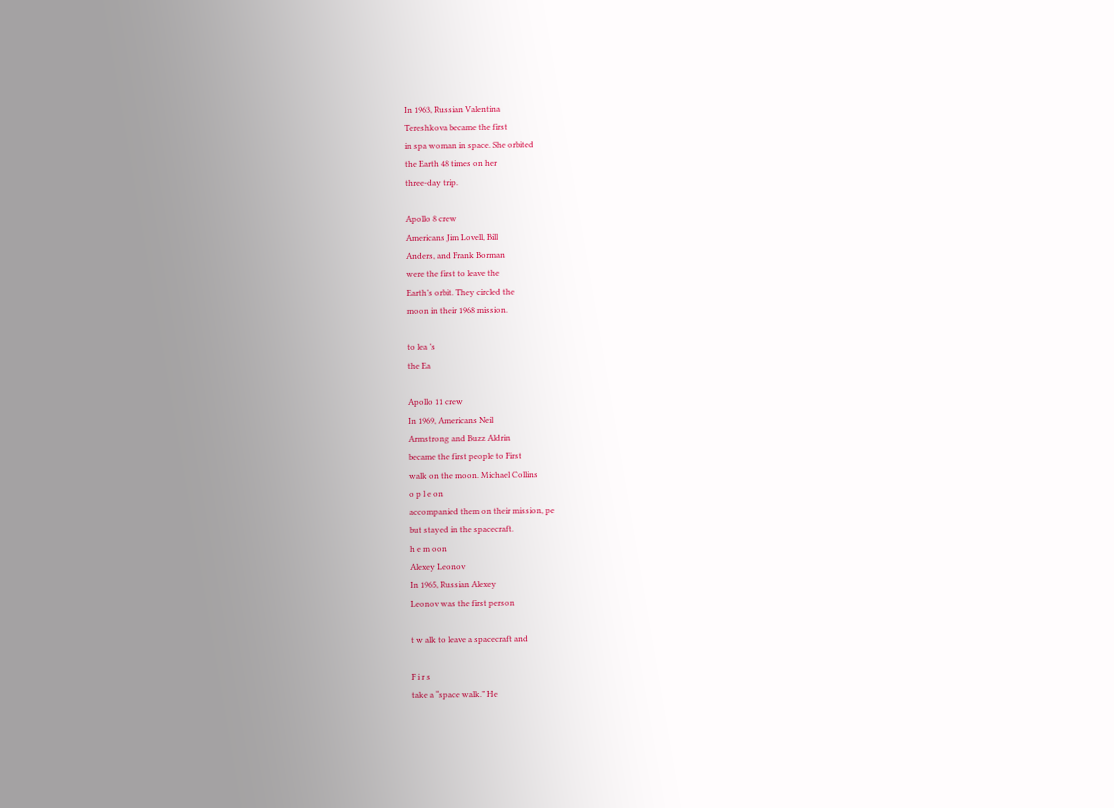In 1963, Russian Valentina
Tereshkova became the first
in spa woman in space. She orbited
the Earth 48 times on her
three-day trip.

Apollo 8 crew
Americans Jim Lovell, Bill
Anders, and Frank Borman
were the first to leave the
Earth’s orbit. They circled the
moon in their 1968 mission.

to lea ’s
the Ea

Apollo 11 crew
In 1969, Americans Neil
Armstrong and Buzz Aldrin
became the first people to First
walk on the moon. Michael Collins
o p l e on
accompanied them on their mission, pe
but stayed in the spacecraft.
h e m oon
Alexey Leonov
In 1965, Russian Alexey
Leonov was the first person

t w alk to leave a spacecraft and

F i r s
take a “space walk.” He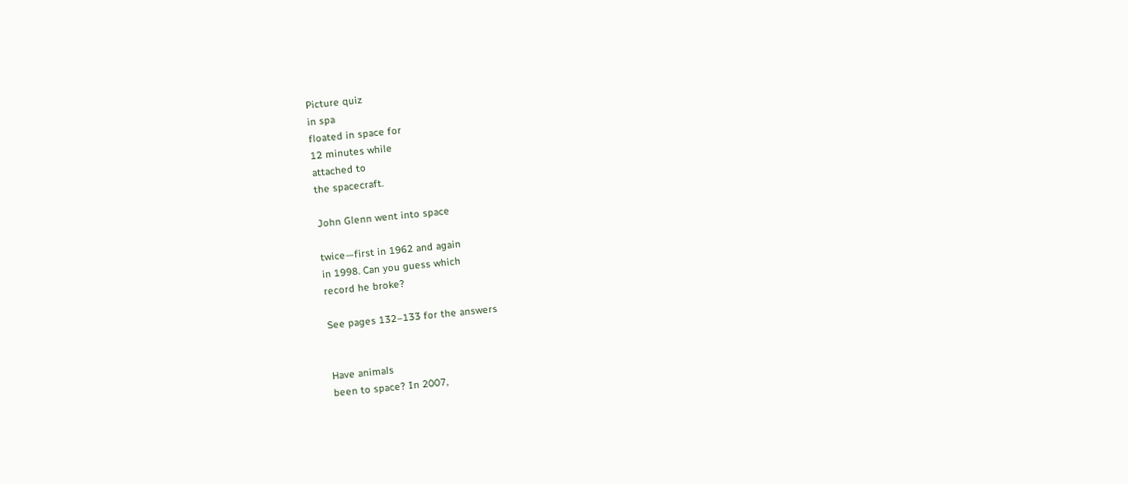Picture quiz
in spa
floated in space for
12 minutes while
attached to
the spacecraft.

John Glenn went into space

twice—first in 1962 and again
in 1998. Can you guess which
record he broke?

See pages 132–133 for the answers


Have animals
been to space? In 2007,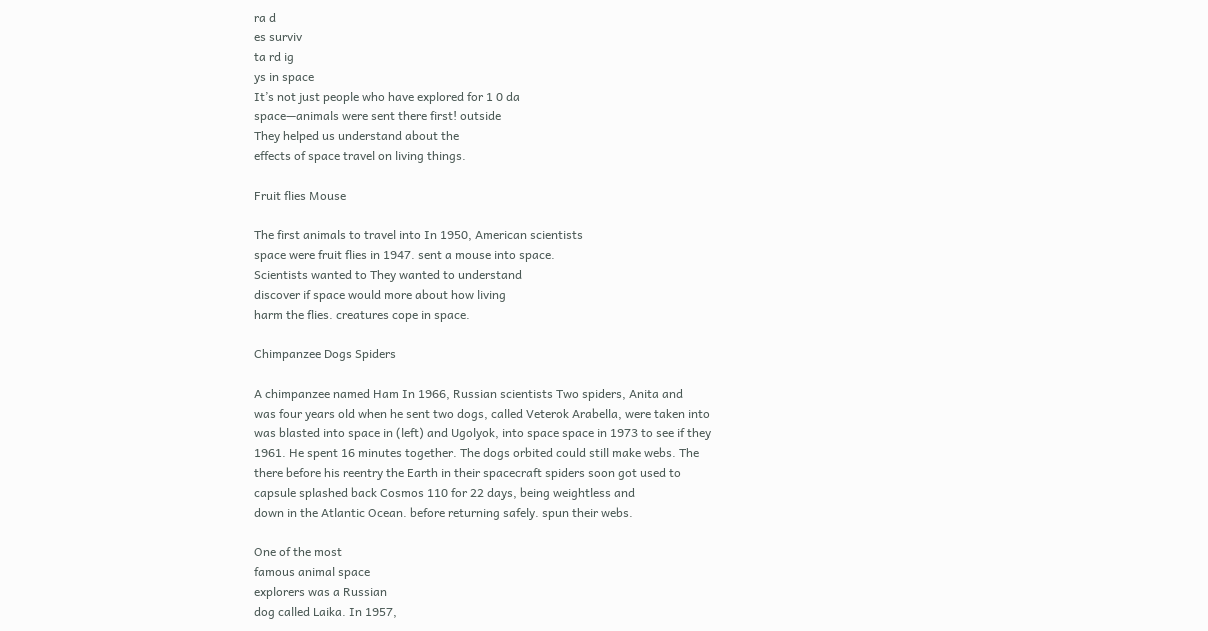ra d
es surviv
ta rd ig
ys in space
It’s not just people who have explored for 1 0 da
space—animals were sent there first! outside
They helped us understand about the
effects of space travel on living things.

Fruit flies Mouse

The first animals to travel into In 1950, American scientists
space were fruit flies in 1947. sent a mouse into space.
Scientists wanted to They wanted to understand
discover if space would more about how living
harm the flies. creatures cope in space.

Chimpanzee Dogs Spiders

A chimpanzee named Ham In 1966, Russian scientists Two spiders, Anita and
was four years old when he sent two dogs, called Veterok Arabella, were taken into
was blasted into space in (left) and Ugolyok, into space space in 1973 to see if they
1961. He spent 16 minutes together. The dogs orbited could still make webs. The
there before his reentry the Earth in their spacecraft spiders soon got used to
capsule splashed back Cosmos 110 for 22 days, being weightless and
down in the Atlantic Ocean. before returning safely. spun their webs.

One of the most
famous animal space
explorers was a Russian
dog called Laika. In 1957,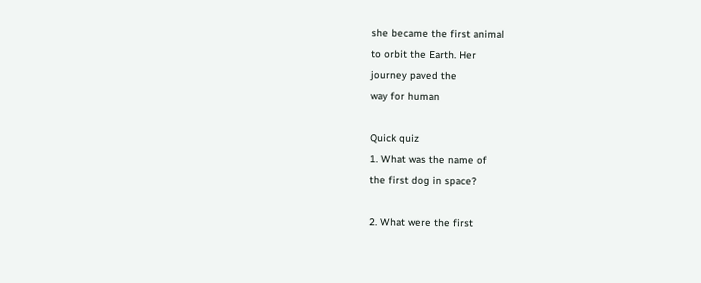she became the first animal
to orbit the Earth. Her
journey paved the
way for human

Quick quiz
1. What was the name of
the first dog in space?

2. What were the first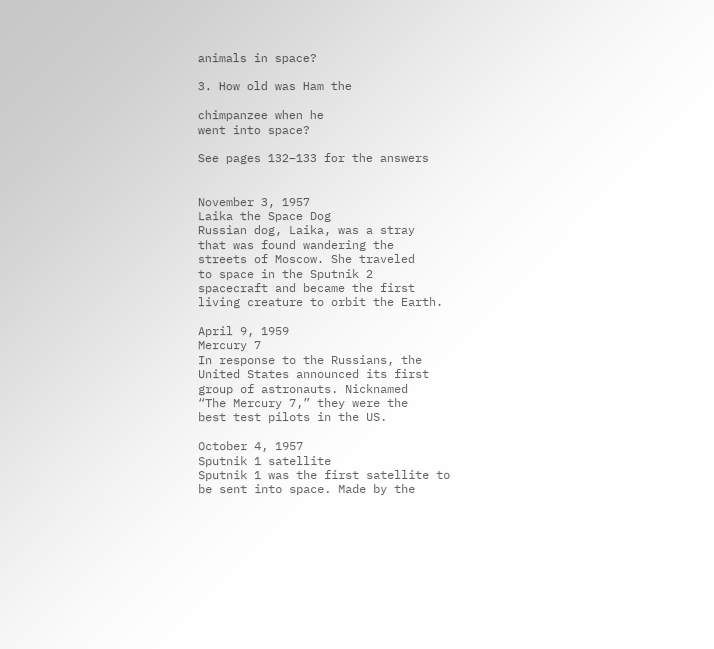animals in space?

3. How old was Ham the

chimpanzee when he
went into space?

See pages 132–133 for the answers


November 3, 1957
Laika the Space Dog
Russian dog, Laika, was a stray
that was found wandering the
streets of Moscow. She traveled
to space in the Sputnik 2
spacecraft and became the first
living creature to orbit the Earth.

April 9, 1959
Mercury 7
In response to the Russians, the
United States announced its first
group of astronauts. Nicknamed
“The Mercury 7,” they were the
best test pilots in the US.

October 4, 1957
Sputnik 1 satellite
Sputnik 1 was the first satellite to
be sent into space. Made by the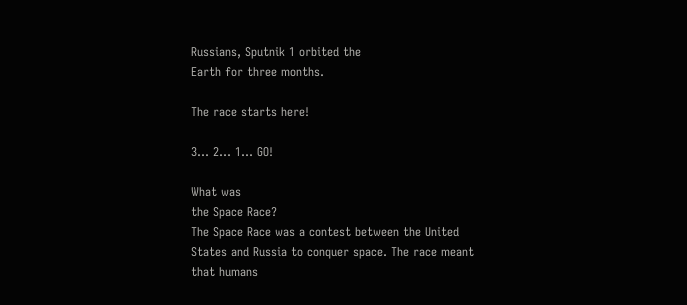Russians, Sputnik 1 orbited the
Earth for three months.

The race starts here!

3… 2… 1… GO!

What was
the Space Race?
The Space Race was a contest between the United
States and Russia to conquer space. The race meant
that humans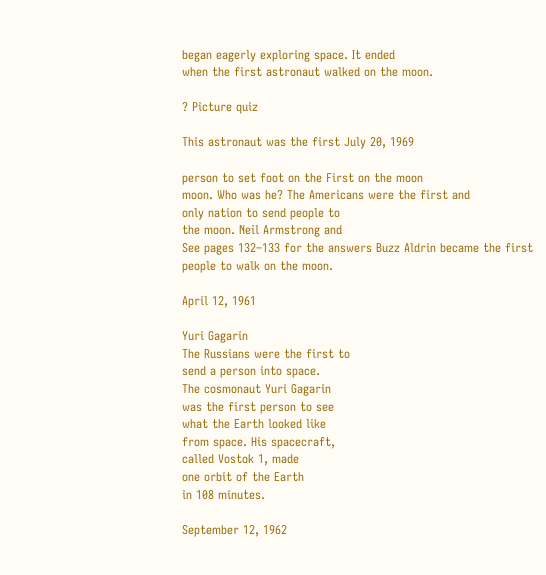began eagerly exploring space. It ended
when the first astronaut walked on the moon.

? Picture quiz

This astronaut was the first July 20, 1969

person to set foot on the First on the moon
moon. Who was he? The Americans were the first and
only nation to send people to
the moon. Neil Armstrong and
See pages 132–133 for the answers Buzz Aldrin became the first
people to walk on the moon.

April 12, 1961

Yuri Gagarin
The Russians were the first to
send a person into space.
The cosmonaut Yuri Gagarin
was the first person to see
what the Earth looked like
from space. His spacecraft,
called Vostok 1, made
one orbit of the Earth
in 108 minutes.

September 12, 1962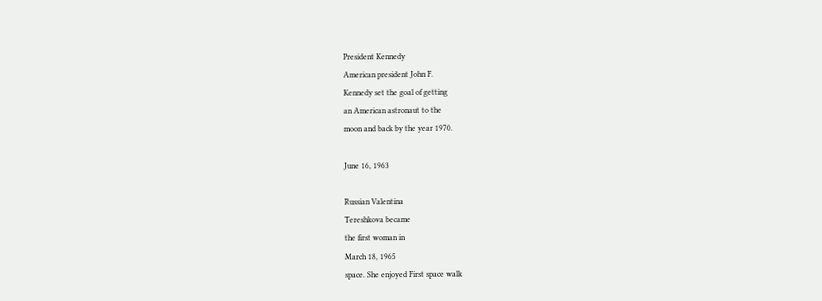President Kennedy
American president John F.
Kennedy set the goal of getting
an American astronaut to the
moon and back by the year 1970.

June 16, 1963

Russian Valentina
Tereshkova became
the first woman in
March 18, 1965
space. She enjoyed First space walk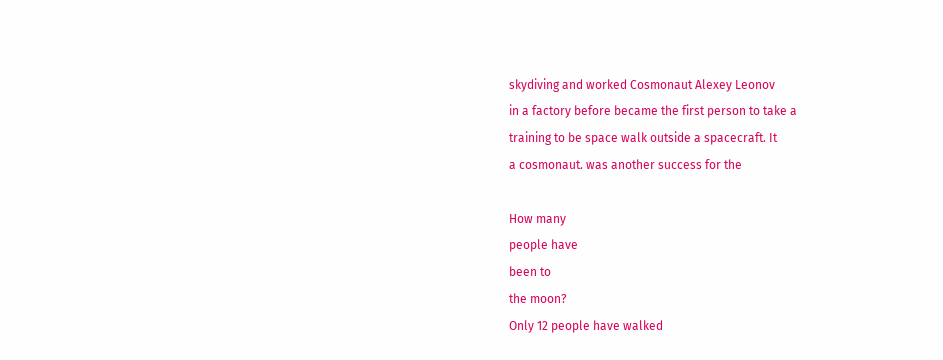skydiving and worked Cosmonaut Alexey Leonov
in a factory before became the first person to take a
training to be space walk outside a spacecraft. It
a cosmonaut. was another success for the

How many
people have
been to
the moon?
Only 12 people have walked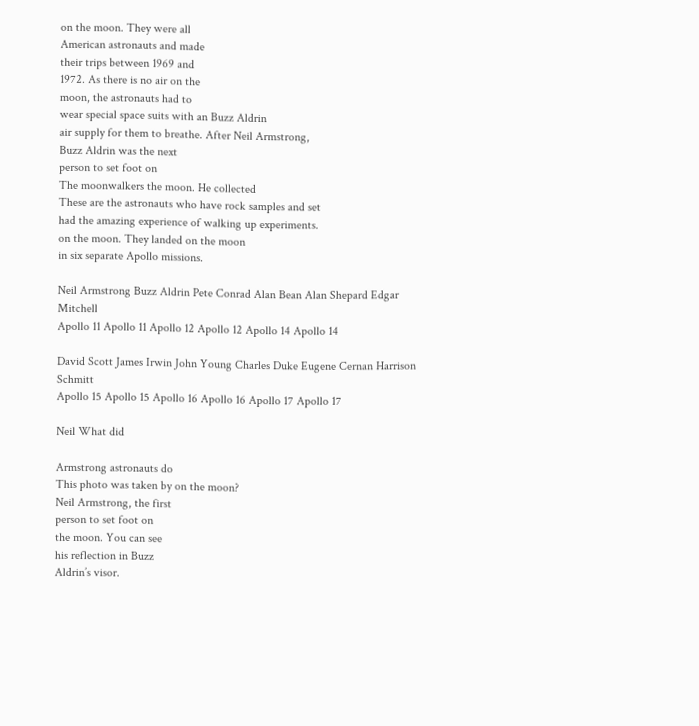on the moon. They were all
American astronauts and made
their trips between 1969 and
1972. As there is no air on the
moon, the astronauts had to
wear special space suits with an Buzz Aldrin
air supply for them to breathe. After Neil Armstrong,
Buzz Aldrin was the next
person to set foot on
The moonwalkers the moon. He collected
These are the astronauts who have rock samples and set
had the amazing experience of walking up experiments.
on the moon. They landed on the moon
in six separate Apollo missions.

Neil Armstrong Buzz Aldrin Pete Conrad Alan Bean Alan Shepard Edgar Mitchell
Apollo 11 Apollo 11 Apollo 12 Apollo 12 Apollo 14 Apollo 14

David Scott James Irwin John Young Charles Duke Eugene Cernan Harrison Schmitt
Apollo 15 Apollo 15 Apollo 16 Apollo 16 Apollo 17 Apollo 17

Neil What did

Armstrong astronauts do
This photo was taken by on the moon?
Neil Armstrong, the first
person to set foot on
the moon. You can see
his reflection in Buzz
Aldrin’s visor.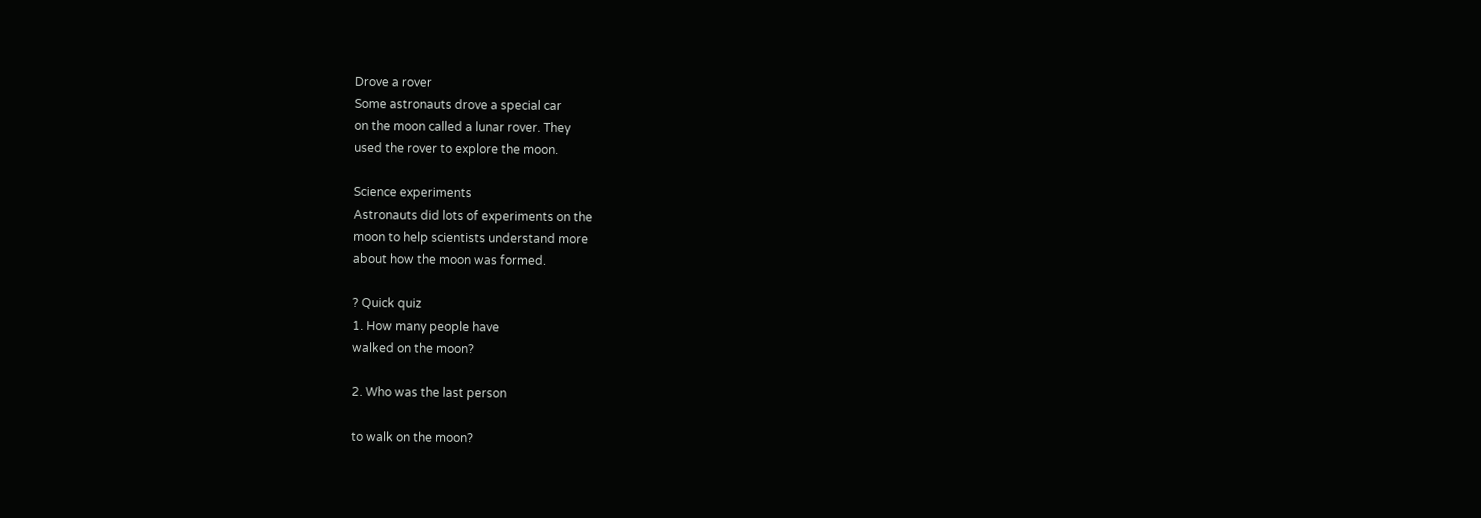Drove a rover
Some astronauts drove a special car
on the moon called a lunar rover. They
used the rover to explore the moon.

Science experiments
Astronauts did lots of experiments on the
moon to help scientists understand more
about how the moon was formed.

? Quick quiz
1. How many people have
walked on the moon?

2. Who was the last person

to walk on the moon?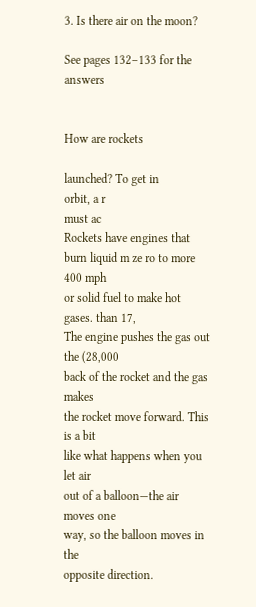3. Is there air on the moon?

See pages 132–133 for the answers


How are rockets

launched? To get in
orbit, a r
must ac
Rockets have engines that burn liquid m ze ro to more
400 mph
or solid fuel to make hot gases. than 17,
The engine pushes the gas out the (28,000
back of the rocket and the gas makes
the rocket move forward. This is a bit
like what happens when you let air
out of a balloon—the air moves one
way, so the balloon moves in the
opposite direction.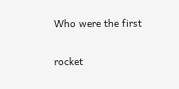Who were the first

rocket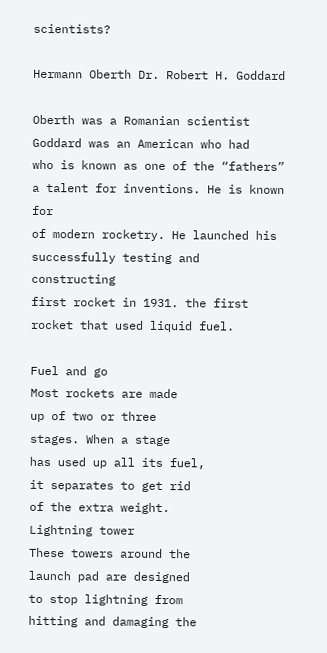scientists?

Hermann Oberth Dr. Robert H. Goddard

Oberth was a Romanian scientist Goddard was an American who had
who is known as one of the “fathers” a talent for inventions. He is known for
of modern rocketry. He launched his successfully testing and constructing
first rocket in 1931. the first rocket that used liquid fuel.

Fuel and go
Most rockets are made
up of two or three
stages. When a stage
has used up all its fuel,
it separates to get rid
of the extra weight.
Lightning tower
These towers around the
launch pad are designed
to stop lightning from
hitting and damaging the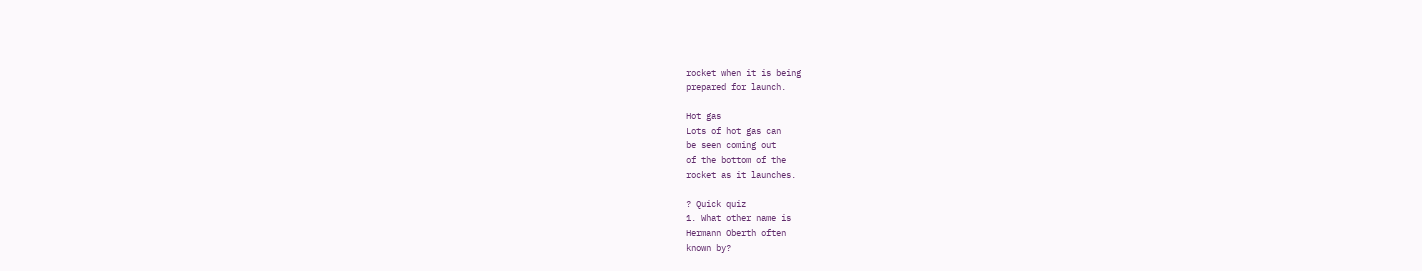rocket when it is being
prepared for launch.

Hot gas
Lots of hot gas can
be seen coming out
of the bottom of the
rocket as it launches.

? Quick quiz
1. What other name is
Hermann Oberth often
known by?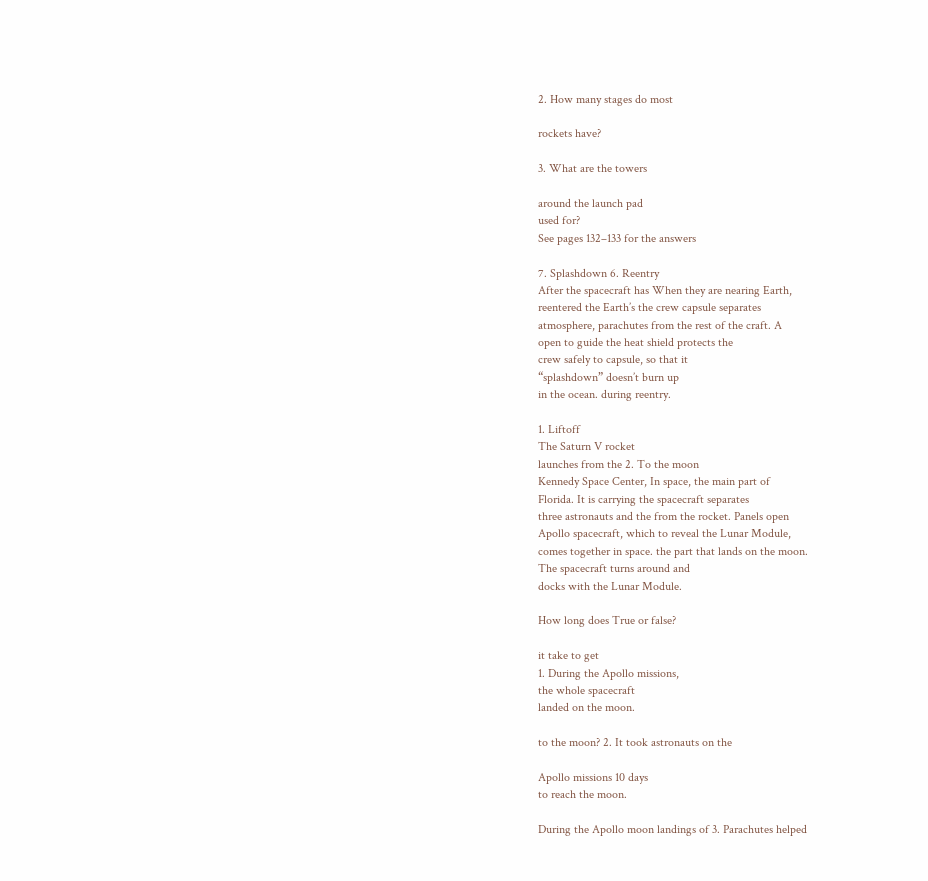2. How many stages do most

rockets have?

3. What are the towers

around the launch pad
used for?
See pages 132–133 for the answers

7. Splashdown 6. Reentry
After the spacecraft has When they are nearing Earth,
reentered the Earth’s the crew capsule separates
atmosphere, parachutes from the rest of the craft. A
open to guide the heat shield protects the
crew safely to capsule, so that it
“splashdown” doesn’t burn up
in the ocean. during reentry.

1. Liftoff
The Saturn V rocket
launches from the 2. To the moon
Kennedy Space Center, In space, the main part of
Florida. It is carrying the spacecraft separates
three astronauts and the from the rocket. Panels open
Apollo spacecraft, which to reveal the Lunar Module,
comes together in space. the part that lands on the moon.
The spacecraft turns around and
docks with the Lunar Module.

How long does True or false?

it take to get
1. During the Apollo missions,
the whole spacecraft
landed on the moon.

to the moon? 2. It took astronauts on the

Apollo missions 10 days
to reach the moon.

During the Apollo moon landings of 3. Parachutes helped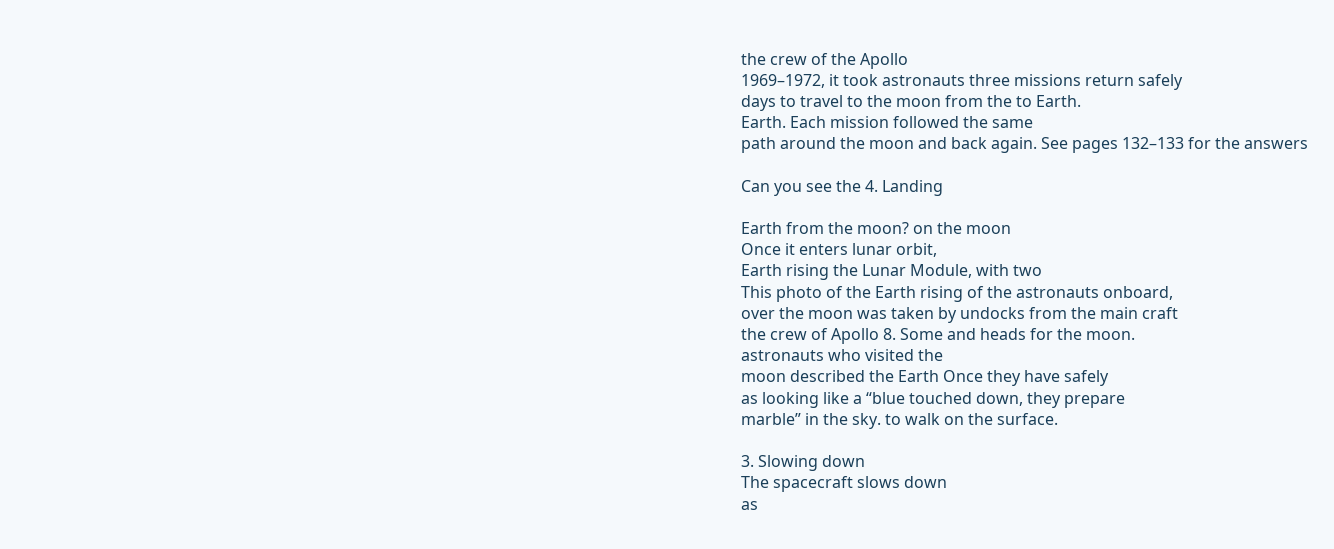the crew of the Apollo
1969–1972, it took astronauts three missions return safely
days to travel to the moon from the to Earth.
Earth. Each mission followed the same
path around the moon and back again. See pages 132–133 for the answers

Can you see the 4. Landing

Earth from the moon? on the moon
Once it enters lunar orbit,
Earth rising the Lunar Module, with two
This photo of the Earth rising of the astronauts onboard,
over the moon was taken by undocks from the main craft
the crew of Apollo 8. Some and heads for the moon.
astronauts who visited the
moon described the Earth Once they have safely
as looking like a “blue touched down, they prepare
marble” in the sky. to walk on the surface.

3. Slowing down
The spacecraft slows down
as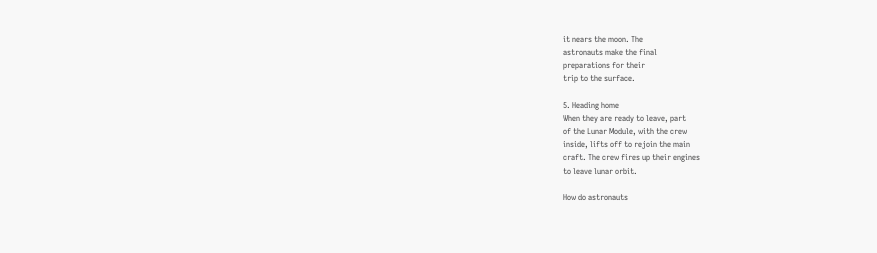it nears the moon. The
astronauts make the final
preparations for their
trip to the surface.

5. Heading home
When they are ready to leave, part
of the Lunar Module, with the crew
inside, lifts off to rejoin the main
craft. The crew fires up their engines
to leave lunar orbit.

How do astronauts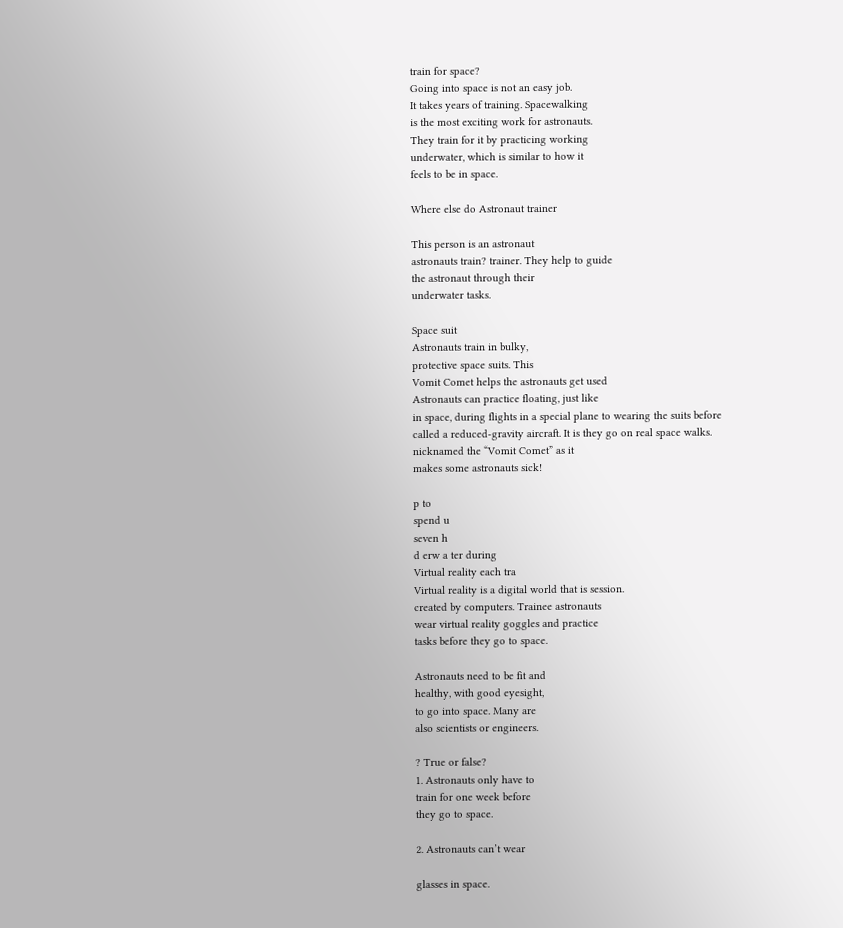train for space?
Going into space is not an easy job.
It takes years of training. Spacewalking
is the most exciting work for astronauts.
They train for it by practicing working
underwater, which is similar to how it
feels to be in space.

Where else do Astronaut trainer

This person is an astronaut
astronauts train? trainer. They help to guide
the astronaut through their
underwater tasks.

Space suit
Astronauts train in bulky,
protective space suits. This
Vomit Comet helps the astronauts get used
Astronauts can practice floating, just like
in space, during flights in a special plane to wearing the suits before
called a reduced-gravity aircraft. It is they go on real space walks.
nicknamed the “Vomit Comet” as it
makes some astronauts sick!

p to
spend u
seven h
d erw a ter during
Virtual reality each tra
Virtual reality is a digital world that is session.
created by computers. Trainee astronauts
wear virtual reality goggles and practice
tasks before they go to space.

Astronauts need to be fit and
healthy, with good eyesight,
to go into space. Many are
also scientists or engineers.

? True or false?
1. Astronauts only have to
train for one week before
they go to space.

2. Astronauts can’t wear

glasses in space.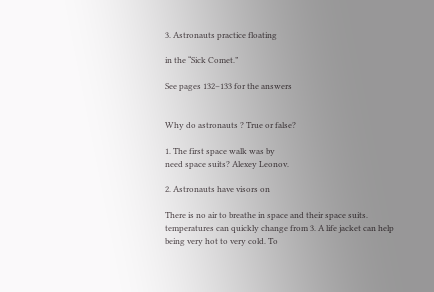3. Astronauts practice floating

in the “Sick Comet.”

See pages 132–133 for the answers


Why do astronauts ? True or false?

1. The first space walk was by
need space suits? Alexey Leonov.

2. Astronauts have visors on

There is no air to breathe in space and their space suits.
temperatures can quickly change from 3. A life jacket can help
being very hot to very cold. To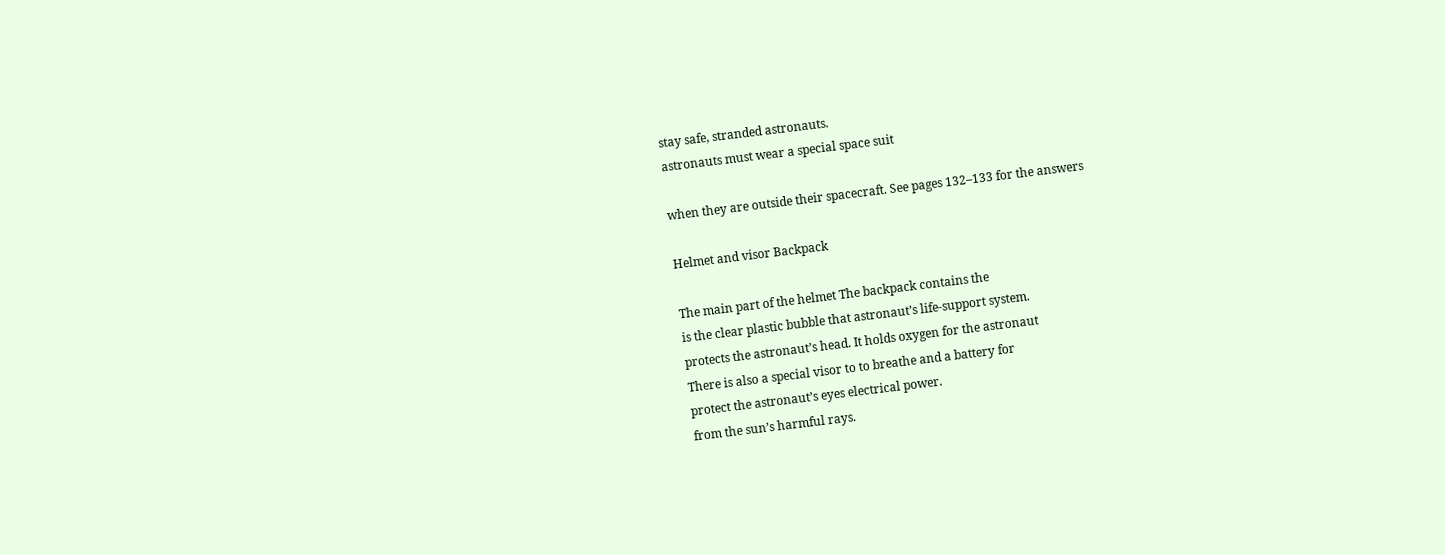stay safe, stranded astronauts.
astronauts must wear a special space suit

when they are outside their spacecraft. See pages 132–133 for the answers

Helmet and visor Backpack

The main part of the helmet The backpack contains the
is the clear plastic bubble that astronaut’s life-support system.
protects the astronaut’s head. It holds oxygen for the astronaut
There is also a special visor to to breathe and a battery for
protect the astronaut’s eyes electrical power.
from the sun’s harmful rays.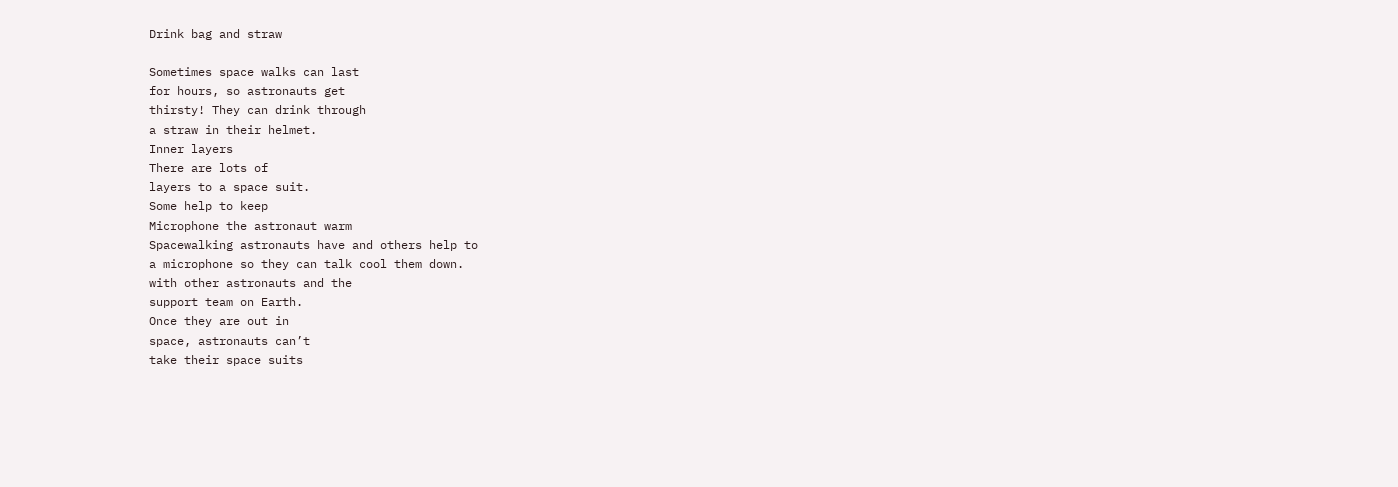Drink bag and straw

Sometimes space walks can last
for hours, so astronauts get
thirsty! They can drink through
a straw in their helmet.
Inner layers
There are lots of
layers to a space suit.
Some help to keep
Microphone the astronaut warm
Spacewalking astronauts have and others help to
a microphone so they can talk cool them down.
with other astronauts and the
support team on Earth.
Once they are out in
space, astronauts can’t
take their space suits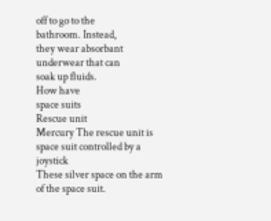off to go to the
bathroom. Instead,
they wear absorbant
underwear that can
soak up fluids.
How have
space suits
Rescue unit
Mercury The rescue unit is
space suit controlled by a joystick
These silver space on the arm of the space suit.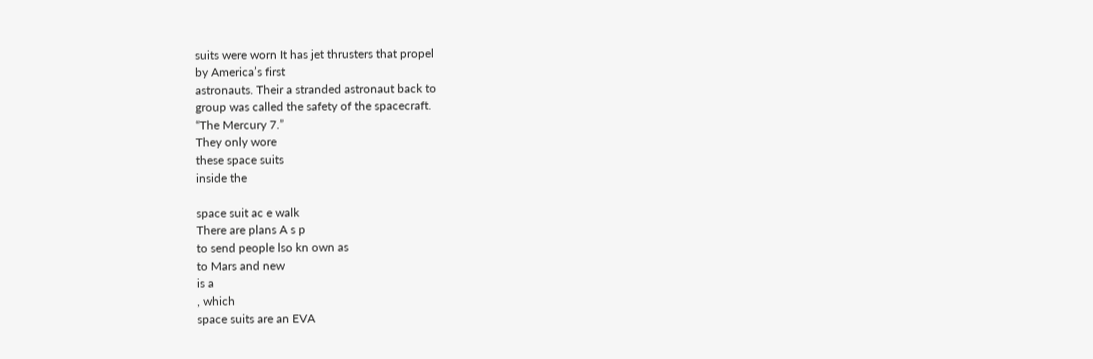suits were worn It has jet thrusters that propel
by America’s first
astronauts. Their a stranded astronaut back to
group was called the safety of the spacecraft.
“The Mercury 7.”
They only wore
these space suits
inside the

space suit ac e walk
There are plans A s p
to send people lso kn own as
to Mars and new
is a
, which
space suits are an EVA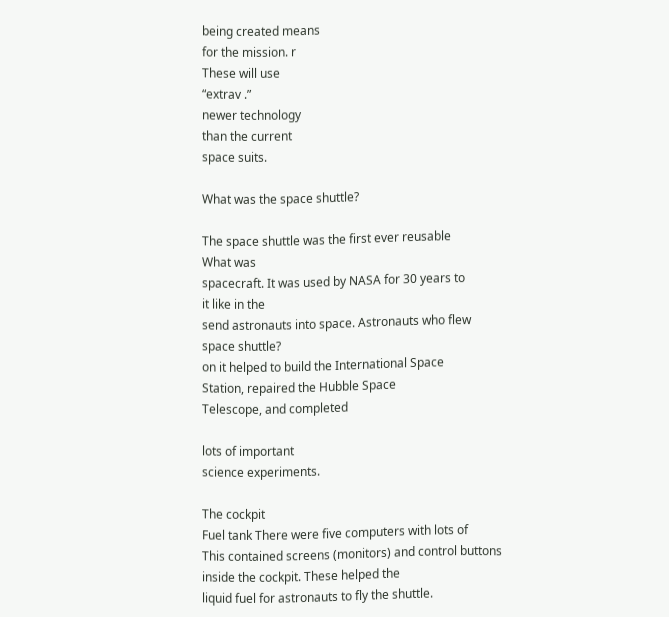being created means
for the mission. r
These will use
“extrav .”
newer technology
than the current
space suits.

What was the space shuttle?

The space shuttle was the first ever reusable
What was
spacecraft. It was used by NASA for 30 years to
it like in the
send astronauts into space. Astronauts who flew
space shuttle?
on it helped to build the International Space
Station, repaired the Hubble Space
Telescope, and completed

lots of important
science experiments.

The cockpit
Fuel tank There were five computers with lots of
This contained screens (monitors) and control buttons
inside the cockpit. These helped the
liquid fuel for astronauts to fly the shuttle.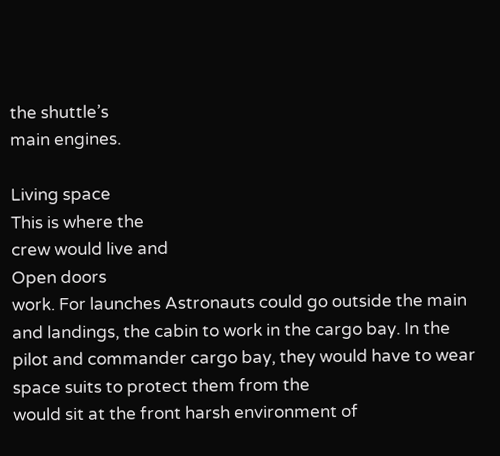the shuttle’s
main engines.

Living space
This is where the
crew would live and
Open doors
work. For launches Astronauts could go outside the main
and landings, the cabin to work in the cargo bay. In the
pilot and commander cargo bay, they would have to wear
space suits to protect them from the
would sit at the front harsh environment of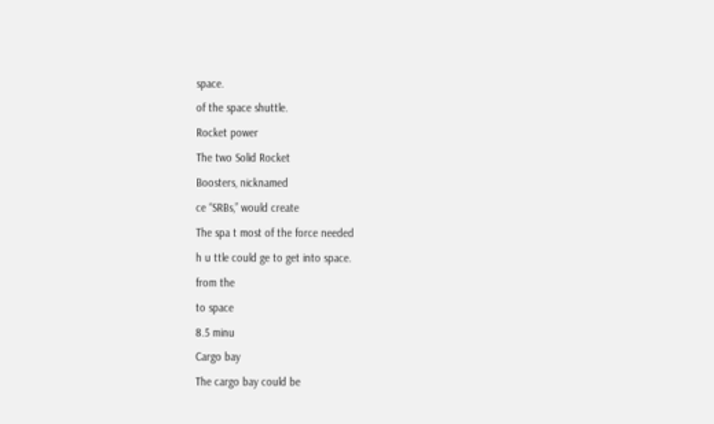space.
of the space shuttle.
Rocket power
The two Solid Rocket
Boosters, nicknamed
ce “SRBs,” would create
The spa t most of the force needed
h u ttle could ge to get into space.
from the
to space
8.5 minu
Cargo bay
The cargo bay could be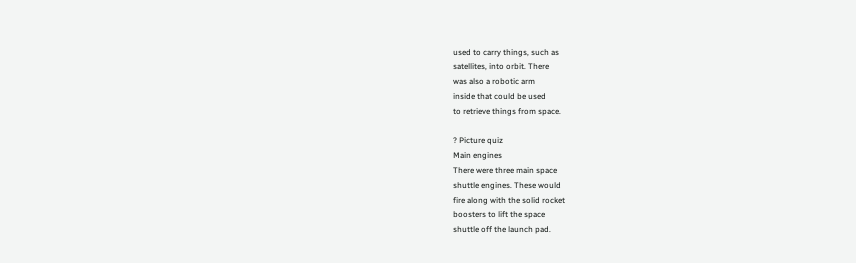used to carry things, such as
satellites, into orbit. There
was also a robotic arm
inside that could be used
to retrieve things from space.

? Picture quiz
Main engines
There were three main space
shuttle engines. These would
fire along with the solid rocket
boosters to lift the space
shuttle off the launch pad.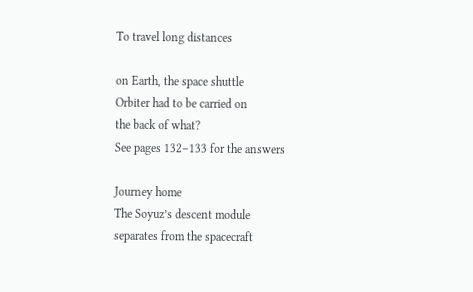To travel long distances

on Earth, the space shuttle
Orbiter had to be carried on
the back of what?
See pages 132–133 for the answers

Journey home
The Soyuz’s descent module
separates from the spacecraft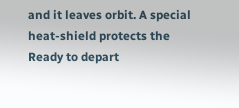and it leaves orbit. A special
heat-shield protects the
Ready to depart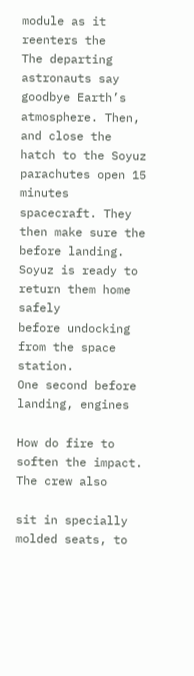module as it reenters the
The departing astronauts say goodbye Earth’s atmosphere. Then,
and close the hatch to the Soyuz parachutes open 15 minutes
spacecraft. They then make sure the before landing.
Soyuz is ready to return them home safely
before undocking from the space station.
One second before landing, engines

How do fire to soften the impact. The crew also

sit in specially molded seats, to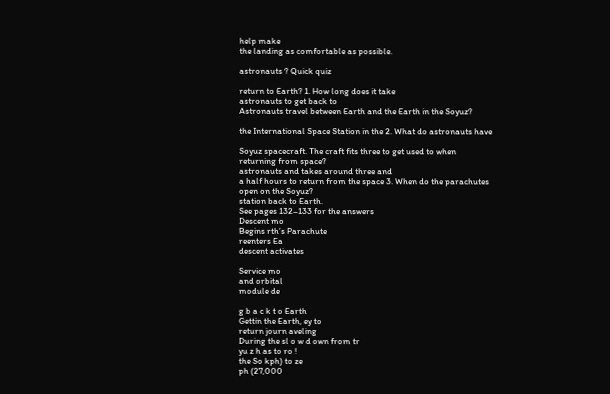help make
the landing as comfortable as possible.

astronauts ? Quick quiz

return to Earth? 1. How long does it take
astronauts to get back to
Astronauts travel between Earth and the Earth in the Soyuz?

the International Space Station in the 2. What do astronauts have

Soyuz spacecraft. The craft fits three to get used to when
returning from space?
astronauts and takes around three and
a half hours to return from the space 3. When do the parachutes
open on the Soyuz?
station back to Earth.
See pages 132–133 for the answers
Descent mo
Begins rth’s Parachute
reenters Ea
descent activates

Service mo
and orbital
module de

g b a c k t o Earth
Gettin the Earth, ey to
return journ aveling
During the sl o w d own from tr
yu z h as to ro !
the So kph) to ze
ph (27,000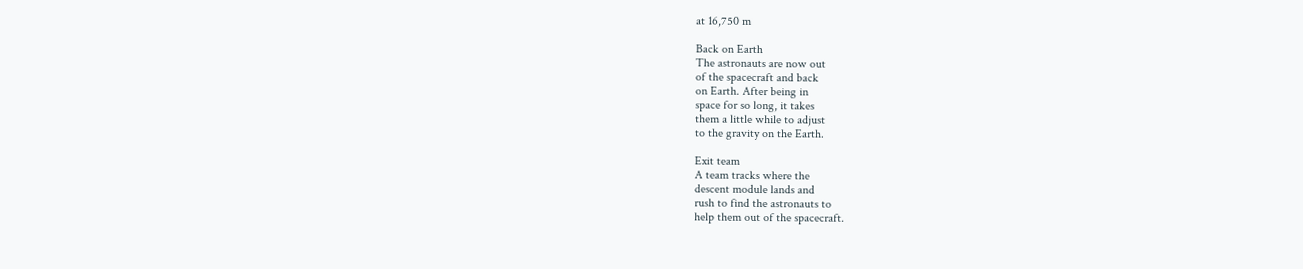at 16,750 m

Back on Earth
The astronauts are now out
of the spacecraft and back
on Earth. After being in
space for so long, it takes
them a little while to adjust
to the gravity on the Earth.

Exit team
A team tracks where the
descent module lands and
rush to find the astronauts to
help them out of the spacecraft.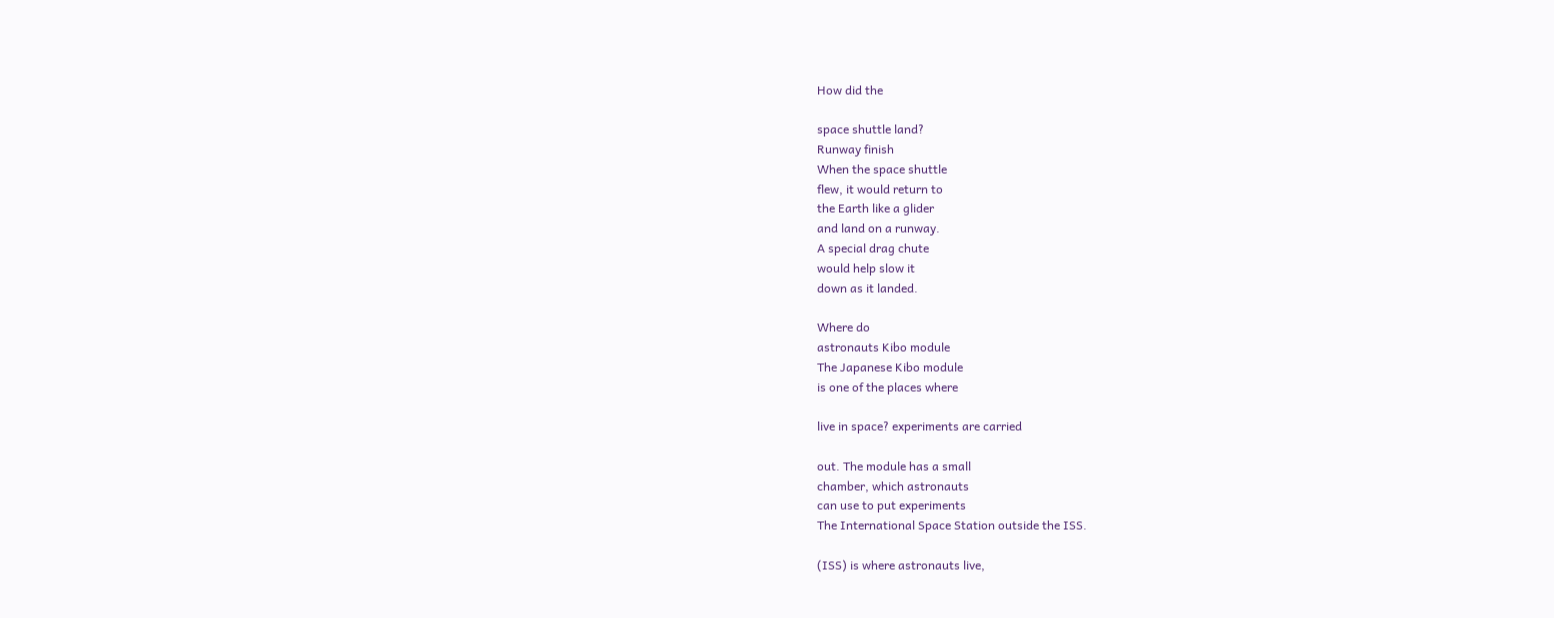How did the

space shuttle land?
Runway finish
When the space shuttle
flew, it would return to
the Earth like a glider
and land on a runway.
A special drag chute
would help slow it
down as it landed.

Where do
astronauts Kibo module
The Japanese Kibo module
is one of the places where

live in space? experiments are carried

out. The module has a small
chamber, which astronauts
can use to put experiments
The International Space Station outside the ISS.

(ISS) is where astronauts live,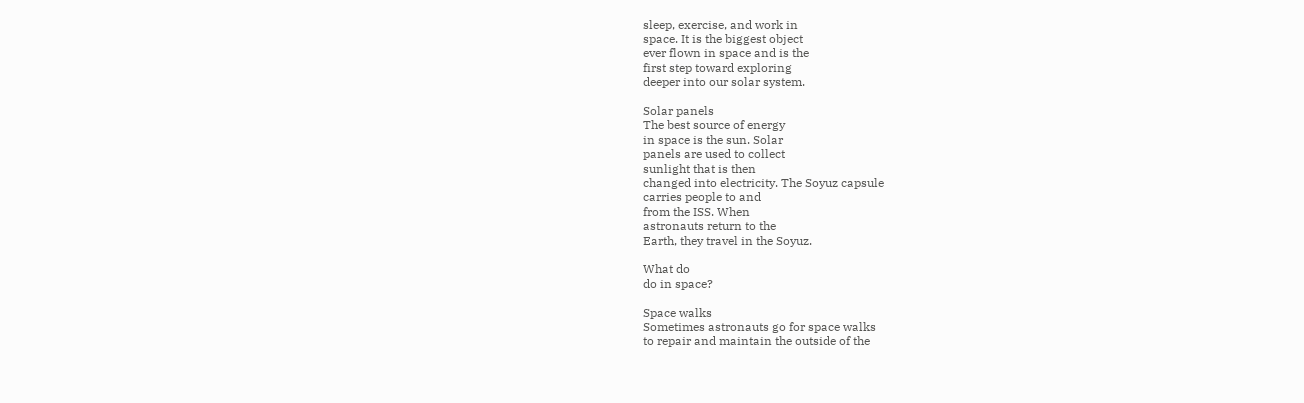sleep, exercise, and work in
space. It is the biggest object
ever flown in space and is the
first step toward exploring
deeper into our solar system.

Solar panels
The best source of energy
in space is the sun. Solar
panels are used to collect
sunlight that is then
changed into electricity. The Soyuz capsule
carries people to and
from the ISS. When
astronauts return to the
Earth, they travel in the Soyuz.

What do
do in space?

Space walks
Sometimes astronauts go for space walks
to repair and maintain the outside of the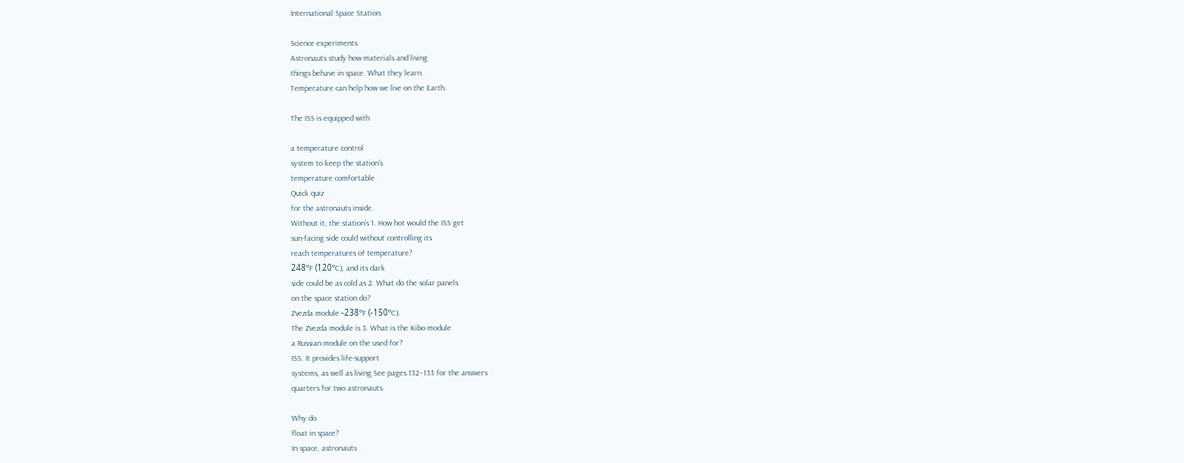International Space Station.

Science experiments
Astronauts study how materials and living
things behave in space. What they learn
Temperature can help how we live on the Earth.

The ISS is equipped with

a temperature control
system to keep the station’s
temperature comfortable
Quick quiz
for the astronauts inside.
Without it, the station’s 1. How hot would the ISS get
sun-facing side could without controlling its
reach temperatures of temperature?
248ºF (120ºC), and its dark
side could be as cold as 2. What do the solar panels
on the space station do?
Zvezda module -238ºF (-150ºC).
The Zvezda module is 3. What is the Kibo module
a Russian module on the used for?
ISS. It provides life-support
systems, as well as living See pages 132–133 for the answers
quarters for two astronauts.

Why do
float in space?
In space, astronauts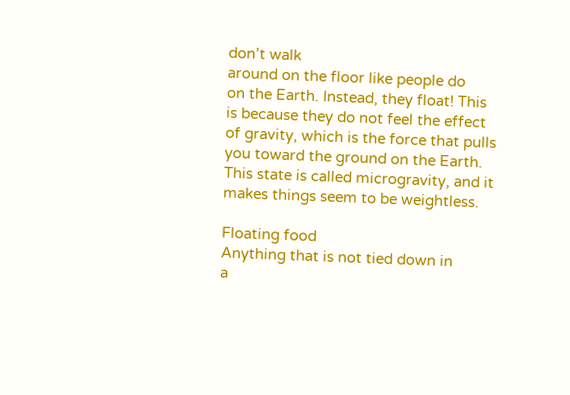don’t walk
around on the floor like people do
on the Earth. Instead, they float! This
is because they do not feel the effect
of gravity, which is the force that pulls
you toward the ground on the Earth.
This state is called microgravity, and it
makes things seem to be weightless.

Floating food
Anything that is not tied down in
a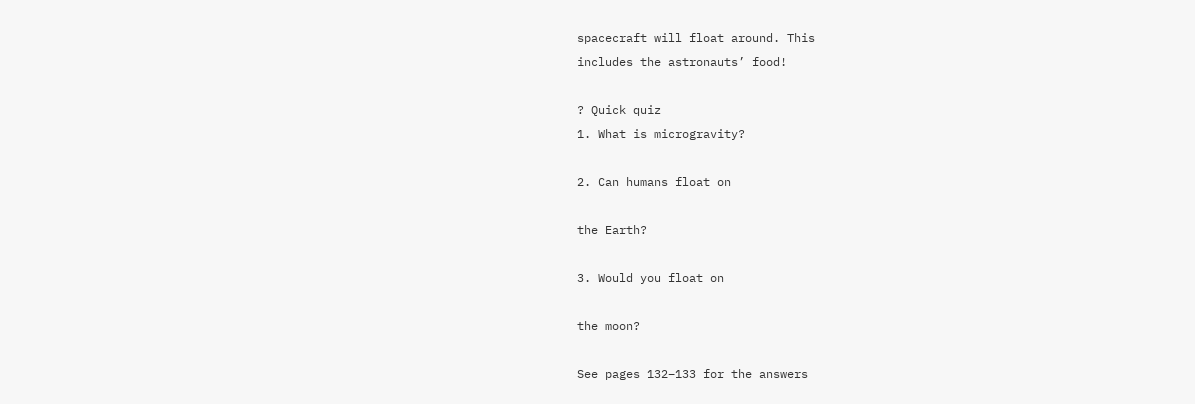spacecraft will float around. This
includes the astronauts’ food!

? Quick quiz
1. What is microgravity?

2. Can humans float on

the Earth?

3. Would you float on

the moon?

See pages 132–133 for the answers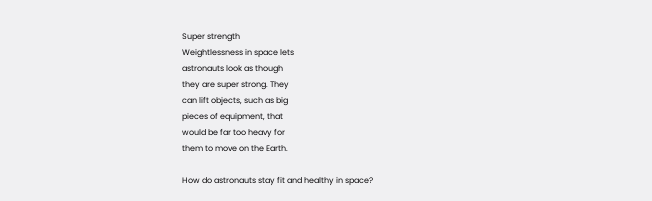Super strength
Weightlessness in space lets
astronauts look as though
they are super strong. They
can lift objects, such as big
pieces of equipment, that
would be far too heavy for
them to move on the Earth.

How do astronauts stay fit and healthy in space?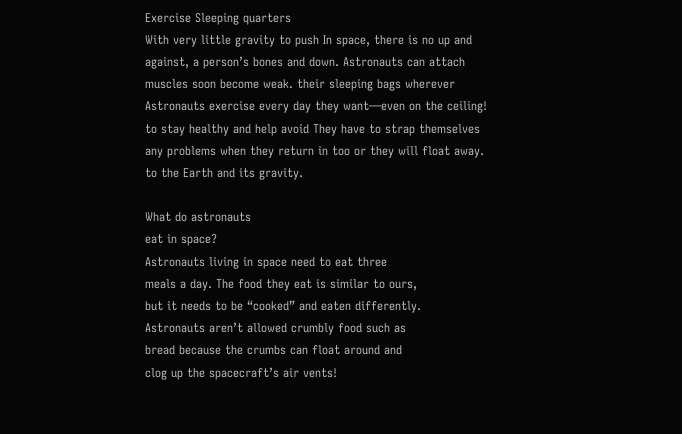Exercise Sleeping quarters
With very little gravity to push In space, there is no up and
against, a person’s bones and down. Astronauts can attach
muscles soon become weak. their sleeping bags wherever
Astronauts exercise every day they want—even on the ceiling!
to stay healthy and help avoid They have to strap themselves
any problems when they return in too or they will float away.
to the Earth and its gravity.

What do astronauts
eat in space?
Astronauts living in space need to eat three
meals a day. The food they eat is similar to ours,
but it needs to be “cooked” and eaten differently.
Astronauts aren’t allowed crumbly food such as
bread because the crumbs can float around and
clog up the spacecraft’s air vents!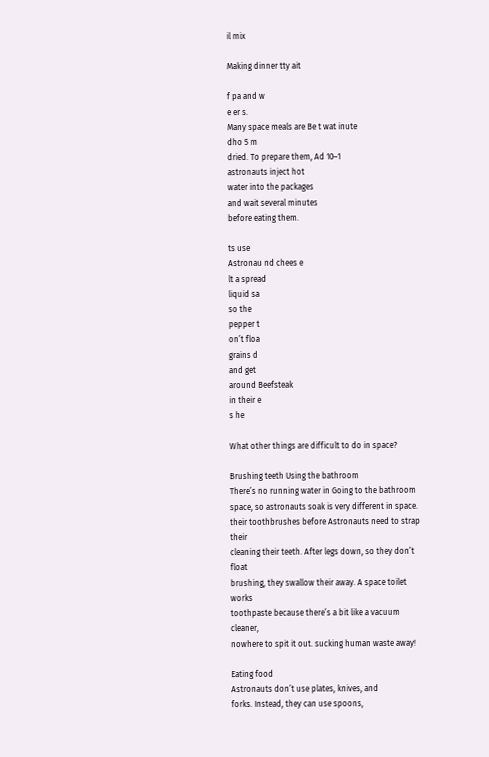il mix

Making dinner tty ait

f pa and w
e er s.
Many space meals are Be t wat inute
dho 5 m
dried. To prepare them, Ad 10–1
astronauts inject hot
water into the packages
and wait several minutes
before eating them.

ts use
Astronau nd chees e
lt a spread
liquid sa
so the
pepper t
on’t floa
grains d
and get
around Beefsteak
in their e
s he

What other things are difficult to do in space?

Brushing teeth Using the bathroom
There’s no running water in Going to the bathroom
space, so astronauts soak is very different in space.
their toothbrushes before Astronauts need to strap their
cleaning their teeth. After legs down, so they don’t float
brushing, they swallow their away. A space toilet works
toothpaste because there’s a bit like a vacuum cleaner,
nowhere to spit it out. sucking human waste away!

Eating food
Astronauts don’t use plates, knives, and
forks. Instead, they can use spoons,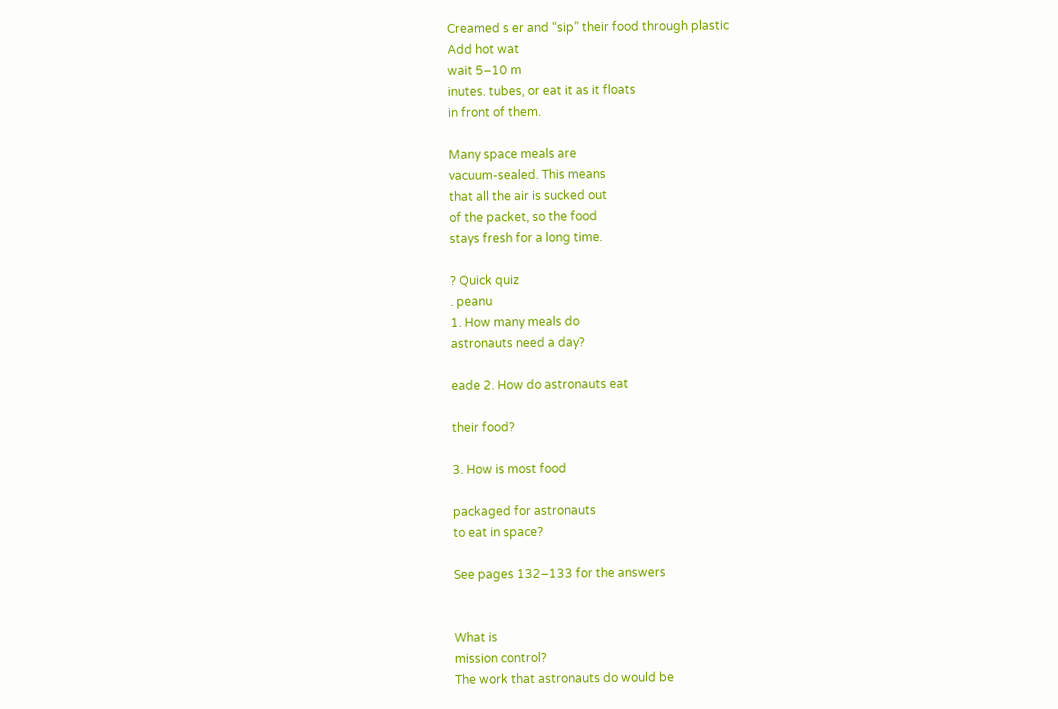Creamed s er and “sip” their food through plastic
Add hot wat
wait 5–10 m
inutes. tubes, or eat it as it floats
in front of them.

Many space meals are
vacuum-sealed. This means
that all the air is sucked out
of the packet, so the food
stays fresh for a long time.

? Quick quiz
. peanu
1. How many meals do
astronauts need a day?

eade 2. How do astronauts eat

their food?

3. How is most food

packaged for astronauts
to eat in space?

See pages 132–133 for the answers


What is
mission control?
The work that astronauts do would be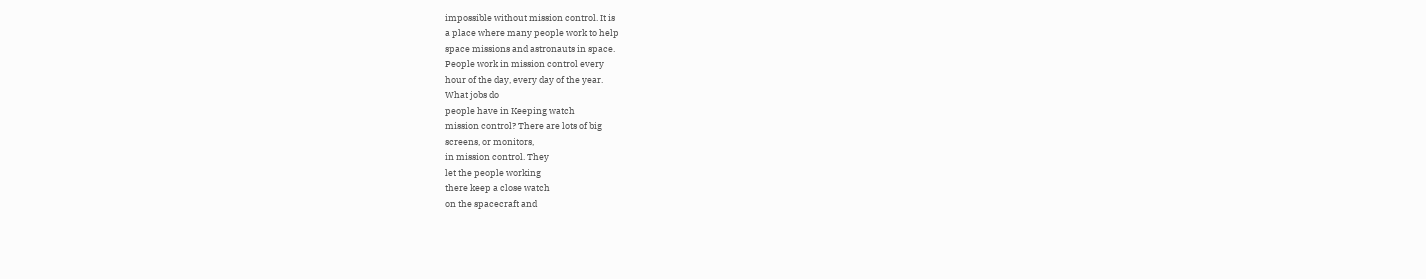impossible without mission control. It is
a place where many people work to help
space missions and astronauts in space.
People work in mission control every
hour of the day, every day of the year.
What jobs do
people have in Keeping watch
mission control? There are lots of big
screens, or monitors,
in mission control. They
let the people working
there keep a close watch
on the spacecraft and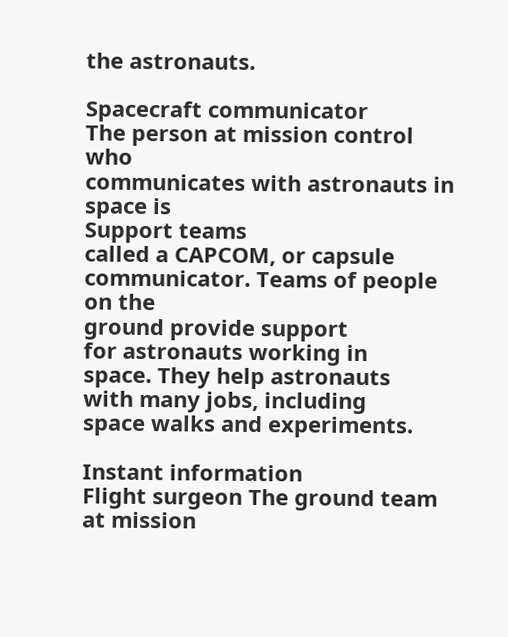the astronauts.

Spacecraft communicator
The person at mission control who
communicates with astronauts in space is
Support teams
called a CAPCOM, or capsule communicator. Teams of people on the
ground provide support
for astronauts working in
space. They help astronauts
with many jobs, including
space walks and experiments.

Instant information
Flight surgeon The ground team at mission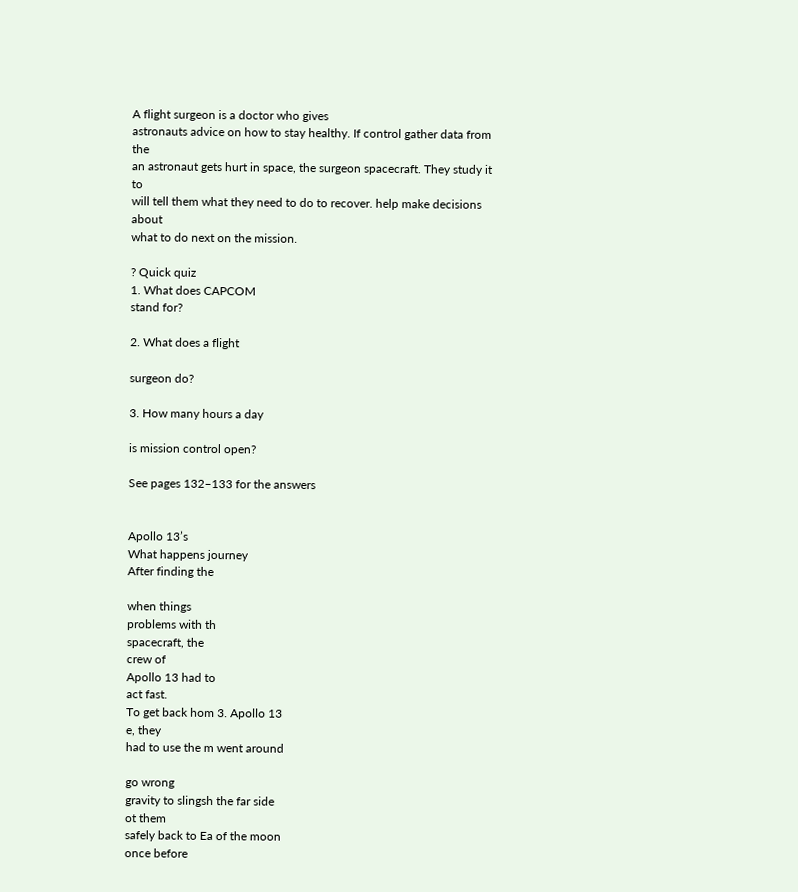A flight surgeon is a doctor who gives
astronauts advice on how to stay healthy. If control gather data from the
an astronaut gets hurt in space, the surgeon spacecraft. They study it to
will tell them what they need to do to recover. help make decisions about
what to do next on the mission.

? Quick quiz
1. What does CAPCOM
stand for?

2. What does a flight

surgeon do?

3. How many hours a day

is mission control open?

See pages 132–133 for the answers


Apollo 13’s
What happens journey
After finding the

when things
problems with th
spacecraft, the
crew of
Apollo 13 had to
act fast.
To get back hom 3. Apollo 13
e, they
had to use the m went around

go wrong
gravity to slingsh the far side
ot them
safely back to Ea of the moon
once before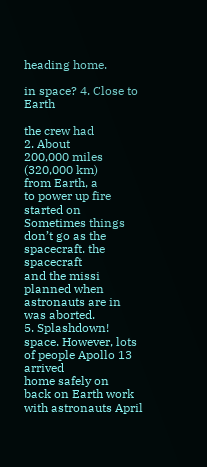heading home.

in space? 4. Close to Earth

the crew had
2. About
200,000 miles
(320,000 km)
from Earth, a
to power up fire started on
Sometimes things don’t go as the spacecraft. the spacecraft
and the missi
planned when astronauts are in was aborted.
5. Splashdown!
space. However, lots of people Apollo 13 arrived
home safely on
back on Earth work with astronauts April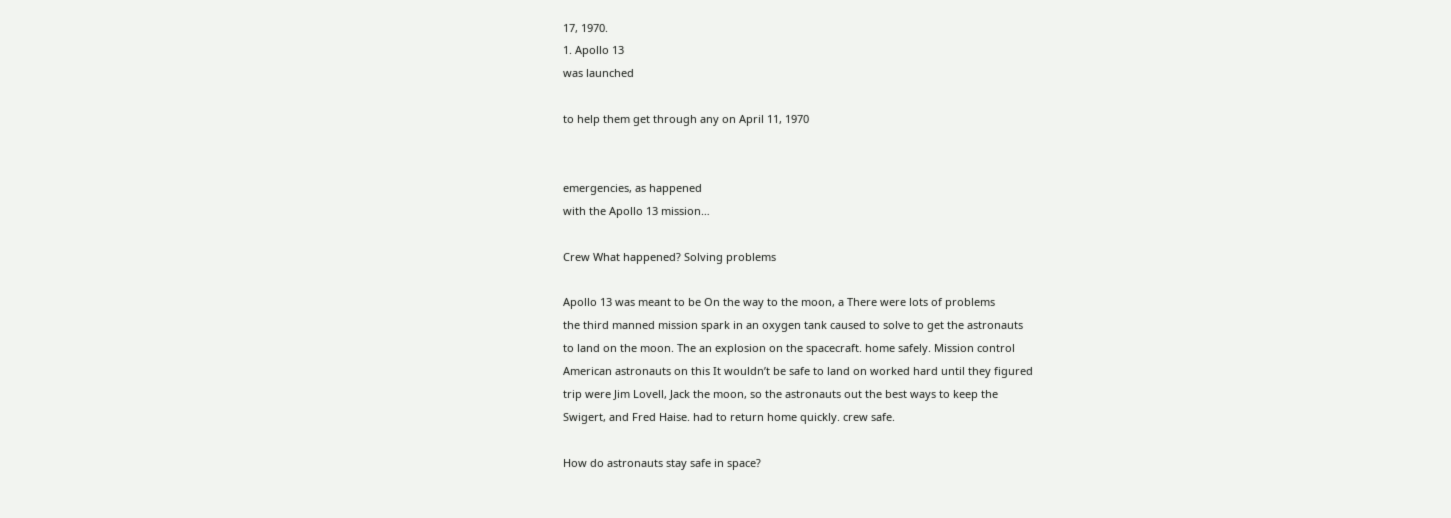17, 1970.
1. Apollo 13
was launched

to help them get through any on April 11, 1970


emergencies, as happened
with the Apollo 13 mission…

Crew What happened? Solving problems

Apollo 13 was meant to be On the way to the moon, a There were lots of problems
the third manned mission spark in an oxygen tank caused to solve to get the astronauts
to land on the moon. The an explosion on the spacecraft. home safely. Mission control
American astronauts on this It wouldn’t be safe to land on worked hard until they figured
trip were Jim Lovell, Jack the moon, so the astronauts out the best ways to keep the
Swigert, and Fred Haise. had to return home quickly. crew safe.

How do astronauts stay safe in space?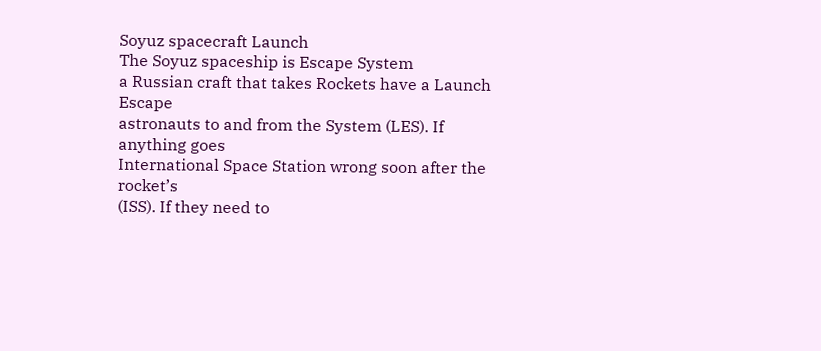Soyuz spacecraft Launch
The Soyuz spaceship is Escape System
a Russian craft that takes Rockets have a Launch Escape
astronauts to and from the System (LES). If anything goes
International Space Station wrong soon after the rocket’s
(ISS). If they need to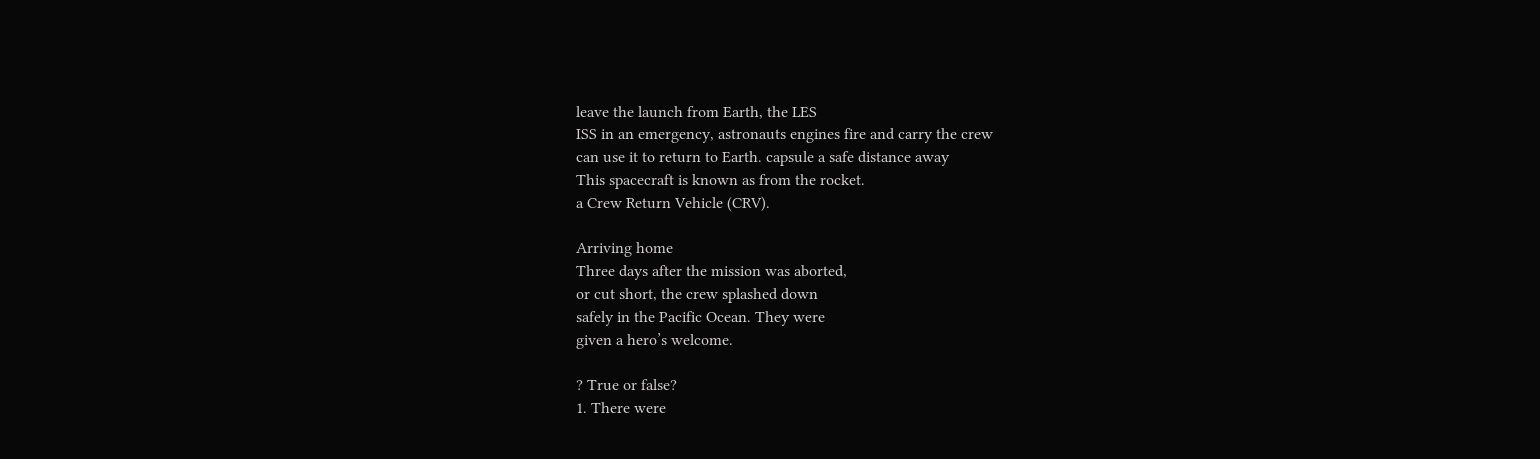leave the launch from Earth, the LES
ISS in an emergency, astronauts engines fire and carry the crew
can use it to return to Earth. capsule a safe distance away
This spacecraft is known as from the rocket.
a Crew Return Vehicle (CRV).

Arriving home
Three days after the mission was aborted,
or cut short, the crew splashed down
safely in the Pacific Ocean. They were
given a hero’s welcome.

? True or false?
1. There were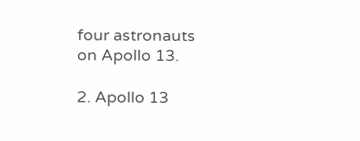four astronauts
on Apollo 13.

2. Apollo 13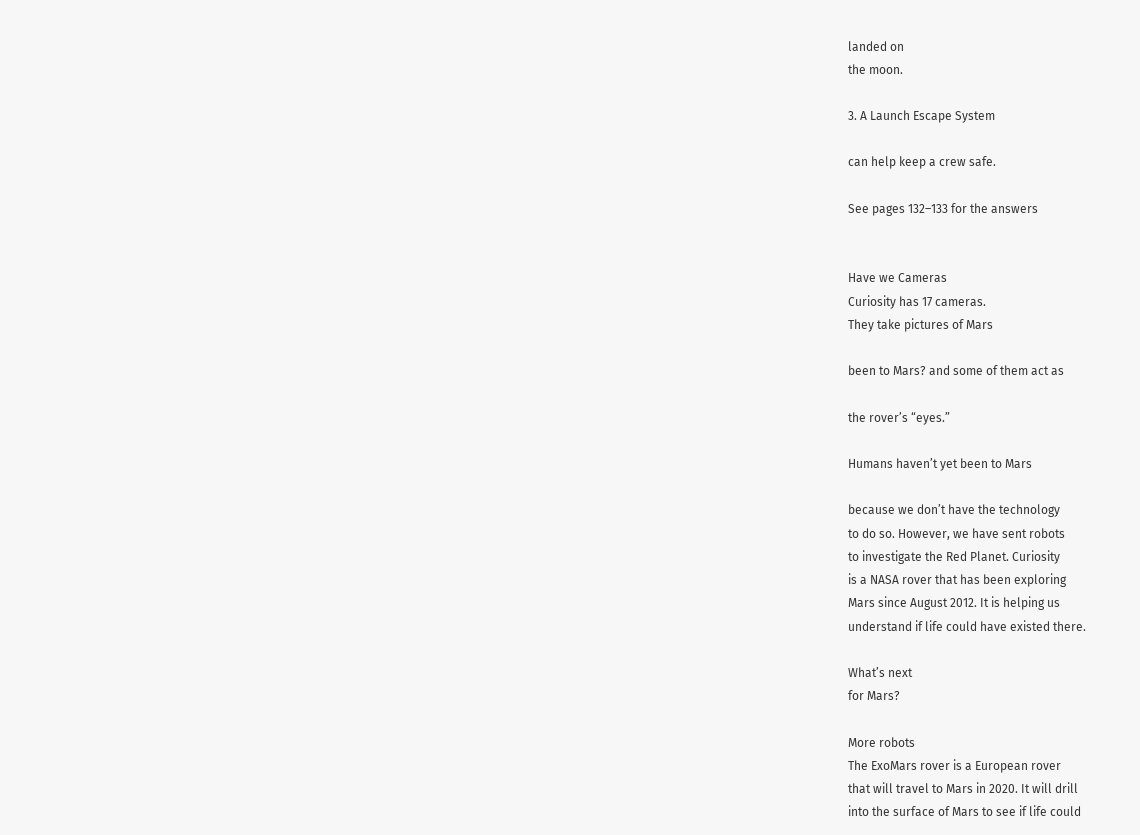landed on
the moon.

3. A Launch Escape System

can help keep a crew safe.

See pages 132–133 for the answers


Have we Cameras
Curiosity has 17 cameras.
They take pictures of Mars

been to Mars? and some of them act as

the rover’s “eyes.”

Humans haven’t yet been to Mars

because we don’t have the technology
to do so. However, we have sent robots
to investigate the Red Planet. Curiosity
is a NASA rover that has been exploring
Mars since August 2012. It is helping us
understand if life could have existed there.

What’s next
for Mars?

More robots
The ExoMars rover is a European rover
that will travel to Mars in 2020. It will drill
into the surface of Mars to see if life could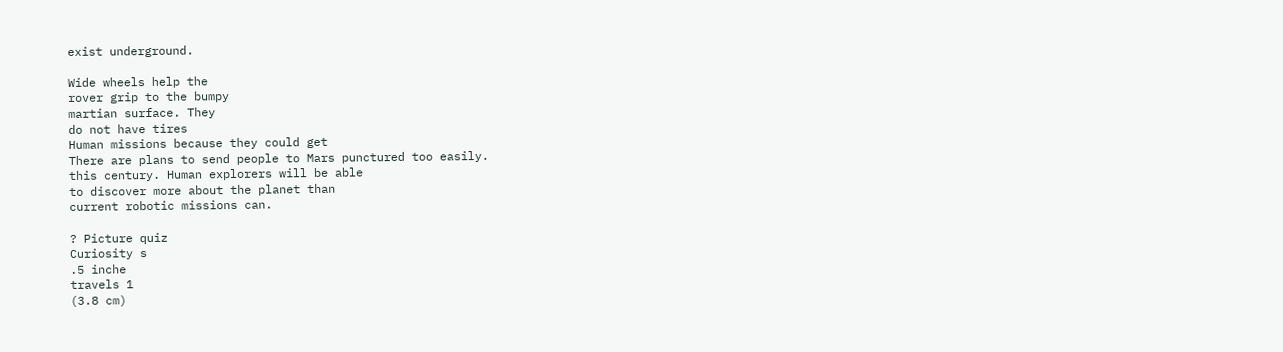exist underground.

Wide wheels help the
rover grip to the bumpy
martian surface. They
do not have tires
Human missions because they could get
There are plans to send people to Mars punctured too easily.
this century. Human explorers will be able
to discover more about the planet than
current robotic missions can.

? Picture quiz
Curiosity s
.5 inche
travels 1
(3.8 cm)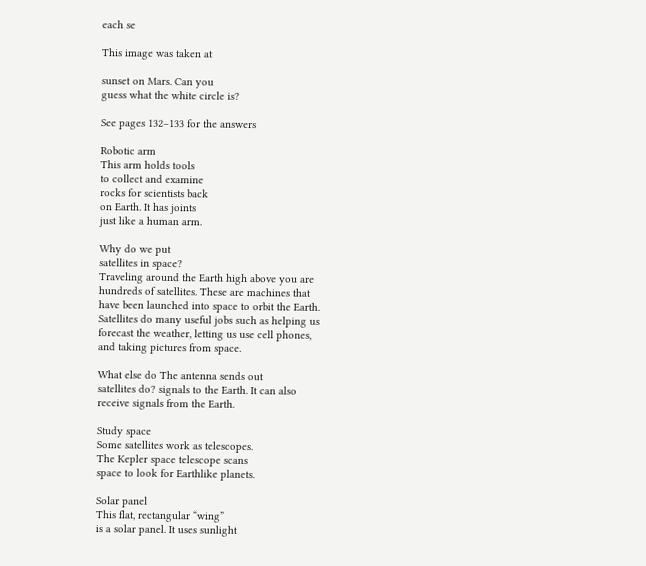each se

This image was taken at

sunset on Mars. Can you
guess what the white circle is?

See pages 132–133 for the answers

Robotic arm
This arm holds tools
to collect and examine
rocks for scientists back
on Earth. It has joints
just like a human arm.

Why do we put
satellites in space?
Traveling around the Earth high above you are
hundreds of satellites. These are machines that
have been launched into space to orbit the Earth.
Satellites do many useful jobs such as helping us
forecast the weather, letting us use cell phones,
and taking pictures from space.

What else do The antenna sends out
satellites do? signals to the Earth. It can also
receive signals from the Earth.

Study space
Some satellites work as telescopes.
The Kepler space telescope scans
space to look for Earthlike planets.

Solar panel
This flat, rectangular “wing”
is a solar panel. It uses sunlight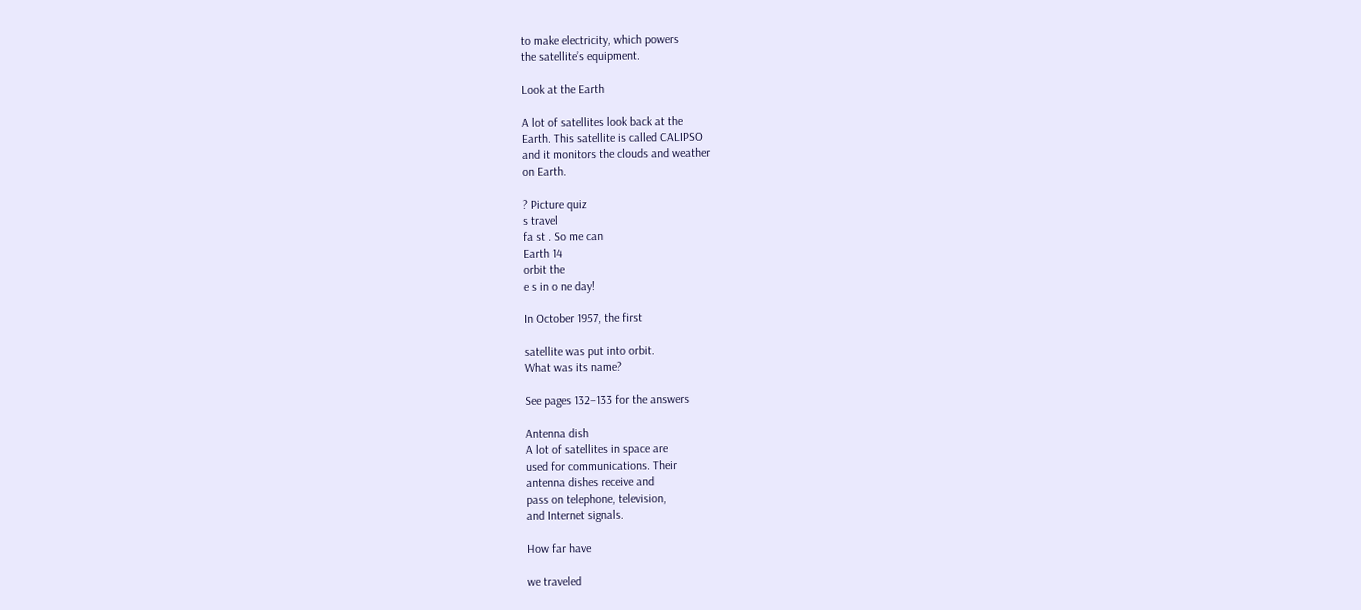to make electricity, which powers
the satellite’s equipment.

Look at the Earth

A lot of satellites look back at the
Earth. This satellite is called CALIPSO
and it monitors the clouds and weather
on Earth.

? Picture quiz
s travel
fa st . So me can
Earth 14
orbit the
e s in o ne day!

In October 1957, the first

satellite was put into orbit.
What was its name?

See pages 132–133 for the answers

Antenna dish
A lot of satellites in space are
used for communications. Their
antenna dishes receive and
pass on telephone, television,
and Internet signals.

How far have

we traveled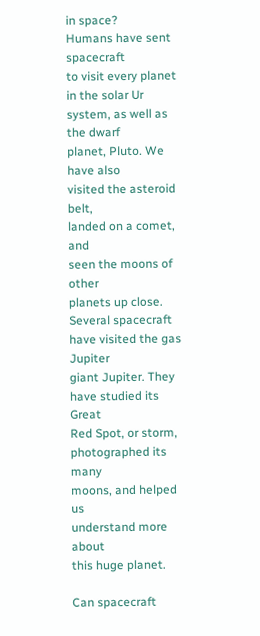in space?
Humans have sent spacecraft
to visit every planet in the solar Ur
system, as well as the dwarf
planet, Pluto. We have also
visited the asteroid belt,
landed on a comet, and
seen the moons of other
planets up close.
Several spacecraft
have visited the gas Jupiter
giant Jupiter. They
have studied its Great
Red Spot, or storm,
photographed its many
moons, and helped us
understand more about
this huge planet.

Can spacecraft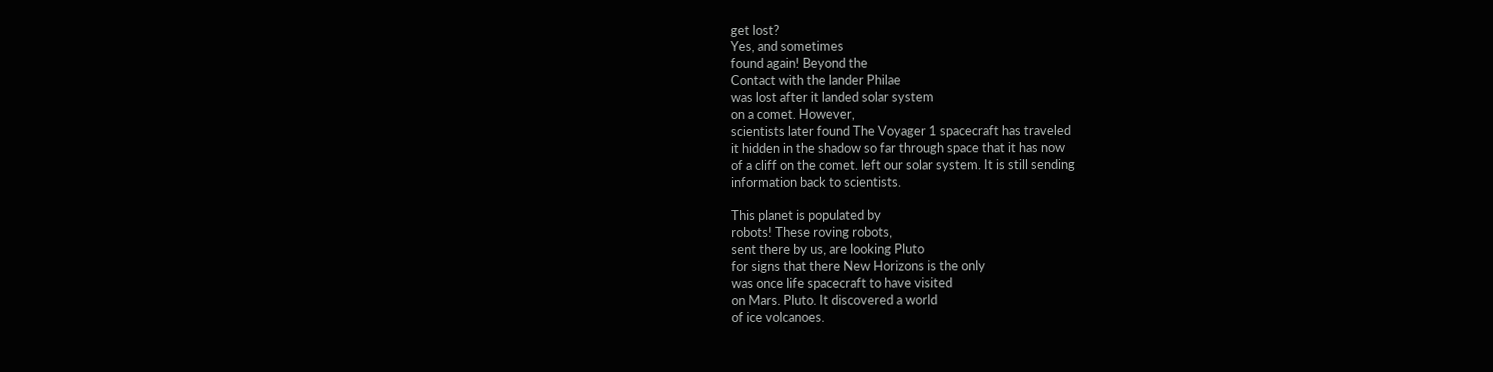get lost?
Yes, and sometimes
found again! Beyond the
Contact with the lander Philae
was lost after it landed solar system
on a comet. However,
scientists later found The Voyager 1 spacecraft has traveled
it hidden in the shadow so far through space that it has now
of a cliff on the comet. left our solar system. It is still sending
information back to scientists.

This planet is populated by
robots! These roving robots,
sent there by us, are looking Pluto
for signs that there New Horizons is the only
was once life spacecraft to have visited
on Mars. Pluto. It discovered a world
of ice volcanoes.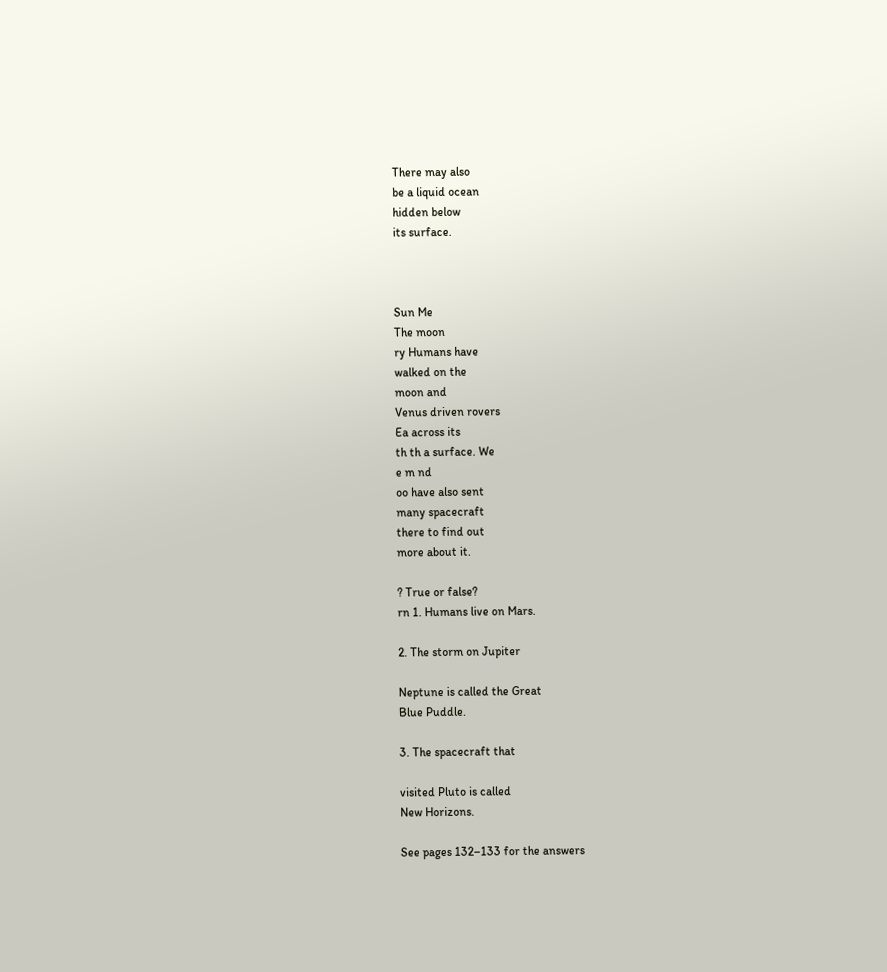There may also
be a liquid ocean
hidden below
its surface.



Sun Me
The moon
ry Humans have
walked on the
moon and
Venus driven rovers
Ea across its
th th a surface. We
e m nd
oo have also sent
many spacecraft
there to find out
more about it.

? True or false?
rn 1. Humans live on Mars.

2. The storm on Jupiter

Neptune is called the Great
Blue Puddle.

3. The spacecraft that

visited Pluto is called
New Horizons.

See pages 132–133 for the answers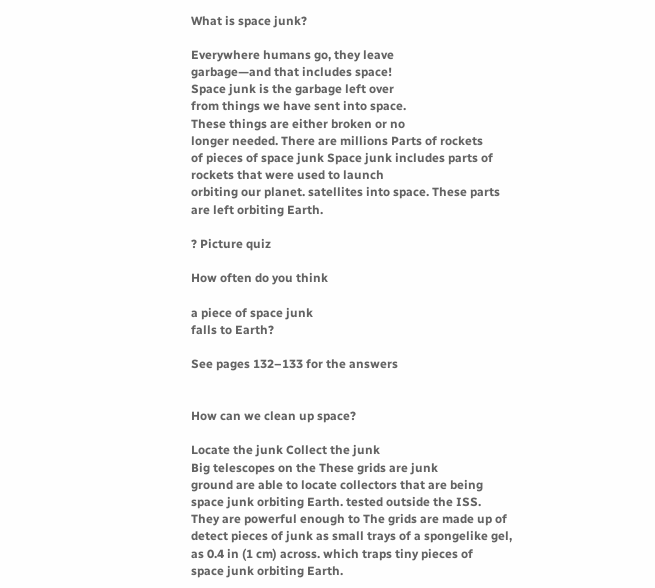What is space junk?

Everywhere humans go, they leave
garbage—and that includes space!
Space junk is the garbage left over
from things we have sent into space.
These things are either broken or no
longer needed. There are millions Parts of rockets
of pieces of space junk Space junk includes parts of
rockets that were used to launch
orbiting our planet. satellites into space. These parts
are left orbiting Earth.

? Picture quiz

How often do you think

a piece of space junk
falls to Earth?

See pages 132–133 for the answers


How can we clean up space?

Locate the junk Collect the junk
Big telescopes on the These grids are junk
ground are able to locate collectors that are being
space junk orbiting Earth. tested outside the ISS.
They are powerful enough to The grids are made up of
detect pieces of junk as small trays of a spongelike gel,
as 0.4 in (1 cm) across. which traps tiny pieces of
space junk orbiting Earth.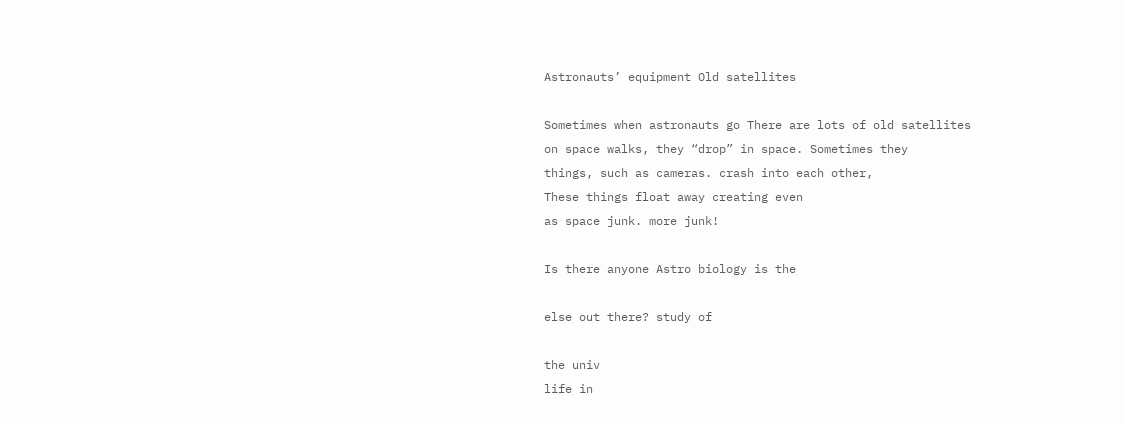Astronauts’ equipment Old satellites

Sometimes when astronauts go There are lots of old satellites
on space walks, they “drop” in space. Sometimes they
things, such as cameras. crash into each other,
These things float away creating even
as space junk. more junk!

Is there anyone Astro biology is the

else out there? study of

the univ
life in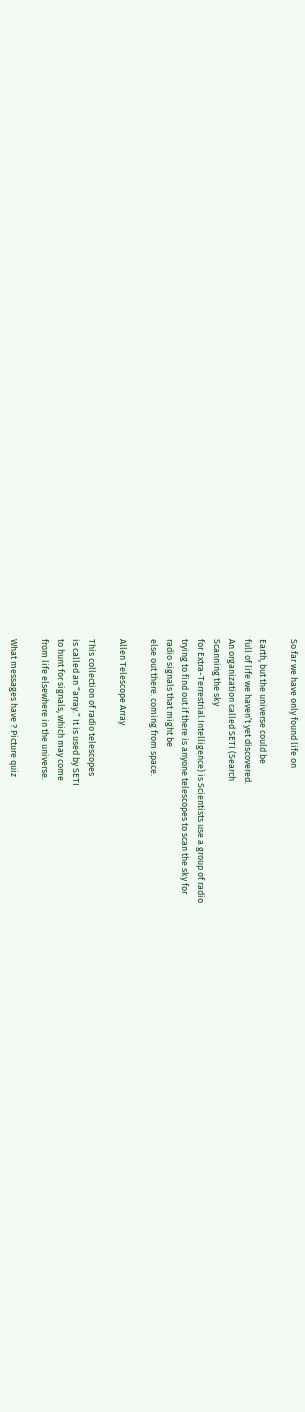So far we have only found life on

Earth, but the universe could be
full of life we haven’t yet discovered.
An organization called SETI (Search
Scanning the sky
for Extra-Terrestrial Intelligence) is Scientists use a group of radio
trying to find out if there is anyone telescopes to scan the sky for
radio signals that might be
else out there. coming from space.

Allen Telescope Array

This collection of radio telescopes
is called an “array.” It is used by SETI
to hunt for signals, which may come
from life elsewhere in the universe.

What messages have ? Picture quiz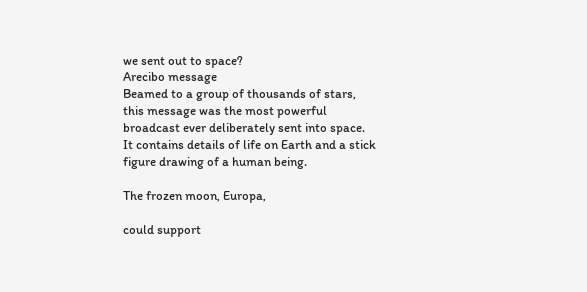we sent out to space?
Arecibo message
Beamed to a group of thousands of stars,
this message was the most powerful
broadcast ever deliberately sent into space.
It contains details of life on Earth and a stick
figure drawing of a human being.

The frozen moon, Europa,

could support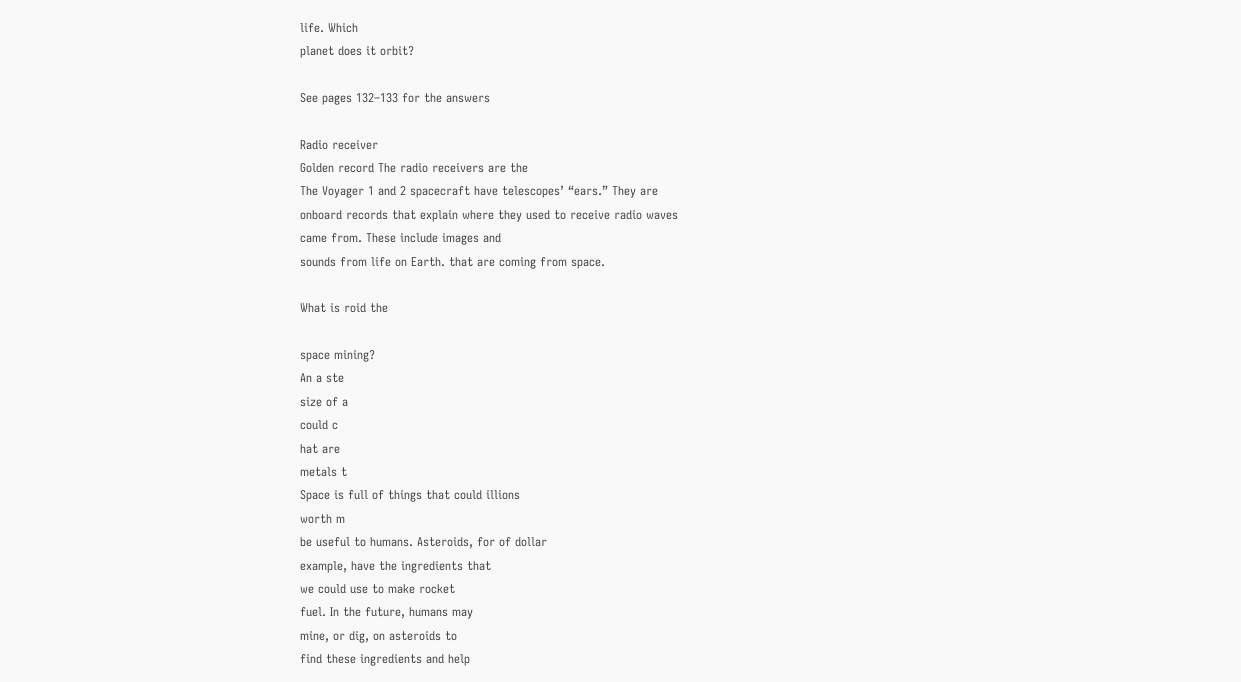life. Which
planet does it orbit?

See pages 132–133 for the answers

Radio receiver
Golden record The radio receivers are the
The Voyager 1 and 2 spacecraft have telescopes’ “ears.” They are
onboard records that explain where they used to receive radio waves
came from. These include images and
sounds from life on Earth. that are coming from space.

What is roid the

space mining?
An a ste
size of a
could c
hat are
metals t
Space is full of things that could illions
worth m
be useful to humans. Asteroids, for of dollar
example, have the ingredients that
we could use to make rocket
fuel. In the future, humans may
mine, or dig, on asteroids to
find these ingredients and help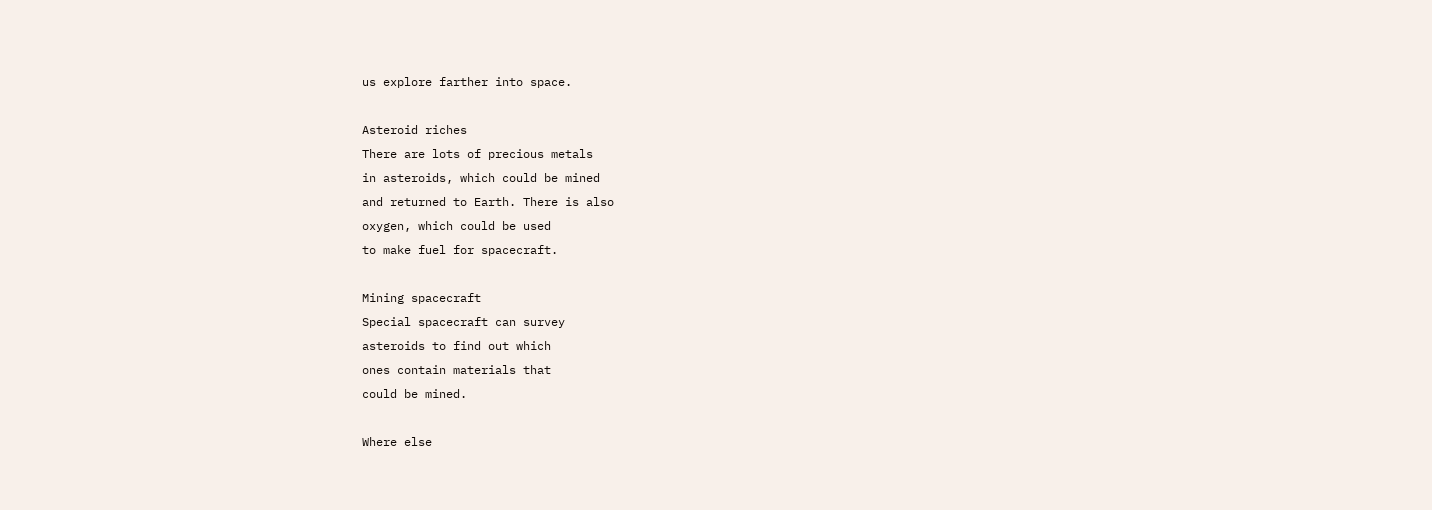us explore farther into space.

Asteroid riches
There are lots of precious metals
in asteroids, which could be mined
and returned to Earth. There is also
oxygen, which could be used
to make fuel for spacecraft.

Mining spacecraft
Special spacecraft can survey
asteroids to find out which
ones contain materials that
could be mined.

Where else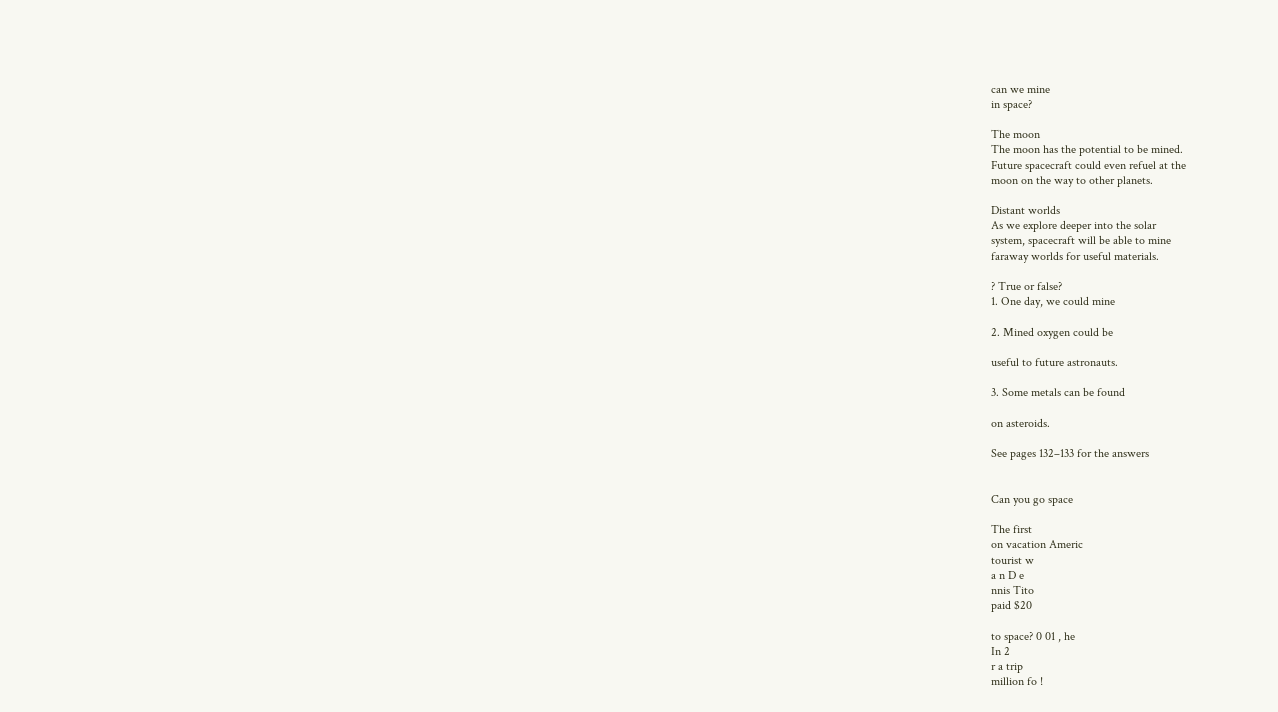can we mine
in space?

The moon
The moon has the potential to be mined.
Future spacecraft could even refuel at the
moon on the way to other planets.

Distant worlds
As we explore deeper into the solar
system, spacecraft will be able to mine
faraway worlds for useful materials.

? True or false?
1. One day, we could mine

2. Mined oxygen could be

useful to future astronauts.

3. Some metals can be found

on asteroids.

See pages 132–133 for the answers


Can you go space

The first
on vacation Americ
tourist w
a n D e
nnis Tito
paid $20

to space? 0 01 , he
In 2
r a trip
million fo !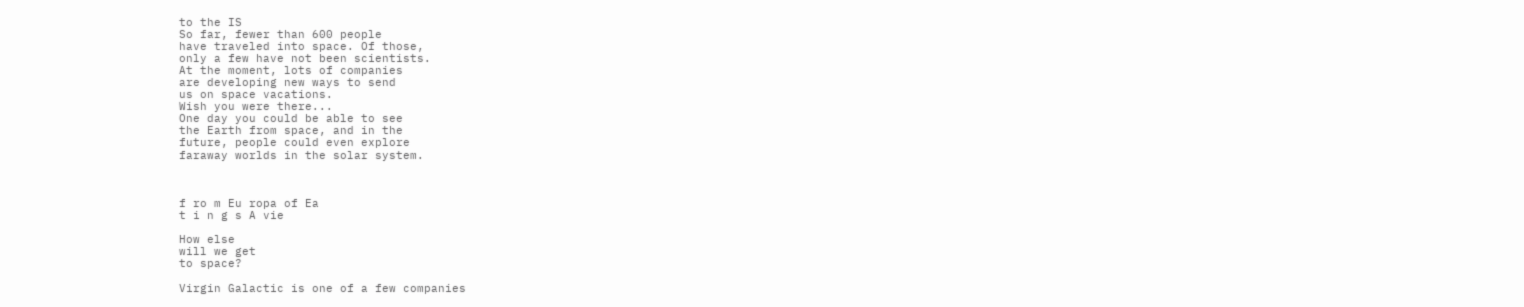to the IS
So far, fewer than 600 people
have traveled into space. Of those,
only a few have not been scientists.
At the moment, lots of companies
are developing new ways to send
us on space vacations.
Wish you were there...
One day you could be able to see
the Earth from space, and in the
future, people could even explore
faraway worlds in the solar system.



f ro m Eu ropa of Ea
t i n g s A vie

How else
will we get
to space?

Virgin Galactic is one of a few companies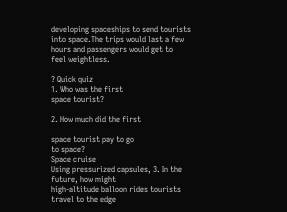developing spaceships to send tourists
into space.The trips would last a few
hours and passengers would get to
feel weightless.

? Quick quiz
1. Who was the first
space tourist?

2. How much did the first

space tourist pay to go
to space?
Space cruise
Using pressurized capsules, 3. In the future, how might
high-altitude balloon rides tourists travel to the edge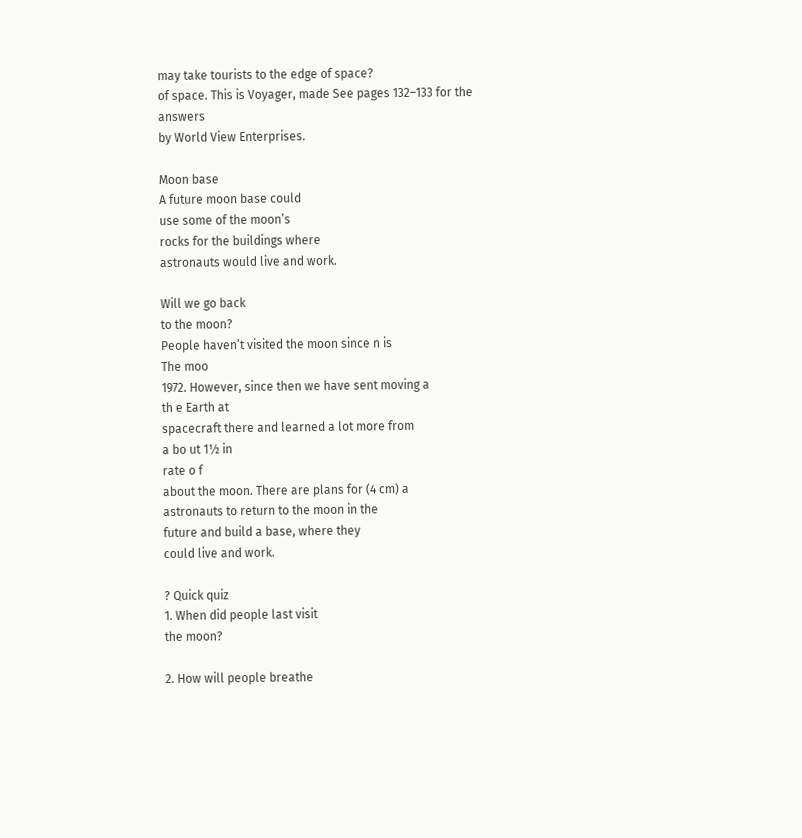may take tourists to the edge of space?
of space. This is Voyager, made See pages 132–133 for the answers
by World View Enterprises.

Moon base
A future moon base could
use some of the moon’s
rocks for the buildings where
astronauts would live and work.

Will we go back
to the moon?
People haven’t visited the moon since n is
The moo
1972. However, since then we have sent moving a
th e Earth at
spacecraft there and learned a lot more from
a bo ut 1½ in
rate o f
about the moon. There are plans for (4 cm) a
astronauts to return to the moon in the
future and build a base, where they
could live and work.

? Quick quiz
1. When did people last visit
the moon?

2. How will people breathe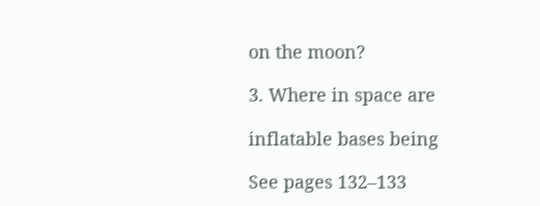on the moon?

3. Where in space are

inflatable bases being

See pages 132–133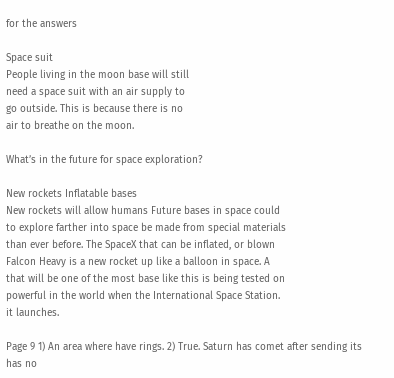for the answers

Space suit
People living in the moon base will still
need a space suit with an air supply to
go outside. This is because there is no
air to breathe on the moon.

What’s in the future for space exploration?

New rockets Inflatable bases
New rockets will allow humans Future bases in space could
to explore farther into space be made from special materials
than ever before. The SpaceX that can be inflated, or blown
Falcon Heavy is a new rocket up like a balloon in space. A
that will be one of the most base like this is being tested on
powerful in the world when the International Space Station.
it launches.

Page 9 1) An area where have rings. 2) True. Saturn has comet after sending its has no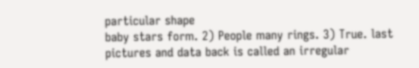particular shape
baby stars form. 2) People many rings. 3) True. last pictures and data back is called an irregular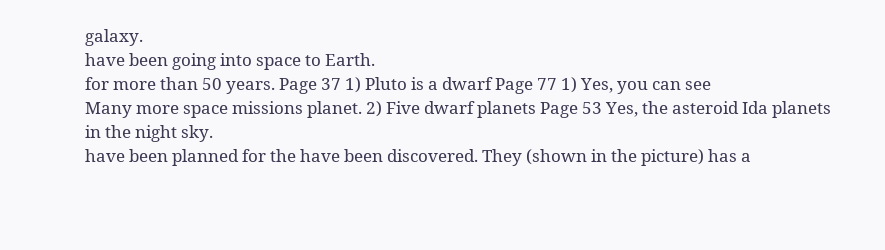galaxy.
have been going into space to Earth.
for more than 50 years. Page 37 1) Pluto is a dwarf Page 77 1) Yes, you can see
Many more space missions planet. 2) Five dwarf planets Page 53 Yes, the asteroid Ida planets in the night sky.
have been planned for the have been discovered. They (shown in the picture) has a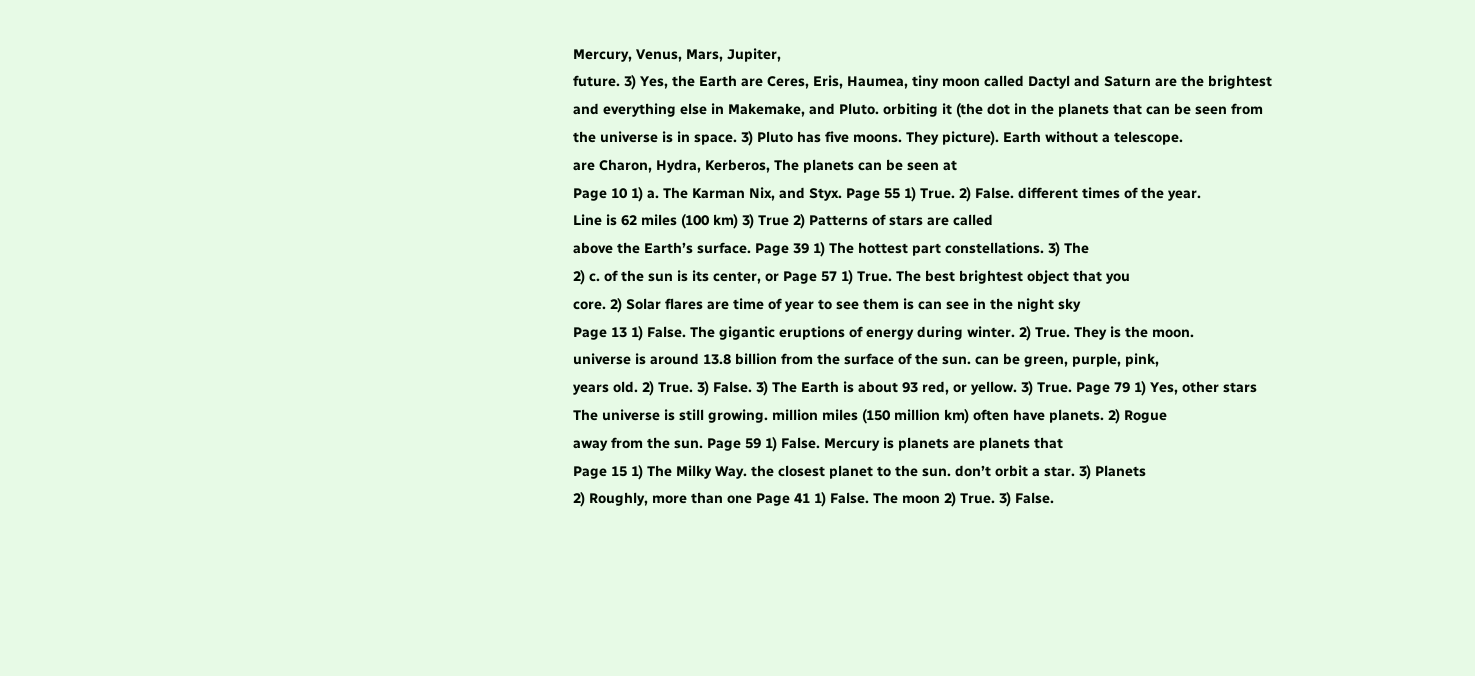Mercury, Venus, Mars, Jupiter,
future. 3) Yes, the Earth are Ceres, Eris, Haumea, tiny moon called Dactyl and Saturn are the brightest
and everything else in Makemake, and Pluto. orbiting it (the dot in the planets that can be seen from
the universe is in space. 3) Pluto has five moons. They picture). Earth without a telescope.
are Charon, Hydra, Kerberos, The planets can be seen at
Page 10 1) a. The Karman Nix, and Styx. Page 55 1) True. 2) False. different times of the year.
Line is 62 miles (100 km) 3) True 2) Patterns of stars are called
above the Earth’s surface. Page 39 1) The hottest part constellations. 3) The
2) c. of the sun is its center, or Page 57 1) True. The best brightest object that you
core. 2) Solar flares are time of year to see them is can see in the night sky
Page 13 1) False. The gigantic eruptions of energy during winter. 2) True. They is the moon.
universe is around 13.8 billion from the surface of the sun. can be green, purple, pink,
years old. 2) True. 3) False. 3) The Earth is about 93 red, or yellow. 3) True. Page 79 1) Yes, other stars
The universe is still growing. million miles (150 million km) often have planets. 2) Rogue
away from the sun. Page 59 1) False. Mercury is planets are planets that
Page 15 1) The Milky Way. the closest planet to the sun. don’t orbit a star. 3) Planets
2) Roughly, more than one Page 41 1) False. The moon 2) True. 3) False.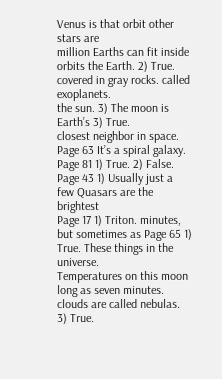Venus is that orbit other stars are
million Earths can fit inside orbits the Earth. 2) True. covered in gray rocks. called exoplanets.
the sun. 3) The moon is Earth’s 3) True.
closest neighbor in space. Page 63 It’s a spiral galaxy. Page 81 1) True. 2) False.
Page 43 1) Usually just a few Quasars are the brightest
Page 17 1) Triton. minutes, but sometimes as Page 65 1) True. These things in the universe.
Temperatures on this moon long as seven minutes. clouds are called nebulas. 3) True.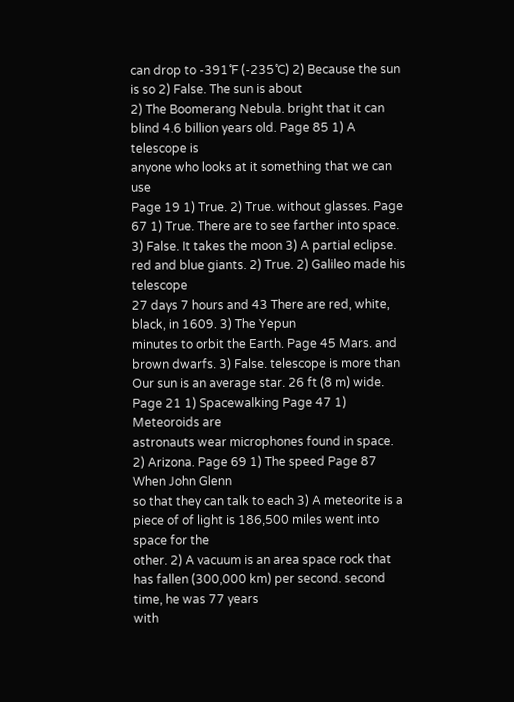can drop to -391˚F (-235˚C) 2) Because the sun is so 2) False. The sun is about
2) The Boomerang Nebula. bright that it can blind 4.6 billion years old. Page 85 1) A telescope is
anyone who looks at it something that we can use
Page 19 1) True. 2) True. without glasses. Page 67 1) True. There are to see farther into space.
3) False. It takes the moon 3) A partial eclipse. red and blue giants. 2) True. 2) Galileo made his telescope
27 days 7 hours and 43 There are red, white, black, in 1609. 3) The Yepun
minutes to orbit the Earth. Page 45 Mars. and brown dwarfs. 3) False. telescope is more than
Our sun is an average star. 26 ft (8 m) wide.
Page 21 1) Spacewalking Page 47 1) Meteoroids are
astronauts wear microphones found in space. 2) Arizona. Page 69 1) The speed Page 87 When John Glenn
so that they can talk to each 3) A meteorite is a piece of of light is 186,500 miles went into space for the
other. 2) A vacuum is an area space rock that has fallen (300,000 km) per second. second time, he was 77 years
with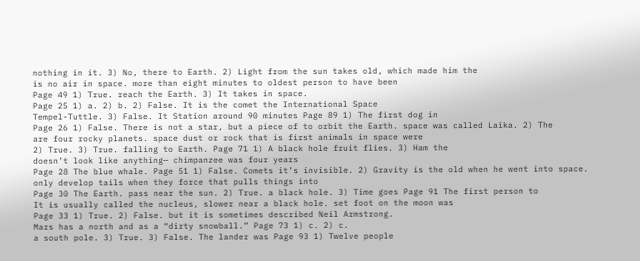nothing in it. 3) No, there to Earth. 2) Light from the sun takes old, which made him the
is no air in space. more than eight minutes to oldest person to have been
Page 49 1) True. reach the Earth. 3) It takes in space.
Page 25 1) a. 2) b. 2) False. It is the comet the International Space
Tempel-Tuttle. 3) False. It Station around 90 minutes Page 89 1) The first dog in
Page 26 1) False. There is not a star, but a piece of to orbit the Earth. space was called Laika. 2) The
are four rocky planets. space dust or rock that is first animals in space were
2) True. 3) True. falling to Earth. Page 71 1) A black hole fruit flies. 3) Ham the
doesn’t look like anything— chimpanzee was four years
Page 28 The blue whale. Page 51 1) False. Comets it’s invisible. 2) Gravity is the old when he went into space.
only develop tails when they force that pulls things into
Page 30 The Earth. pass near the sun. 2) True. a black hole. 3) Time goes Page 91 The first person to
It is usually called the nucleus, slower near a black hole. set foot on the moon was
Page 33 1) True. 2) False. but it is sometimes described Neil Armstrong.
Mars has a north and as a “dirty snowball.” Page 73 1) c. 2) c.
a south pole. 3) True. 3) False. The lander was Page 93 1) Twelve people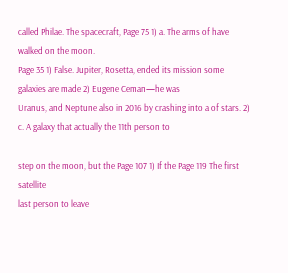called Philae. The spacecraft, Page 75 1) a. The arms of have walked on the moon.
Page 35 1) False. Jupiter, Rosetta, ended its mission some galaxies are made 2) Eugene Ceman—he was
Uranus, and Neptune also in 2016 by crashing into a of stars. 2) c. A galaxy that actually the 11th person to

step on the moon, but the Page 107 1) If the Page 119 The first satellite
last person to leave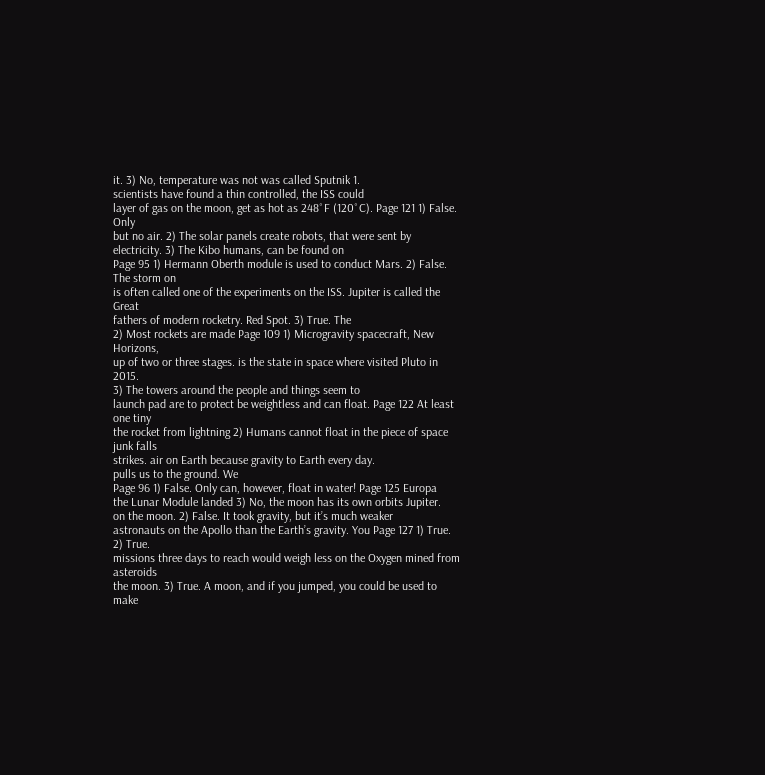it. 3) No, temperature was not was called Sputnik 1.
scientists have found a thin controlled, the ISS could
layer of gas on the moon, get as hot as 248˚F (120˚C). Page 121 1) False. Only
but no air. 2) The solar panels create robots, that were sent by
electricity. 3) The Kibo humans, can be found on
Page 95 1) Hermann Oberth module is used to conduct Mars. 2) False. The storm on
is often called one of the experiments on the ISS. Jupiter is called the Great
fathers of modern rocketry. Red Spot. 3) True. The
2) Most rockets are made Page 109 1) Microgravity spacecraft, New Horizons,
up of two or three stages. is the state in space where visited Pluto in 2015.
3) The towers around the people and things seem to
launch pad are to protect be weightless and can float. Page 122 At least one tiny
the rocket from lightning 2) Humans cannot float in the piece of space junk falls
strikes. air on Earth because gravity to Earth every day.
pulls us to the ground. We
Page 96 1) False. Only can, however, float in water! Page 125 Europa
the Lunar Module landed 3) No, the moon has its own orbits Jupiter.
on the moon. 2) False. It took gravity, but it’s much weaker
astronauts on the Apollo than the Earth’s gravity. You Page 127 1) True. 2) True.
missions three days to reach would weigh less on the Oxygen mined from asteroids
the moon. 3) True. A moon, and if you jumped, you could be used to make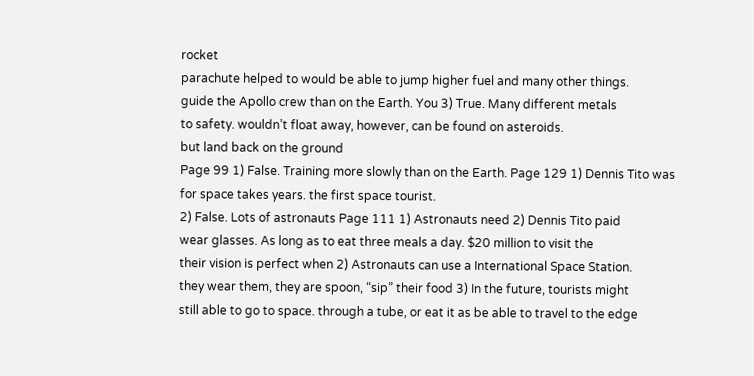rocket
parachute helped to would be able to jump higher fuel and many other things.
guide the Apollo crew than on the Earth. You 3) True. Many different metals
to safety. wouldn’t float away, however, can be found on asteroids.
but land back on the ground
Page 99 1) False. Training more slowly than on the Earth. Page 129 1) Dennis Tito was
for space takes years. the first space tourist.
2) False. Lots of astronauts Page 111 1) Astronauts need 2) Dennis Tito paid
wear glasses. As long as to eat three meals a day. $20 million to visit the
their vision is perfect when 2) Astronauts can use a International Space Station.
they wear them, they are spoon, “sip” their food 3) In the future, tourists might
still able to go to space. through a tube, or eat it as be able to travel to the edge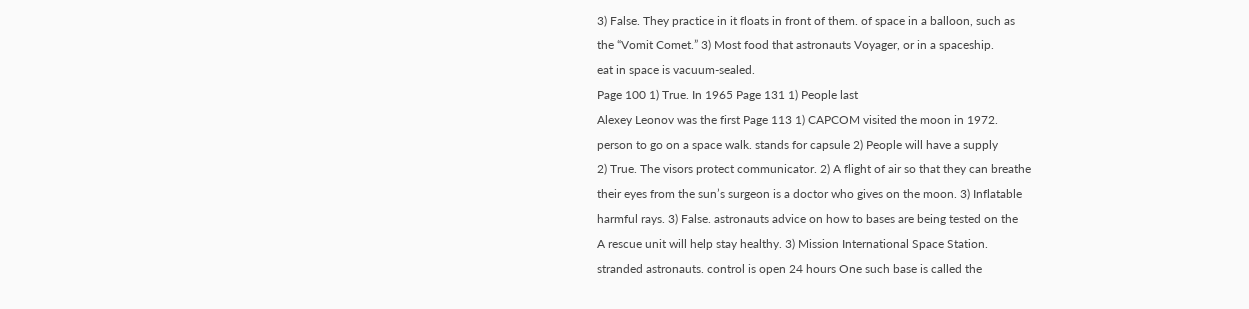3) False. They practice in it floats in front of them. of space in a balloon, such as
the “Vomit Comet.” 3) Most food that astronauts Voyager, or in a spaceship.
eat in space is vacuum-sealed.
Page 100 1) True. In 1965 Page 131 1) People last
Alexey Leonov was the first Page 113 1) CAPCOM visited the moon in 1972.
person to go on a space walk. stands for capsule 2) People will have a supply
2) True. The visors protect communicator. 2) A flight of air so that they can breathe
their eyes from the sun’s surgeon is a doctor who gives on the moon. 3) Inflatable
harmful rays. 3) False. astronauts advice on how to bases are being tested on the
A rescue unit will help stay healthy. 3) Mission International Space Station.
stranded astronauts. control is open 24 hours One such base is called the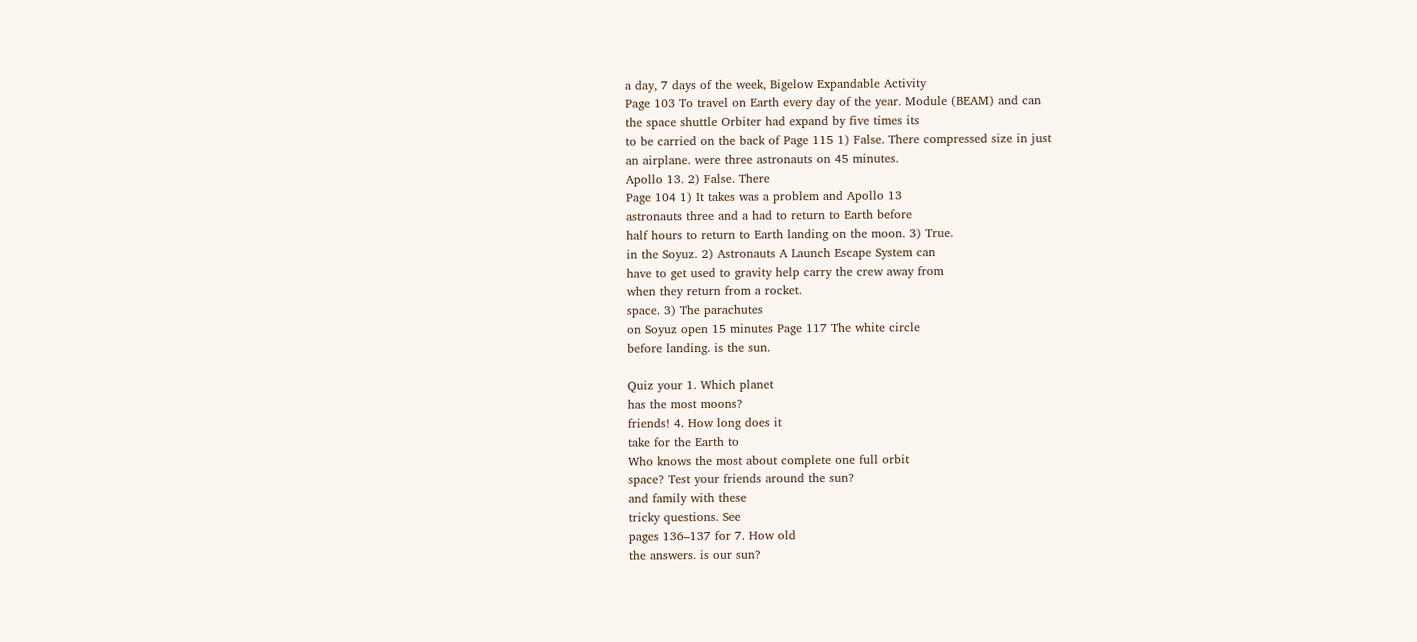a day, 7 days of the week, Bigelow Expandable Activity
Page 103 To travel on Earth every day of the year. Module (BEAM) and can
the space shuttle Orbiter had expand by five times its
to be carried on the back of Page 115 1) False. There compressed size in just
an airplane. were three astronauts on 45 minutes.
Apollo 13. 2) False. There
Page 104 1) It takes was a problem and Apollo 13
astronauts three and a had to return to Earth before
half hours to return to Earth landing on the moon. 3) True.
in the Soyuz. 2) Astronauts A Launch Escape System can
have to get used to gravity help carry the crew away from
when they return from a rocket.
space. 3) The parachutes
on Soyuz open 15 minutes Page 117 The white circle
before landing. is the sun.

Quiz your 1. Which planet
has the most moons?
friends! 4. How long does it
take for the Earth to
Who knows the most about complete one full orbit
space? Test your friends around the sun?
and family with these
tricky questions. See
pages 136–137 for 7. How old
the answers. is our sun?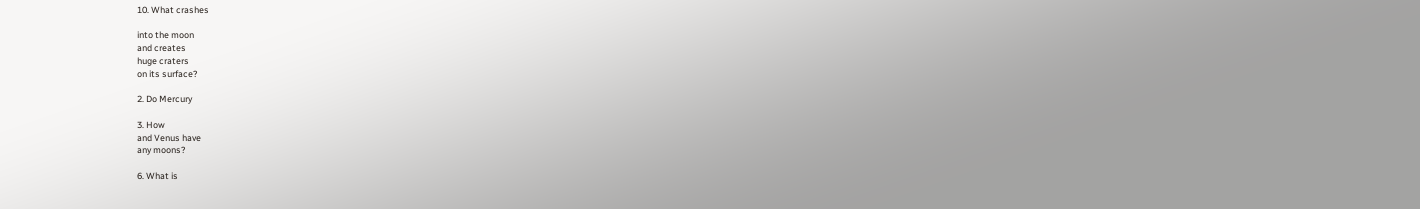10. What crashes

into the moon
and creates
huge craters
on its surface?

2. Do Mercury

3. How
and Venus have
any moons?

6. What is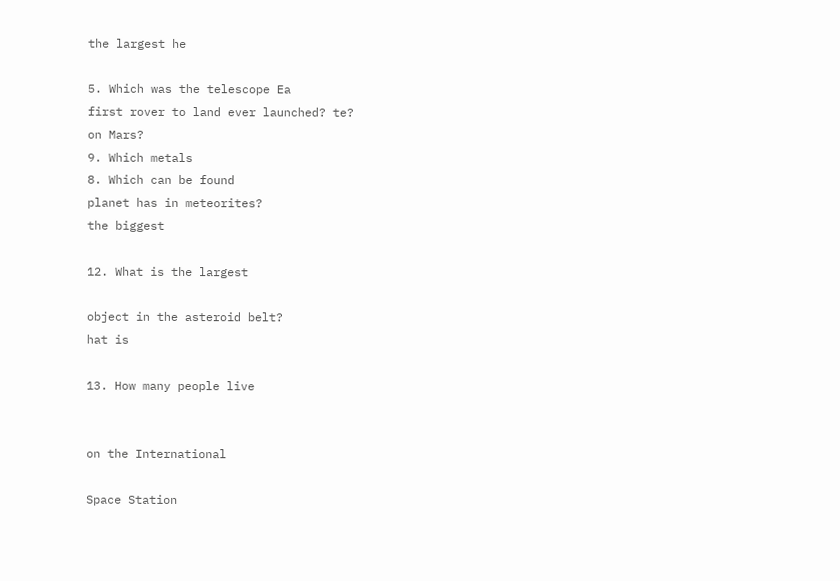the largest he

5. Which was the telescope Ea
first rover to land ever launched? te?
on Mars?
9. Which metals
8. Which can be found
planet has in meteorites?
the biggest

12. What is the largest

object in the asteroid belt?
hat is

13. How many people live


on the International

Space Station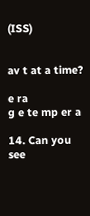(ISS)


av t at a time?

e ra
g e te mp er a

14. Can you see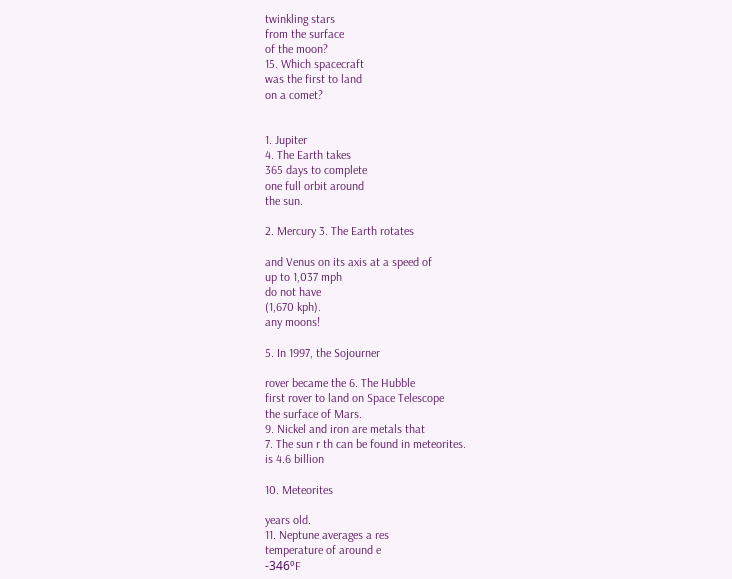twinkling stars
from the surface
of the moon?
15. Which spacecraft
was the first to land
on a comet?


1. Jupiter
4. The Earth takes
365 days to complete
one full orbit around
the sun.

2. Mercury 3. The Earth rotates

and Venus on its axis at a speed of
up to 1,037 mph
do not have
(1,670 kph).
any moons!

5. In 1997, the Sojourner

rover became the 6. The Hubble
first rover to land on Space Telescope
the surface of Mars.
9. Nickel and iron are metals that
7. The sun r th can be found in meteorites.
is 4.6 billion

10. Meteorites

years old.
11. Neptune averages a res
temperature of around e
-346ºF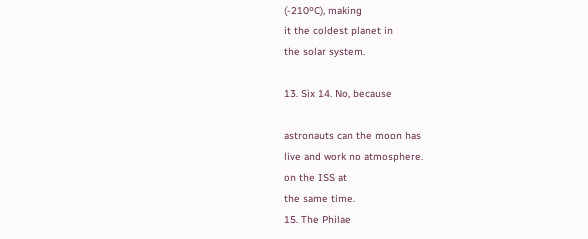(-210ºC), making
it the coldest planet in
the solar system.

13. Six 14. No, because

astronauts can the moon has
live and work no atmosphere.
on the ISS at
the same time.
15. The Philae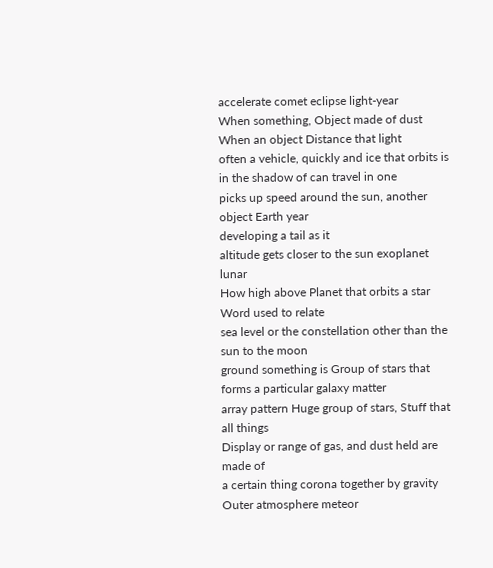accelerate comet eclipse light-year
When something, Object made of dust When an object Distance that light
often a vehicle, quickly and ice that orbits is in the shadow of can travel in one
picks up speed around the sun, another object Earth year
developing a tail as it
altitude gets closer to the sun exoplanet lunar
How high above Planet that orbits a star Word used to relate
sea level or the constellation other than the sun to the moon
ground something is Group of stars that
forms a particular galaxy matter
array pattern Huge group of stars, Stuff that all things
Display or range of gas, and dust held are made of
a certain thing corona together by gravity
Outer atmosphere meteor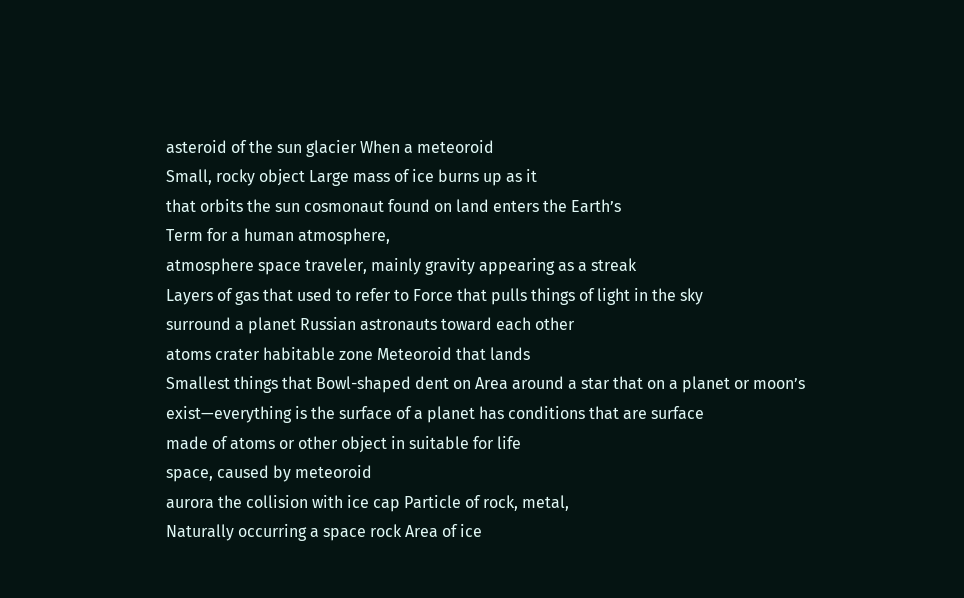asteroid of the sun glacier When a meteoroid
Small, rocky object Large mass of ice burns up as it
that orbits the sun cosmonaut found on land enters the Earth’s
Term for a human atmosphere,
atmosphere space traveler, mainly gravity appearing as a streak
Layers of gas that used to refer to Force that pulls things of light in the sky
surround a planet Russian astronauts toward each other
atoms crater habitable zone Meteoroid that lands
Smallest things that Bowl-shaped dent on Area around a star that on a planet or moon’s
exist—everything is the surface of a planet has conditions that are surface
made of atoms or other object in suitable for life
space, caused by meteoroid
aurora the collision with ice cap Particle of rock, metal,
Naturally occurring a space rock Area of ice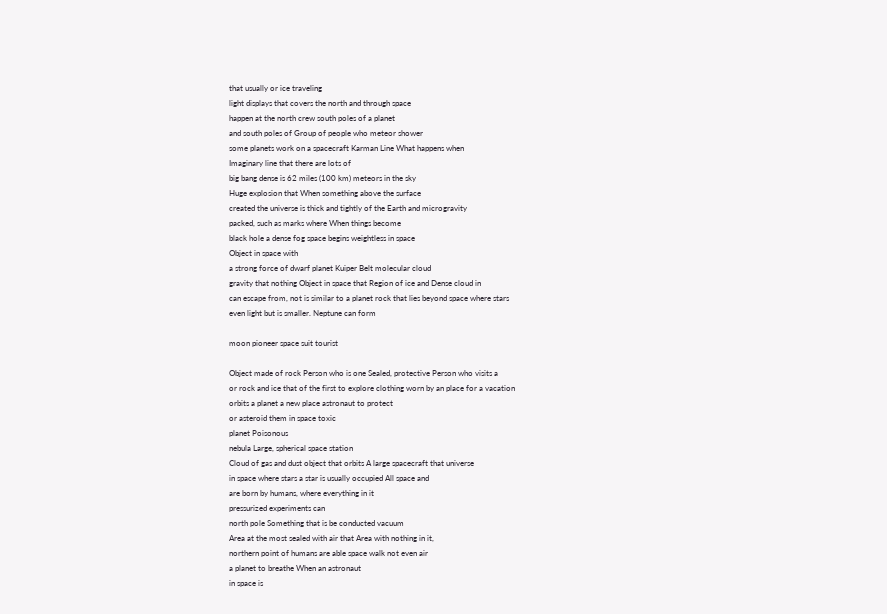that usually or ice traveling
light displays that covers the north and through space
happen at the north crew south poles of a planet
and south poles of Group of people who meteor shower
some planets work on a spacecraft Karman Line What happens when
Imaginary line that there are lots of
big bang dense is 62 miles (100 km) meteors in the sky
Huge explosion that When something above the surface
created the universe is thick and tightly of the Earth and microgravity
packed, such as marks where When things become
black hole a dense fog space begins weightless in space
Object in space with
a strong force of dwarf planet Kuiper Belt molecular cloud
gravity that nothing Object in space that Region of ice and Dense cloud in
can escape from, not is similar to a planet rock that lies beyond space where stars
even light but is smaller. Neptune can form

moon pioneer space suit tourist

Object made of rock Person who is one Sealed, protective Person who visits a
or rock and ice that of the first to explore clothing worn by an place for a vacation
orbits a planet a new place astronaut to protect
or asteroid them in space toxic
planet Poisonous
nebula Large, spherical space station
Cloud of gas and dust object that orbits A large spacecraft that universe
in space where stars a star is usually occupied All space and
are born by humans, where everything in it
pressurized experiments can
north pole Something that is be conducted vacuum
Area at the most sealed with air that Area with nothing in it,
northern point of humans are able space walk not even air
a planet to breathe When an astronaut
in space is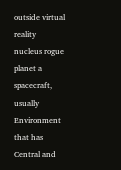outside virtual reality
nucleus rogue planet a spacecraft, usually Environment that has
Central and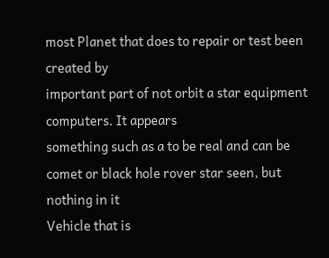most Planet that does to repair or test been created by
important part of not orbit a star equipment computers. It appears
something such as a to be real and can be
comet or black hole rover star seen, but nothing in it
Vehicle that is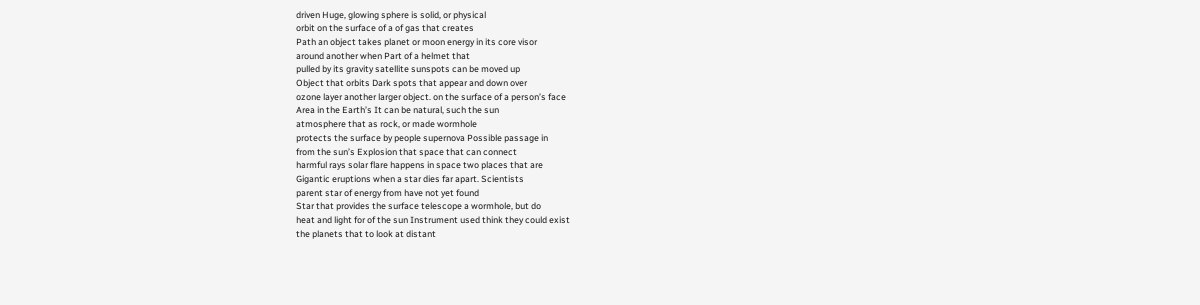driven Huge, glowing sphere is solid, or physical
orbit on the surface of a of gas that creates
Path an object takes planet or moon energy in its core visor
around another when Part of a helmet that
pulled by its gravity satellite sunspots can be moved up
Object that orbits Dark spots that appear and down over
ozone layer another larger object. on the surface of a person’s face
Area in the Earth’s It can be natural, such the sun
atmosphere that as rock, or made wormhole
protects the surface by people supernova Possible passage in
from the sun’s Explosion that space that can connect
harmful rays solar flare happens in space two places that are
Gigantic eruptions when a star dies far apart. Scientists
parent star of energy from have not yet found
Star that provides the surface telescope a wormhole, but do
heat and light for of the sun Instrument used think they could exist
the planets that to look at distant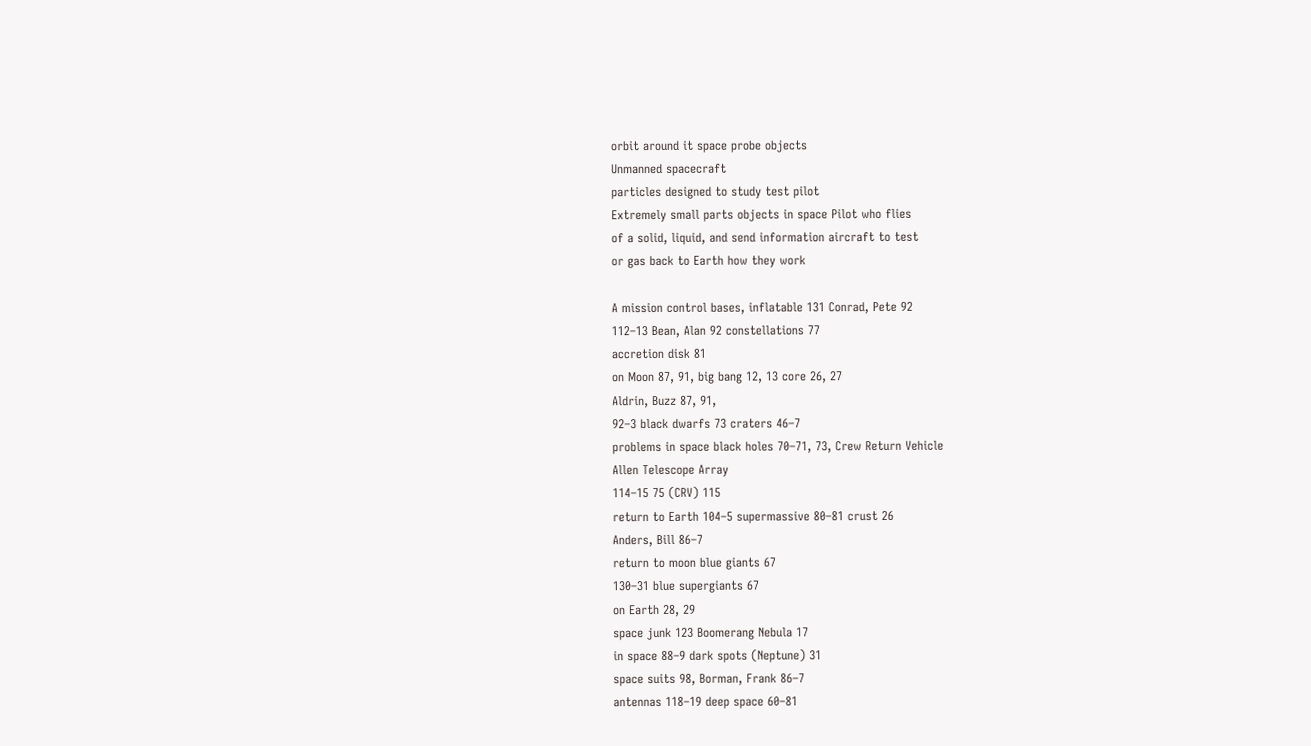orbit around it space probe objects
Unmanned spacecraft
particles designed to study test pilot
Extremely small parts objects in space Pilot who flies
of a solid, liquid, and send information aircraft to test
or gas back to Earth how they work

A mission control bases, inflatable 131 Conrad, Pete 92
112–13 Bean, Alan 92 constellations 77
accretion disk 81
on Moon 87, 91, big bang 12, 13 core 26, 27
Aldrin, Buzz 87, 91,
92–3 black dwarfs 73 craters 46–7
problems in space black holes 70–71, 73, Crew Return Vehicle
Allen Telescope Array
114–15 75 (CRV) 115
return to Earth 104–5 supermassive 80–81 crust 26
Anders, Bill 86–7
return to moon blue giants 67
130–31 blue supergiants 67
on Earth 28, 29
space junk 123 Boomerang Nebula 17
in space 88–9 dark spots (Neptune) 31
space suits 98, Borman, Frank 86–7
antennas 118–19 deep space 60–81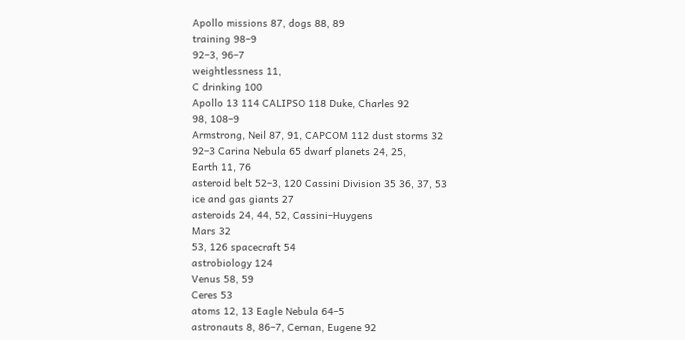Apollo missions 87, dogs 88, 89
training 98–9
92–3, 96–7
weightlessness 11,
C drinking 100
Apollo 13 114 CALIPSO 118 Duke, Charles 92
98, 108–9
Armstrong, Neil 87, 91, CAPCOM 112 dust storms 32
92–3 Carina Nebula 65 dwarf planets 24, 25,
Earth 11, 76
asteroid belt 52–3, 120 Cassini Division 35 36, 37, 53
ice and gas giants 27
asteroids 24, 44, 52, Cassini–Huygens
Mars 32
53, 126 spacecraft 54
astrobiology 124
Venus 58, 59
Ceres 53
atoms 12, 13 Eagle Nebula 64–5
astronauts 8, 86–7, Cernan, Eugene 92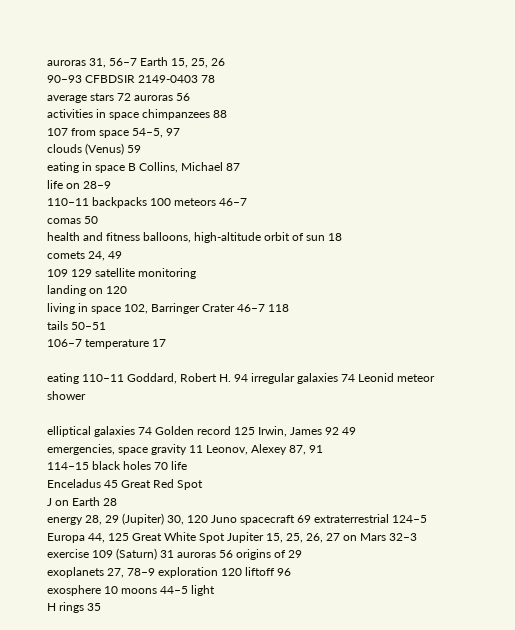auroras 31, 56–7 Earth 15, 25, 26
90–93 CFBDSIR 2149-0403 78
average stars 72 auroras 56
activities in space chimpanzees 88
107 from space 54–5, 97
clouds (Venus) 59
eating in space B Collins, Michael 87
life on 28–9
110–11 backpacks 100 meteors 46–7
comas 50
health and fitness balloons, high-altitude orbit of sun 18
comets 24, 49
109 129 satellite monitoring
landing on 120
living in space 102, Barringer Crater 46–7 118
tails 50–51
106–7 temperature 17

eating 110–11 Goddard, Robert H. 94 irregular galaxies 74 Leonid meteor shower

elliptical galaxies 74 Golden record 125 Irwin, James 92 49
emergencies, space gravity 11 Leonov, Alexey 87, 91
114–15 black holes 70 life
Enceladus 45 Great Red Spot
J on Earth 28
energy 28, 29 (Jupiter) 30, 120 Juno spacecraft 69 extraterrestrial 124–5
Europa 44, 125 Great White Spot Jupiter 15, 25, 26, 27 on Mars 32–3
exercise 109 (Saturn) 31 auroras 56 origins of 29
exoplanets 27, 78–9 exploration 120 liftoff 96
exosphere 10 moons 44–5 light
H rings 35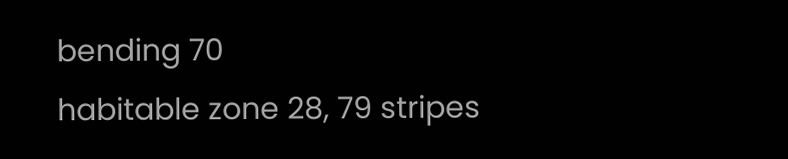bending 70
habitable zone 28, 79 stripes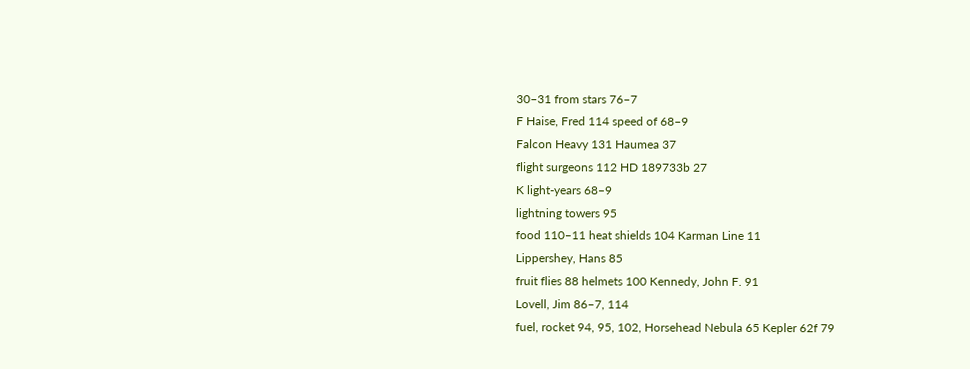30–31 from stars 76–7
F Haise, Fred 114 speed of 68–9
Falcon Heavy 131 Haumea 37
flight surgeons 112 HD 189733b 27
K light-years 68–9
lightning towers 95
food 110–11 heat shields 104 Karman Line 11
Lippershey, Hans 85
fruit flies 88 helmets 100 Kennedy, John F. 91
Lovell, Jim 86–7, 114
fuel, rocket 94, 95, 102, Horsehead Nebula 65 Kepler 62f 79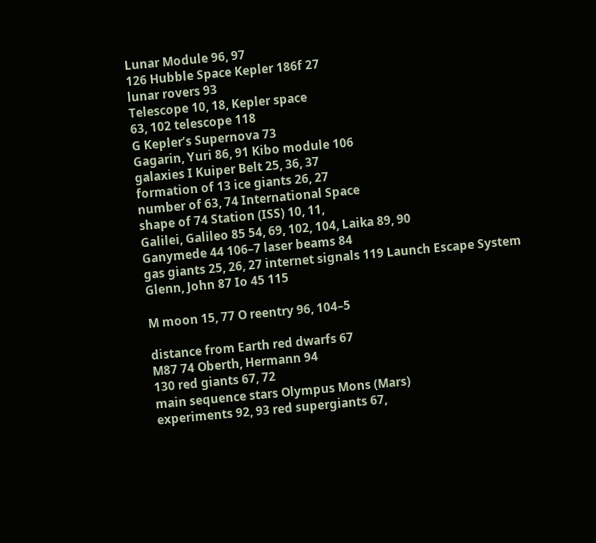Lunar Module 96, 97
126 Hubble Space Kepler 186f 27
lunar rovers 93
Telescope 10, 18, Kepler space
63, 102 telescope 118
G Kepler’s Supernova 73
Gagarin, Yuri 86, 91 Kibo module 106
galaxies I Kuiper Belt 25, 36, 37
formation of 13 ice giants 26, 27
number of 63, 74 International Space
shape of 74 Station (ISS) 10, 11,
Galilei, Galileo 85 54, 69, 102, 104, Laika 89, 90
Ganymede 44 106–7 laser beams 84
gas giants 25, 26, 27 internet signals 119 Launch Escape System
Glenn, John 87 Io 45 115

M moon 15, 77 O reentry 96, 104–5

distance from Earth red dwarfs 67
M87 74 Oberth, Hermann 94
130 red giants 67, 72
main sequence stars Olympus Mons (Mars)
experiments 92, 93 red supergiants 67,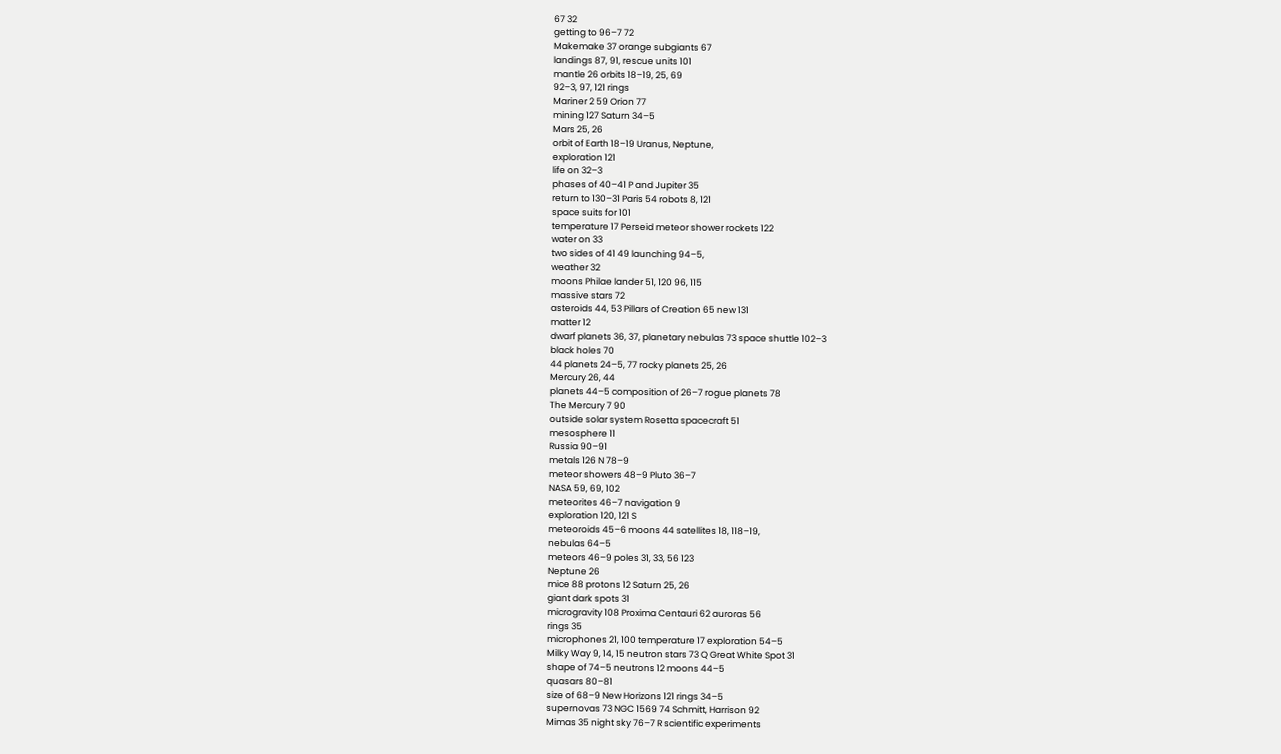67 32
getting to 96–7 72
Makemake 37 orange subgiants 67
landings 87, 91, rescue units 101
mantle 26 orbits 18–19, 25, 69
92–3, 97, 121 rings
Mariner 2 59 Orion 77
mining 127 Saturn 34–5
Mars 25, 26
orbit of Earth 18–19 Uranus, Neptune,
exploration 121
life on 32–3
phases of 40–41 P and Jupiter 35
return to 130–31 Paris 54 robots 8, 121
space suits for 101
temperature 17 Perseid meteor shower rockets 122
water on 33
two sides of 41 49 launching 94–5,
weather 32
moons Philae lander 51, 120 96, 115
massive stars 72
asteroids 44, 53 Pillars of Creation 65 new 131
matter 12
dwarf planets 36, 37, planetary nebulas 73 space shuttle 102–3
black holes 70
44 planets 24–5, 77 rocky planets 25, 26
Mercury 26, 44
planets 44–5 composition of 26–7 rogue planets 78
The Mercury 7 90
outside solar system Rosetta spacecraft 51
mesosphere 11
Russia 90–91
metals 126 N 78–9
meteor showers 48–9 Pluto 36–7
NASA 59, 69, 102
meteorites 46–7 navigation 9
exploration 120, 121 S
meteoroids 45–6 moons 44 satellites 18, 118–19,
nebulas 64–5
meteors 46–9 poles 31, 33, 56 123
Neptune 26
mice 88 protons 12 Saturn 25, 26
giant dark spots 31
microgravity 108 Proxima Centauri 62 auroras 56
rings 35
microphones 21, 100 temperature 17 exploration 54–5
Milky Way 9, 14, 15 neutron stars 73 Q Great White Spot 31
shape of 74–5 neutrons 12 moons 44–5
quasars 80–81
size of 68–9 New Horizons 121 rings 34–5
supernovas 73 NGC 1569 74 Schmitt, Harrison 92
Mimas 35 night sky 76–7 R scientific experiments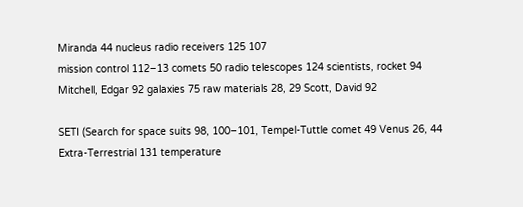Miranda 44 nucleus radio receivers 125 107
mission control 112–13 comets 50 radio telescopes 124 scientists, rocket 94
Mitchell, Edgar 92 galaxies 75 raw materials 28, 29 Scott, David 92

SETI (Search for space suits 98, 100–101, Tempel-Tuttle comet 49 Venus 26, 44
Extra-Terrestrial 131 temperature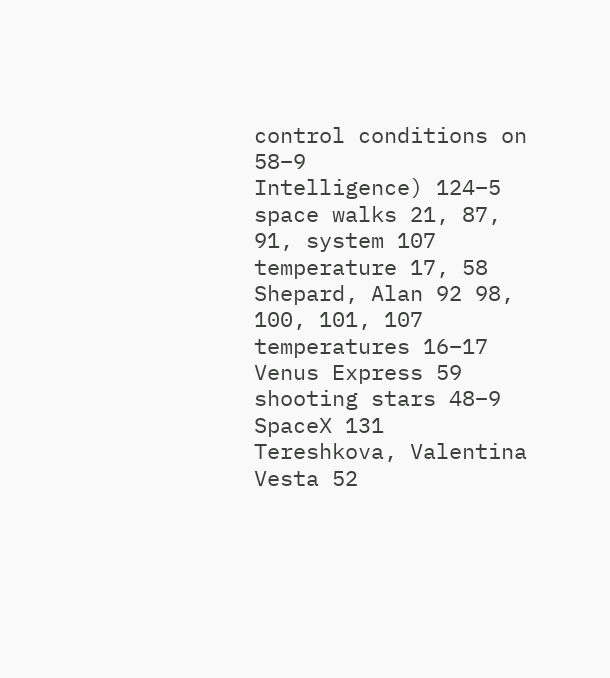control conditions on 58–9
Intelligence) 124–5 space walks 21, 87, 91, system 107 temperature 17, 58
Shepard, Alan 92 98, 100, 101, 107 temperatures 16–17 Venus Express 59
shooting stars 48–9 SpaceX 131 Tereshkova, Valentina Vesta 52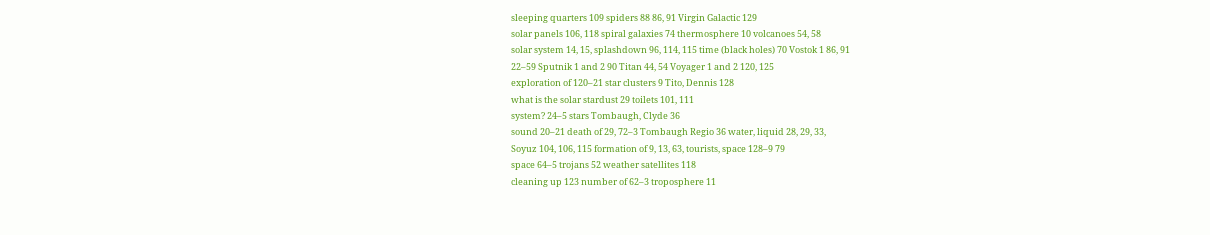sleeping quarters 109 spiders 88 86, 91 Virgin Galactic 129
solar panels 106, 118 spiral galaxies 74 thermosphere 10 volcanoes 54, 58
solar system 14, 15, splashdown 96, 114, 115 time (black holes) 70 Vostok 1 86, 91
22–59 Sputnik 1 and 2 90 Titan 44, 54 Voyager 1 and 2 120, 125
exploration of 120–21 star clusters 9 Tito, Dennis 128
what is the solar stardust 29 toilets 101, 111
system? 24–5 stars Tombaugh, Clyde 36
sound 20–21 death of 29, 72–3 Tombaugh Regio 36 water, liquid 28, 29, 33,
Soyuz 104, 106, 115 formation of 9, 13, 63, tourists, space 128–9 79
space 64–5 trojans 52 weather satellites 118
cleaning up 123 number of 62–3 troposphere 11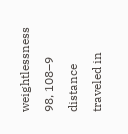weightlessness 98, 108–9
distance traveled in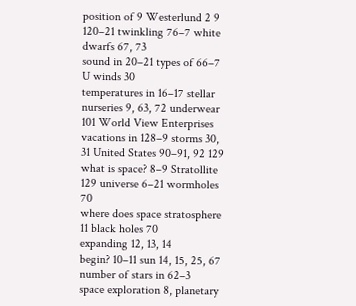position of 9 Westerlund 2 9
120–21 twinkling 76–7 white dwarfs 67, 73
sound in 20–21 types of 66–7
U winds 30
temperatures in 16–17 stellar nurseries 9, 63, 72 underwear 101 World View Enterprises
vacations in 128–9 storms 30, 31 United States 90–91, 92 129
what is space? 8–9 Stratollite 129 universe 6–21 wormholes 70
where does space stratosphere 11 black holes 70
expanding 12, 13, 14
begin? 10–11 sun 14, 15, 25, 67
number of stars in 62–3
space exploration 8, planetary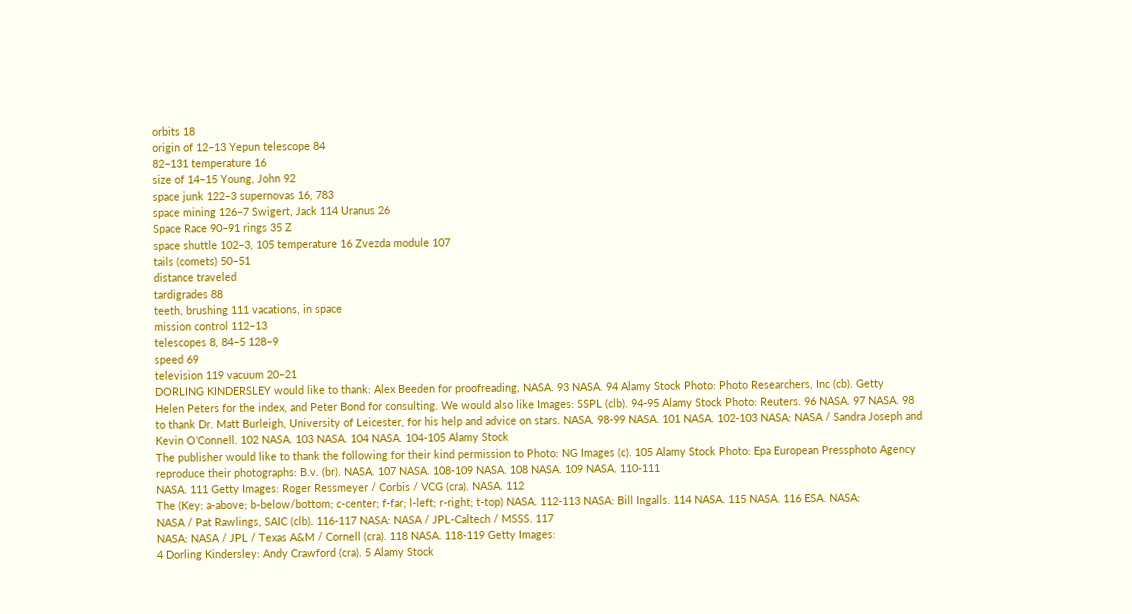orbits 18
origin of 12–13 Yepun telescope 84
82–131 temperature 16
size of 14–15 Young, John 92
space junk 122–3 supernovas 16, 783
space mining 126–7 Swigert, Jack 114 Uranus 26
Space Race 90–91 rings 35 Z
space shuttle 102–3, 105 temperature 16 Zvezda module 107
tails (comets) 50–51
distance traveled
tardigrades 88
teeth, brushing 111 vacations, in space
mission control 112–13
telescopes 8, 84–5 128–9
speed 69
television 119 vacuum 20–21
DORLING KINDERSLEY would like to thank: Alex Beeden for proofreading, NASA. 93 NASA. 94 Alamy Stock Photo: Photo Researchers, Inc (cb). Getty
Helen Peters for the index, and Peter Bond for consulting. We would also like Images: SSPL (clb). 94-95 Alamy Stock Photo: Reuters. 96 NASA. 97 NASA. 98
to thank Dr. Matt Burleigh, University of Leicester, for his help and advice on stars. NASA. 98-99 NASA. 101 NASA. 102-103 NASA: NASA / Sandra Joseph and
Kevin O’Connell. 102 NASA. 103 NASA. 104 NASA. 104-105 Alamy Stock
The publisher would like to thank the following for their kind permission to Photo: NG Images (c). 105 Alamy Stock Photo: Epa European Pressphoto Agency
reproduce their photographs: B.v. (br). NASA. 107 NASA. 108-109 NASA. 108 NASA. 109 NASA. 110-111
NASA. 111 Getty Images: Roger Ressmeyer / Corbis / VCG (cra). NASA. 112
The (Key: a-above; b-below/bottom; c-center; f-far; l-left; r-right; t-top) NASA. 112-113 NASA: Bill Ingalls. 114 NASA. 115 NASA. 116 ESA. NASA:
NASA / Pat Rawlings, SAIC (clb). 116-117 NASA: NASA / JPL-Caltech / MSSS. 117
NASA: NASA / JPL / Texas A&M / Cornell (cra). 118 NASA. 118-119 Getty Images:
4 Dorling Kindersley: Andy Crawford (cra). 5 Alamy Stock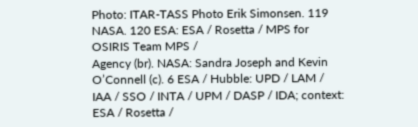Photo: ITAR-TASS Photo Erik Simonsen. 119 NASA. 120 ESA: ESA / Rosetta / MPS for OSIRIS Team MPS /
Agency (br). NASA: Sandra Joseph and Kevin O’Connell (c). 6 ESA / Hubble: UPD / LAM / IAA / SSO / INTA / UPM / DASP / IDA; context: ESA / Rosetta /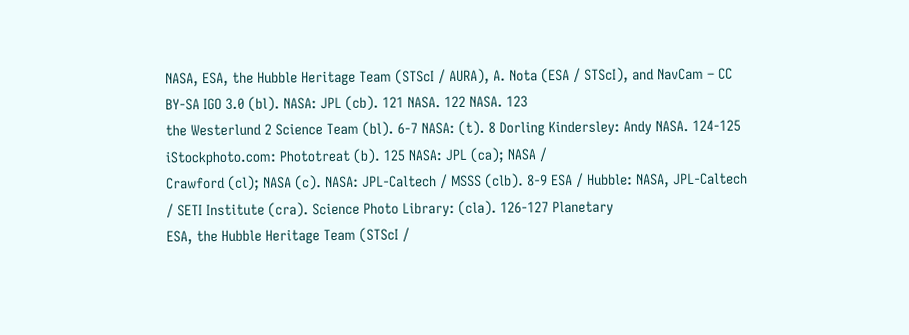NASA, ESA, the Hubble Heritage Team (STScI / AURA), A. Nota (ESA / STScI), and NavCam – CC BY-SA IGO 3.0 (bl). NASA: JPL (cb). 121 NASA. 122 NASA. 123
the Westerlund 2 Science Team (bl). 6-7 NASA: (t). 8 Dorling Kindersley: Andy NASA. 124-125 iStockphoto.com: Phototreat (b). 125 NASA: JPL (ca); NASA /
Crawford (cl); NASA (c). NASA: JPL-Caltech / MSSS (clb). 8-9 ESA / Hubble: NASA, JPL-Caltech / SETI Institute (cra). Science Photo Library: (cla). 126-127 Planetary
ESA, the Hubble Heritage Team (STScI /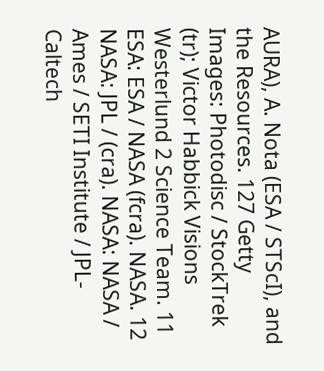AURA), A. Nota (ESA / STScI), and the Resources. 127 Getty Images: Photodisc / StockTrek (tr); Victor Habbick Visions
Westerlund 2 Science Team. 11 ESA: ESA / NASA (fcra). NASA. 12 NASA: JPL / (cra). NASA: NASA / Ames / SETI Institute / JPL-Caltech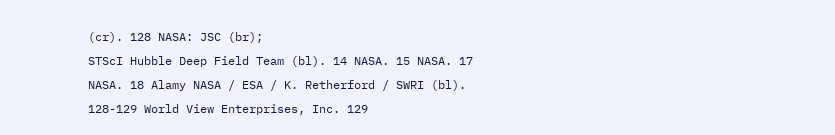(cr). 128 NASA: JSC (br);
STScI Hubble Deep Field Team (bl). 14 NASA. 15 NASA. 17 NASA. 18 Alamy NASA / ESA / K. Retherford / SWRI (bl). 128-129 World View Enterprises, Inc. 129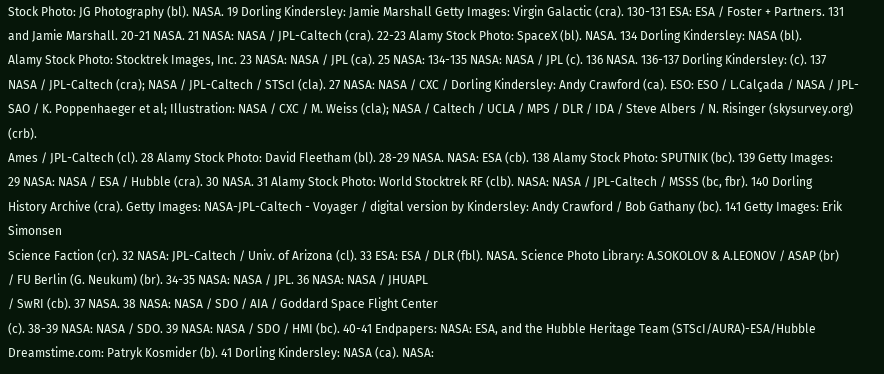Stock Photo: JG Photography (bl). NASA. 19 Dorling Kindersley: Jamie Marshall Getty Images: Virgin Galactic (cra). 130-131 ESA: ESA / Foster + Partners. 131
and Jamie Marshall. 20-21 NASA. 21 NASA: NASA / JPL-Caltech (cra). 22-23 Alamy Stock Photo: SpaceX (bl). NASA. 134 Dorling Kindersley: NASA (bl).
Alamy Stock Photo: Stocktrek Images, Inc. 23 NASA: NASA / JPL (ca). 25 NASA: 134-135 NASA: NASA / JPL (c). 136 NASA. 136-137 Dorling Kindersley: (c). 137
NASA / JPL-Caltech (cra); NASA / JPL-Caltech / STScI (cla). 27 NASA: NASA / CXC / Dorling Kindersley: Andy Crawford (ca). ESO: ESO / L.Calçada / NASA / JPL-
SAO / K. Poppenhaeger et al; Illustration: NASA / CXC / M. Weiss (cla); NASA / Caltech / UCLA / MPS / DLR / IDA / Steve Albers / N. Risinger (skysurvey.org) (crb).
Ames / JPL-Caltech (cl). 28 Alamy Stock Photo: David Fleetham (bl). 28-29 NASA. NASA: ESA (cb). 138 Alamy Stock Photo: SPUTNIK (bc). 139 Getty Images:
29 NASA: NASA / ESA / Hubble (cra). 30 NASA. 31 Alamy Stock Photo: World Stocktrek RF (clb). NASA: NASA / JPL-Caltech / MSSS (bc, fbr). 140 Dorling
History Archive (cra). Getty Images: NASA-JPL-Caltech - Voyager / digital version by Kindersley: Andy Crawford / Bob Gathany (bc). 141 Getty Images: Erik Simonsen
Science Faction (cr). 32 NASA: JPL-Caltech / Univ. of Arizona (cl). 33 ESA: ESA / DLR (fbl). NASA. Science Photo Library: A.SOKOLOV & A.LEONOV / ASAP (br)
/ FU Berlin (G. Neukum) (br). 34-35 NASA: NASA / JPL. 36 NASA: NASA / JHUAPL
/ SwRI (cb). 37 NASA. 38 NASA: NASA / SDO / AIA / Goddard Space Flight Center
(c). 38-39 NASA: NASA / SDO. 39 NASA: NASA / SDO / HMI (bc). 40-41 Endpapers: NASA: ESA, and the Hubble Heritage Team (STScI/AURA)-ESA/Hubble
Dreamstime.com: Patryk Kosmider (b). 41 Dorling Kindersley: NASA (ca). NASA: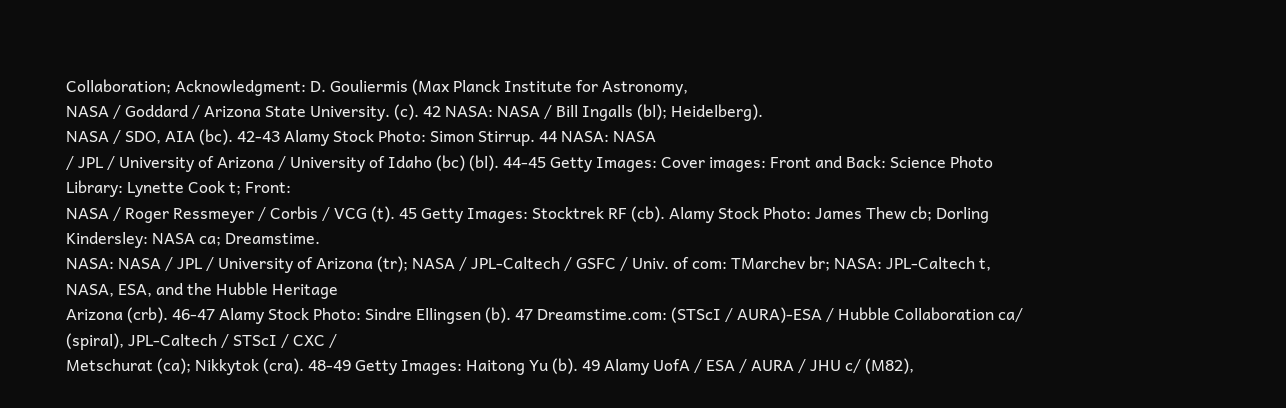Collaboration; Acknowledgment: D. Gouliermis (Max Planck Institute for Astronomy,
NASA / Goddard / Arizona State University. (c). 42 NASA: NASA / Bill Ingalls (bl); Heidelberg).
NASA / SDO, AIA (bc). 42-43 Alamy Stock Photo: Simon Stirrup. 44 NASA: NASA
/ JPL / University of Arizona / University of Idaho (bc) (bl). 44-45 Getty Images: Cover images: Front and Back: Science Photo Library: Lynette Cook t; Front:
NASA / Roger Ressmeyer / Corbis / VCG (t). 45 Getty Images: Stocktrek RF (cb). Alamy Stock Photo: James Thew cb; Dorling Kindersley: NASA ca; Dreamstime.
NASA: NASA / JPL / University of Arizona (tr); NASA / JPL-Caltech / GSFC / Univ. of com: TMarchev br; NASA: JPL-Caltech t, NASA, ESA, and the Hubble Heritage
Arizona (crb). 46-47 Alamy Stock Photo: Sindre Ellingsen (b). 47 Dreamstime.com: (STScI / AURA)-ESA / Hubble Collaboration ca/ (spiral), JPL-Caltech / STScI / CXC /
Metschurat (ca); Nikkytok (cra). 48-49 Getty Images: Haitong Yu (b). 49 Alamy UofA / ESA / AURA / JHU c/ (M82),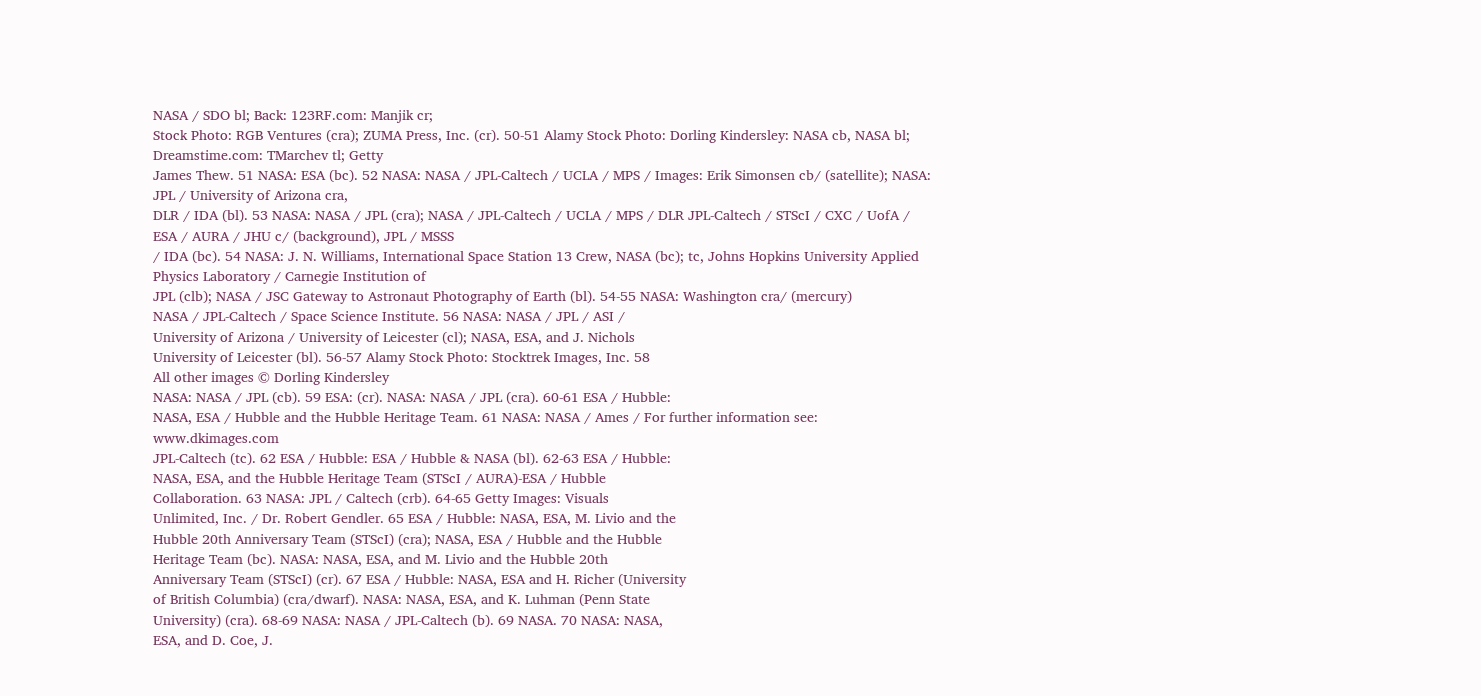NASA / SDO bl; Back: 123RF.com: Manjik cr;
Stock Photo: RGB Ventures (cra); ZUMA Press, Inc. (cr). 50-51 Alamy Stock Photo: Dorling Kindersley: NASA cb, NASA bl; Dreamstime.com: TMarchev tl; Getty
James Thew. 51 NASA: ESA (bc). 52 NASA: NASA / JPL-Caltech / UCLA / MPS / Images: Erik Simonsen cb/ (satellite); NASA: JPL / University of Arizona cra,
DLR / IDA (bl). 53 NASA: NASA / JPL (cra); NASA / JPL-Caltech / UCLA / MPS / DLR JPL-Caltech / STScI / CXC / UofA / ESA / AURA / JHU c/ (background), JPL / MSSS
/ IDA (bc). 54 NASA: J. N. Williams, International Space Station 13 Crew, NASA (bc); tc, Johns Hopkins University Applied Physics Laboratory / Carnegie Institution of
JPL (clb); NASA / JSC Gateway to Astronaut Photography of Earth (bl). 54-55 NASA: Washington cra/ (mercury)
NASA / JPL-Caltech / Space Science Institute. 56 NASA: NASA / JPL / ASI /
University of Arizona / University of Leicester (cl); NASA, ESA, and J. Nichols
University of Leicester (bl). 56-57 Alamy Stock Photo: Stocktrek Images, Inc. 58
All other images © Dorling Kindersley
NASA: NASA / JPL (cb). 59 ESA: (cr). NASA: NASA / JPL (cra). 60-61 ESA / Hubble:
NASA, ESA / Hubble and the Hubble Heritage Team. 61 NASA: NASA / Ames / For further information see: www.dkimages.com
JPL-Caltech (tc). 62 ESA / Hubble: ESA / Hubble & NASA (bl). 62-63 ESA / Hubble:
NASA, ESA, and the Hubble Heritage Team (STScI / AURA)-ESA / Hubble
Collaboration. 63 NASA: JPL / Caltech (crb). 64-65 Getty Images: Visuals
Unlimited, Inc. / Dr. Robert Gendler. 65 ESA / Hubble: NASA, ESA, M. Livio and the
Hubble 20th Anniversary Team (STScI) (cra); NASA, ESA / Hubble and the Hubble
Heritage Team (bc). NASA: NASA, ESA, and M. Livio and the Hubble 20th
Anniversary Team (STScI) (cr). 67 ESA / Hubble: NASA, ESA and H. Richer (University
of British Columbia) (cra/dwarf). NASA: NASA, ESA, and K. Luhman (Penn State
University) (cra). 68-69 NASA: NASA / JPL-Caltech (b). 69 NASA. 70 NASA: NASA,
ESA, and D. Coe, J.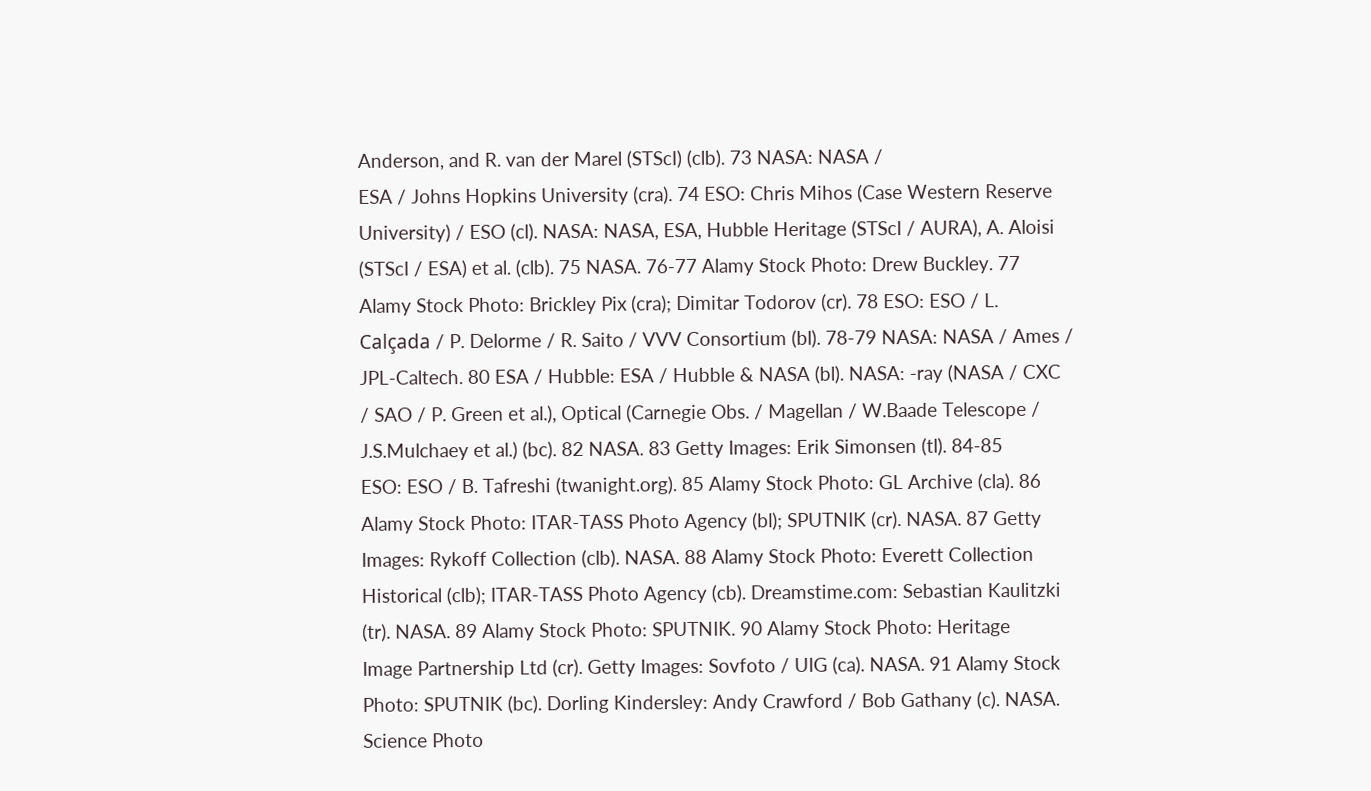Anderson, and R. van der Marel (STScI) (clb). 73 NASA: NASA /
ESA / Johns Hopkins University (cra). 74 ESO: Chris Mihos (Case Western Reserve
University) / ESO (cl). NASA: NASA, ESA, Hubble Heritage (STScI / AURA), A. Aloisi
(STScI / ESA) et al. (clb). 75 NASA. 76-77 Alamy Stock Photo: Drew Buckley. 77
Alamy Stock Photo: Brickley Pix (cra); Dimitar Todorov (cr). 78 ESO: ESO / L.
Calçada / P. Delorme / R. Saito / VVV Consortium (bl). 78-79 NASA: NASA / Ames /
JPL-Caltech. 80 ESA / Hubble: ESA / Hubble & NASA (bl). NASA: -ray (NASA / CXC
/ SAO / P. Green et al.), Optical (Carnegie Obs. / Magellan / W.Baade Telescope /
J.S.Mulchaey et al.) (bc). 82 NASA. 83 Getty Images: Erik Simonsen (tl). 84-85
ESO: ESO / B. Tafreshi (twanight.org). 85 Alamy Stock Photo: GL Archive (cla). 86
Alamy Stock Photo: ITAR-TASS Photo Agency (bl); SPUTNIK (cr). NASA. 87 Getty
Images: Rykoff Collection (clb). NASA. 88 Alamy Stock Photo: Everett Collection
Historical (clb); ITAR-TASS Photo Agency (cb). Dreamstime.com: Sebastian Kaulitzki
(tr). NASA. 89 Alamy Stock Photo: SPUTNIK. 90 Alamy Stock Photo: Heritage
Image Partnership Ltd (cr). Getty Images: Sovfoto / UIG (ca). NASA. 91 Alamy Stock
Photo: SPUTNIK (bc). Dorling Kindersley: Andy Crawford / Bob Gathany (c). NASA.
Science Photo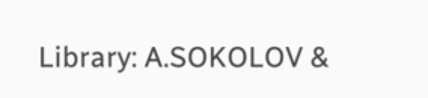Library: A.SOKOLOV &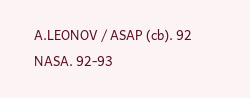A.LEONOV / ASAP (cb). 92 NASA. 92-93